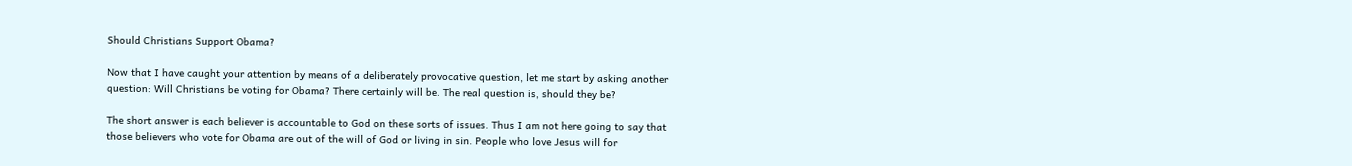Should Christians Support Obama?

Now that I have caught your attention by means of a deliberately provocative question, let me start by asking another question: Will Christians be voting for Obama? There certainly will be. The real question is, should they be?

The short answer is each believer is accountable to God on these sorts of issues. Thus I am not here going to say that those believers who vote for Obama are out of the will of God or living in sin. People who love Jesus will for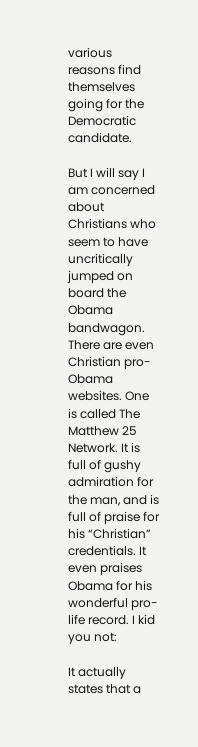various reasons find themselves going for the Democratic candidate.

But I will say I am concerned about Christians who seem to have uncritically jumped on board the Obama bandwagon. There are even Christian pro-Obama websites. One is called The Matthew 25 Network. It is full of gushy admiration for the man, and is full of praise for his “Christian” credentials. It even praises Obama for his wonderful pro-life record. I kid you not:

It actually states that a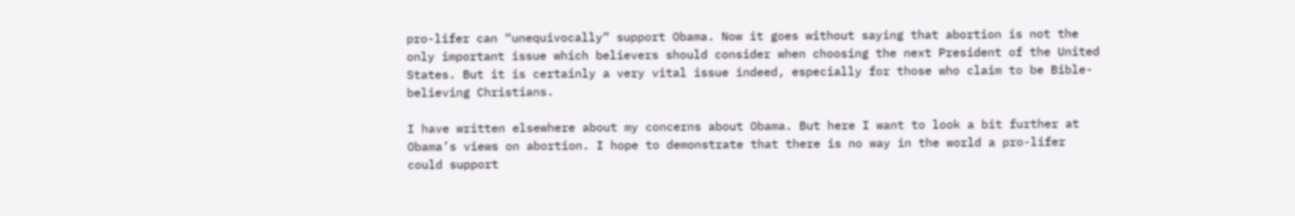pro-lifer can “unequivocally” support Obama. Now it goes without saying that abortion is not the only important issue which believers should consider when choosing the next President of the United States. But it is certainly a very vital issue indeed, especially for those who claim to be Bible-believing Christians.

I have written elsewhere about my concerns about Obama. But here I want to look a bit further at Obama’s views on abortion. I hope to demonstrate that there is no way in the world a pro-lifer could support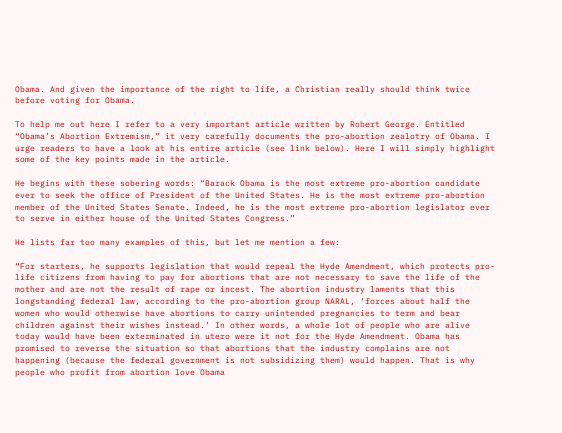Obama. And given the importance of the right to life, a Christian really should think twice before voting for Obama.

To help me out here I refer to a very important article written by Robert George. Entitled “Obama’s Abortion Extremism,” it very carefully documents the pro-abortion zealotry of Obama. I urge readers to have a look at his entire article (see link below). Here I will simply highlight some of the key points made in the article.

He begins with these sobering words: “Barack Obama is the most extreme pro-abortion candidate ever to seek the office of President of the United States. He is the most extreme pro-abortion member of the United States Senate. Indeed, he is the most extreme pro-abortion legislator ever to serve in either house of the United States Congress.”

He lists far too many examples of this, but let me mention a few:

“For starters, he supports legislation that would repeal the Hyde Amendment, which protects pro-life citizens from having to pay for abortions that are not necessary to save the life of the mother and are not the result of rape or incest. The abortion industry laments that this longstanding federal law, according to the pro-abortion group NARAL, ‘forces about half the women who would otherwise have abortions to carry unintended pregnancies to term and bear children against their wishes instead.’ In other words, a whole lot of people who are alive today would have been exterminated in utero were it not for the Hyde Amendment. Obama has promised to reverse the situation so that abortions that the industry complains are not happening (because the federal government is not subsidizing them) would happen. That is why people who profit from abortion love Obama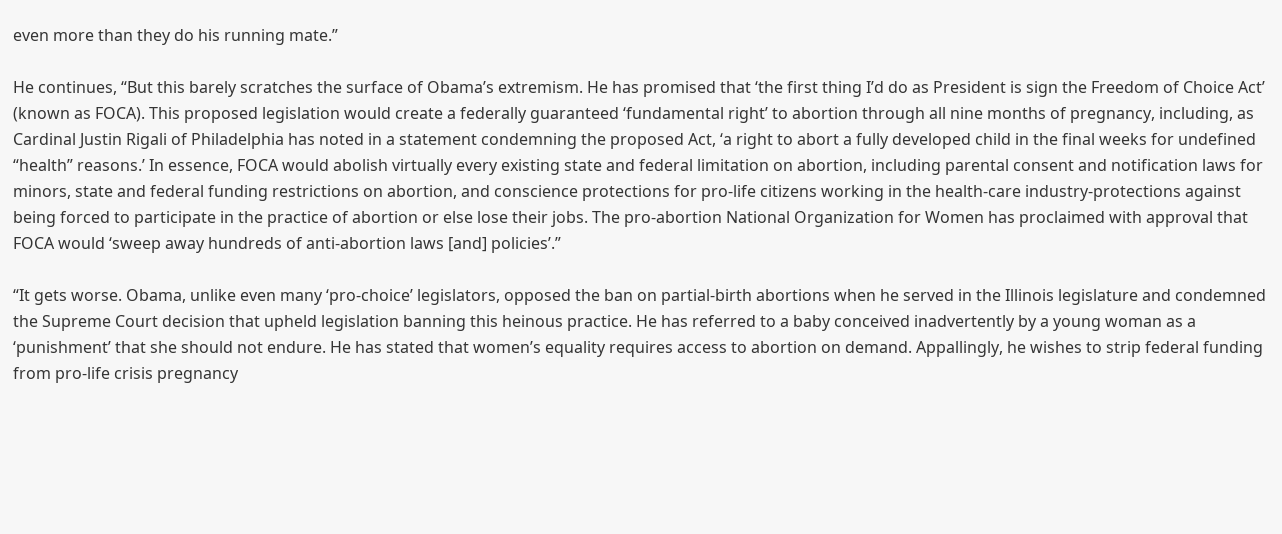even more than they do his running mate.”

He continues, “But this barely scratches the surface of Obama’s extremism. He has promised that ‘the first thing I’d do as President is sign the Freedom of Choice Act’ (known as FOCA). This proposed legislation would create a federally guaranteed ‘fundamental right’ to abortion through all nine months of pregnancy, including, as Cardinal Justin Rigali of Philadelphia has noted in a statement condemning the proposed Act, ‘a right to abort a fully developed child in the final weeks for undefined “health” reasons.’ In essence, FOCA would abolish virtually every existing state and federal limitation on abortion, including parental consent and notification laws for minors, state and federal funding restrictions on abortion, and conscience protections for pro-life citizens working in the health-care industry-protections against being forced to participate in the practice of abortion or else lose their jobs. The pro-abortion National Organization for Women has proclaimed with approval that FOCA would ‘sweep away hundreds of anti-abortion laws [and] policies’.”

“It gets worse. Obama, unlike even many ‘pro-choice’ legislators, opposed the ban on partial-birth abortions when he served in the Illinois legislature and condemned the Supreme Court decision that upheld legislation banning this heinous practice. He has referred to a baby conceived inadvertently by a young woman as a ‘punishment’ that she should not endure. He has stated that women’s equality requires access to abortion on demand. Appallingly, he wishes to strip federal funding from pro-life crisis pregnancy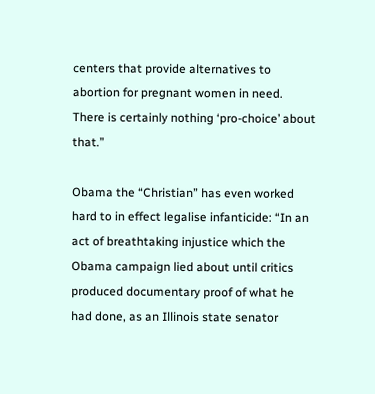centers that provide alternatives to abortion for pregnant women in need. There is certainly nothing ‘pro-choice’ about that.”

Obama the “Christian” has even worked hard to in effect legalise infanticide: “In an act of breathtaking injustice which the Obama campaign lied about until critics produced documentary proof of what he had done, as an Illinois state senator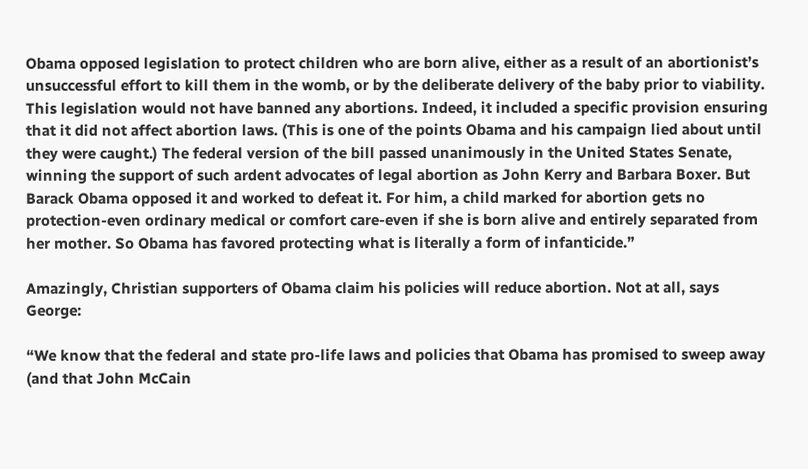Obama opposed legislation to protect children who are born alive, either as a result of an abortionist’s unsuccessful effort to kill them in the womb, or by the deliberate delivery of the baby prior to viability. This legislation would not have banned any abortions. Indeed, it included a specific provision ensuring that it did not affect abortion laws. (This is one of the points Obama and his campaign lied about until they were caught.) The federal version of the bill passed unanimously in the United States Senate, winning the support of such ardent advocates of legal abortion as John Kerry and Barbara Boxer. But Barack Obama opposed it and worked to defeat it. For him, a child marked for abortion gets no protection-even ordinary medical or comfort care-even if she is born alive and entirely separated from her mother. So Obama has favored protecting what is literally a form of infanticide.”

Amazingly, Christian supporters of Obama claim his policies will reduce abortion. Not at all, says George:

“We know that the federal and state pro-life laws and policies that Obama has promised to sweep away (and that John McCain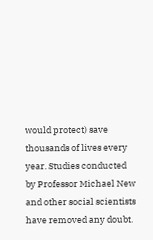would protect) save thousands of lives every year. Studies conducted by Professor Michael New and other social scientists have removed any doubt.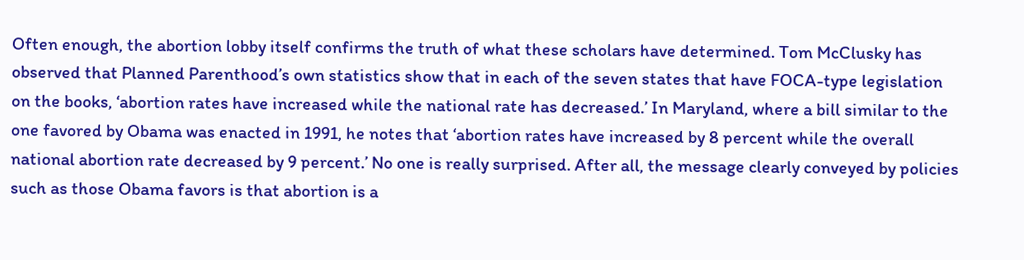Often enough, the abortion lobby itself confirms the truth of what these scholars have determined. Tom McClusky has observed that Planned Parenthood’s own statistics show that in each of the seven states that have FOCA-type legislation on the books, ‘abortion rates have increased while the national rate has decreased.’ In Maryland, where a bill similar to the one favored by Obama was enacted in 1991, he notes that ‘abortion rates have increased by 8 percent while the overall national abortion rate decreased by 9 percent.’ No one is really surprised. After all, the message clearly conveyed by policies such as those Obama favors is that abortion is a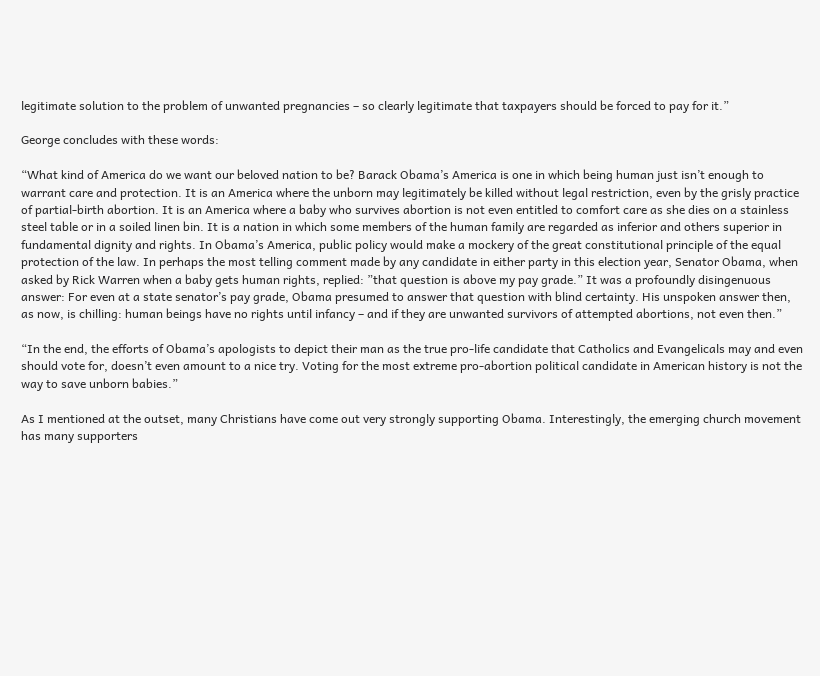legitimate solution to the problem of unwanted pregnancies – so clearly legitimate that taxpayers should be forced to pay for it.”

George concludes with these words:

“What kind of America do we want our beloved nation to be? Barack Obama’s America is one in which being human just isn’t enough to warrant care and protection. It is an America where the unborn may legitimately be killed without legal restriction, even by the grisly practice of partial-birth abortion. It is an America where a baby who survives abortion is not even entitled to comfort care as she dies on a stainless steel table or in a soiled linen bin. It is a nation in which some members of the human family are regarded as inferior and others superior in fundamental dignity and rights. In Obama’s America, public policy would make a mockery of the great constitutional principle of the equal protection of the law. In perhaps the most telling comment made by any candidate in either party in this election year, Senator Obama, when asked by Rick Warren when a baby gets human rights, replied: ”that question is above my pay grade.” It was a profoundly disingenuous answer: For even at a state senator’s pay grade, Obama presumed to answer that question with blind certainty. His unspoken answer then, as now, is chilling: human beings have no rights until infancy – and if they are unwanted survivors of attempted abortions, not even then.”

“In the end, the efforts of Obama’s apologists to depict their man as the true pro-life candidate that Catholics and Evangelicals may and even should vote for, doesn’t even amount to a nice try. Voting for the most extreme pro-abortion political candidate in American history is not the way to save unborn babies.”

As I mentioned at the outset, many Christians have come out very strongly supporting Obama. Interestingly, the emerging church movement has many supporters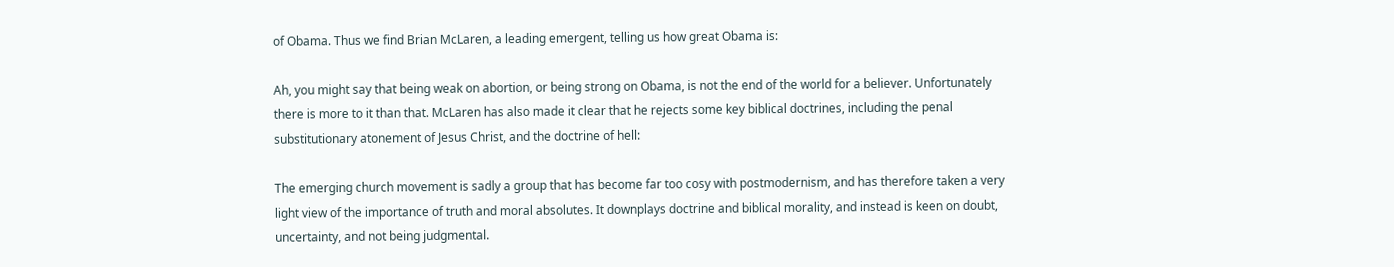of Obama. Thus we find Brian McLaren, a leading emergent, telling us how great Obama is:

Ah, you might say that being weak on abortion, or being strong on Obama, is not the end of the world for a believer. Unfortunately there is more to it than that. McLaren has also made it clear that he rejects some key biblical doctrines, including the penal substitutionary atonement of Jesus Christ, and the doctrine of hell:

The emerging church movement is sadly a group that has become far too cosy with postmodernism, and has therefore taken a very light view of the importance of truth and moral absolutes. It downplays doctrine and biblical morality, and instead is keen on doubt, uncertainty, and not being judgmental.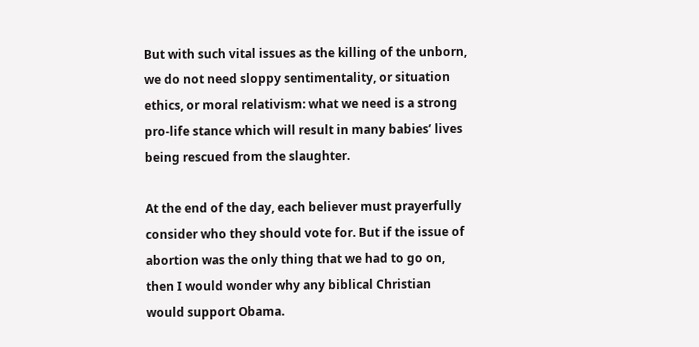But with such vital issues as the killing of the unborn, we do not need sloppy sentimentality, or situation ethics, or moral relativism: what we need is a strong pro-life stance which will result in many babies’ lives being rescued from the slaughter.

At the end of the day, each believer must prayerfully consider who they should vote for. But if the issue of abortion was the only thing that we had to go on, then I would wonder why any biblical Christian would support Obama.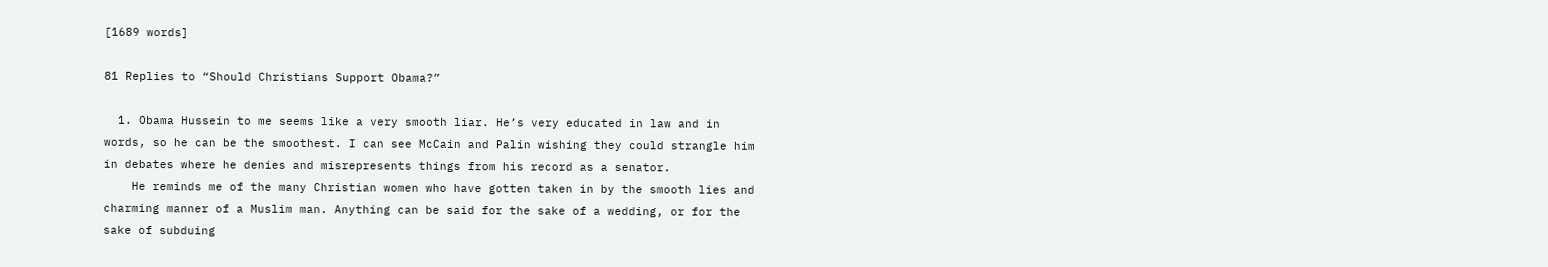[1689 words]

81 Replies to “Should Christians Support Obama?”

  1. Obama Hussein to me seems like a very smooth liar. He’s very educated in law and in words, so he can be the smoothest. I can see McCain and Palin wishing they could strangle him in debates where he denies and misrepresents things from his record as a senator.
    He reminds me of the many Christian women who have gotten taken in by the smooth lies and charming manner of a Muslim man. Anything can be said for the sake of a wedding, or for the sake of subduing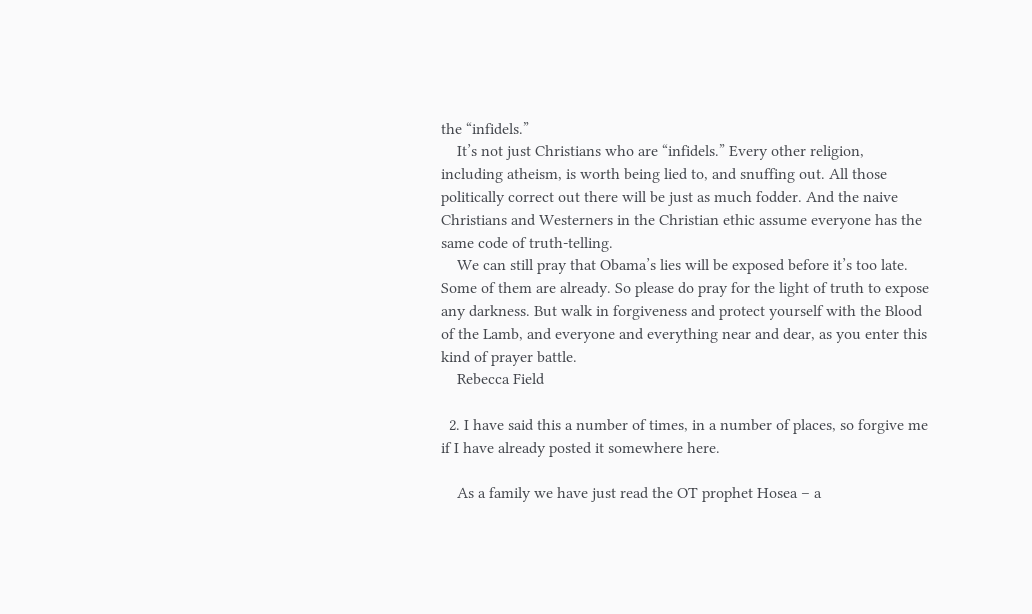the “infidels.”
    It’s not just Christians who are “infidels.” Every other religion, including atheism, is worth being lied to, and snuffing out. All those politically correct out there will be just as much fodder. And the naive Christians and Westerners in the Christian ethic assume everyone has the same code of truth-telling.
    We can still pray that Obama’s lies will be exposed before it’s too late. Some of them are already. So please do pray for the light of truth to expose any darkness. But walk in forgiveness and protect yourself with the Blood of the Lamb, and everyone and everything near and dear, as you enter this kind of prayer battle.
    Rebecca Field

  2. I have said this a number of times, in a number of places, so forgive me if I have already posted it somewhere here.

    As a family we have just read the OT prophet Hosea – a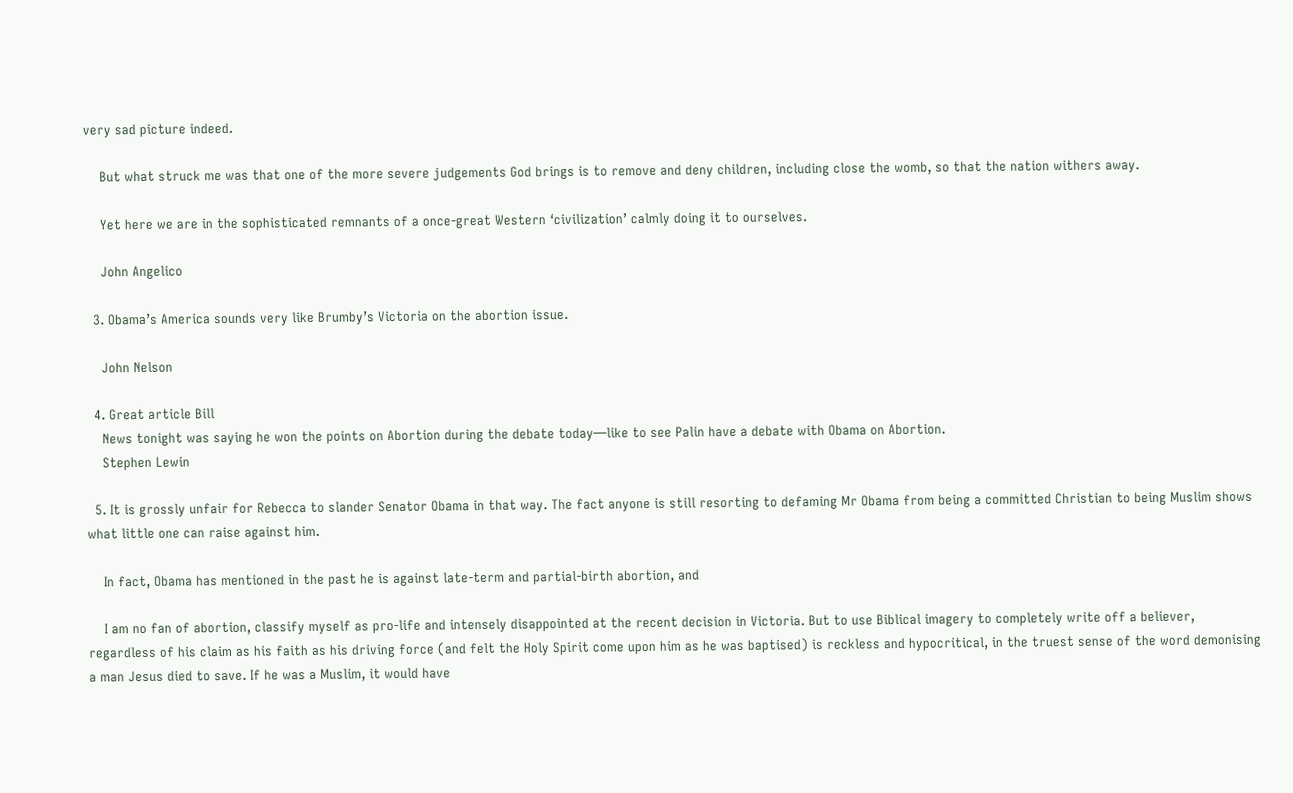very sad picture indeed.

    But what struck me was that one of the more severe judgements God brings is to remove and deny children, including close the womb, so that the nation withers away.

    Yet here we are in the sophisticated remnants of a once-great Western ‘civilization’ calmly doing it to ourselves.

    John Angelico

  3. Obama’s America sounds very like Brumby’s Victoria on the abortion issue.

    John Nelson

  4. Great article Bill
    News tonight was saying he won the points on Abortion during the debate today—like to see Palin have a debate with Obama on Abortion.
    Stephen Lewin

  5. It is grossly unfair for Rebecca to slander Senator Obama in that way. The fact anyone is still resorting to defaming Mr Obama from being a committed Christian to being Muslim shows what little one can raise against him.

    In fact, Obama has mentioned in the past he is against late-term and partial-birth abortion, and

    I am no fan of abortion, classify myself as pro-life and intensely disappointed at the recent decision in Victoria. But to use Biblical imagery to completely write off a believer, regardless of his claim as his faith as his driving force (and felt the Holy Spirit come upon him as he was baptised) is reckless and hypocritical, in the truest sense of the word demonising a man Jesus died to save. If he was a Muslim, it would have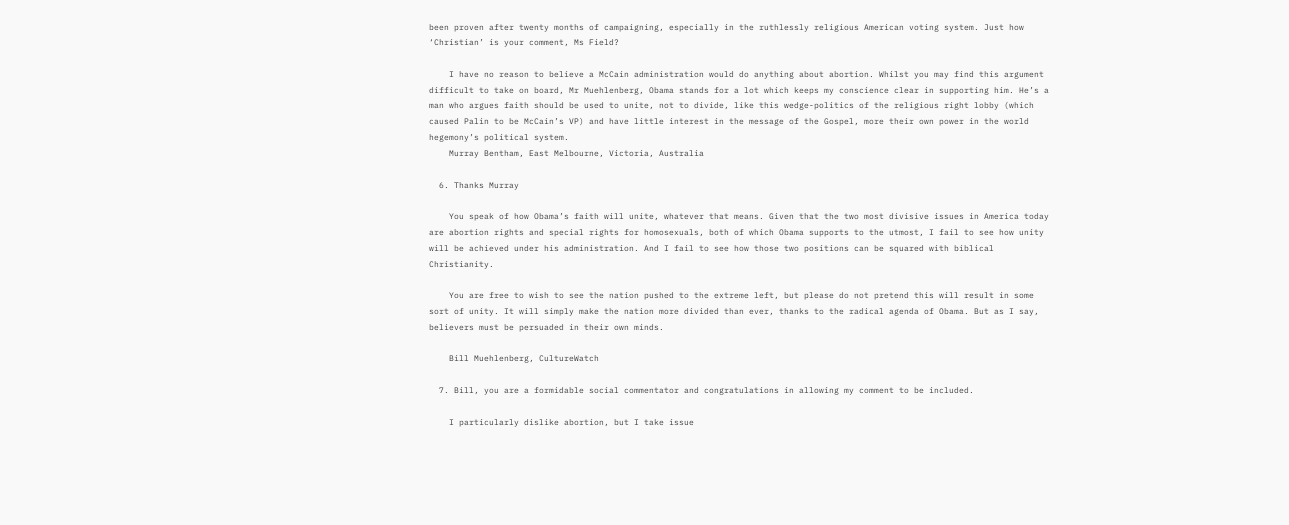been proven after twenty months of campaigning, especially in the ruthlessly religious American voting system. Just how ‘Christian’ is your comment, Ms Field?

    I have no reason to believe a McCain administration would do anything about abortion. Whilst you may find this argument difficult to take on board, Mr Muehlenberg, Obama stands for a lot which keeps my conscience clear in supporting him. He’s a man who argues faith should be used to unite, not to divide, like this wedge-politics of the religious right lobby (which caused Palin to be McCain’s VP) and have little interest in the message of the Gospel, more their own power in the world hegemony’s political system.
    Murray Bentham, East Melbourne, Victoria, Australia

  6. Thanks Murray

    You speak of how Obama’s faith will unite, whatever that means. Given that the two most divisive issues in America today are abortion rights and special rights for homosexuals, both of which Obama supports to the utmost, I fail to see how unity will be achieved under his administration. And I fail to see how those two positions can be squared with biblical Christianity.

    You are free to wish to see the nation pushed to the extreme left, but please do not pretend this will result in some sort of unity. It will simply make the nation more divided than ever, thanks to the radical agenda of Obama. But as I say, believers must be persuaded in their own minds.

    Bill Muehlenberg, CultureWatch

  7. Bill, you are a formidable social commentator and congratulations in allowing my comment to be included.

    I particularly dislike abortion, but I take issue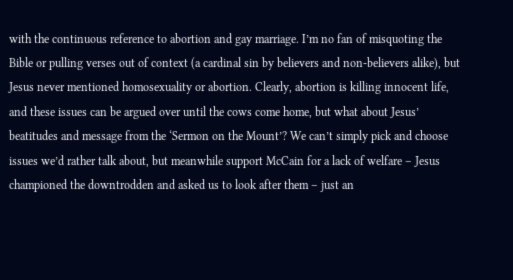with the continuous reference to abortion and gay marriage. I’m no fan of misquoting the Bible or pulling verses out of context (a cardinal sin by believers and non-believers alike), but Jesus never mentioned homosexuality or abortion. Clearly, abortion is killing innocent life, and these issues can be argued over until the cows come home, but what about Jesus’ beatitudes and message from the ‘Sermon on the Mount’? We can’t simply pick and choose issues we’d rather talk about, but meanwhile support McCain for a lack of welfare – Jesus championed the downtrodden and asked us to look after them – just an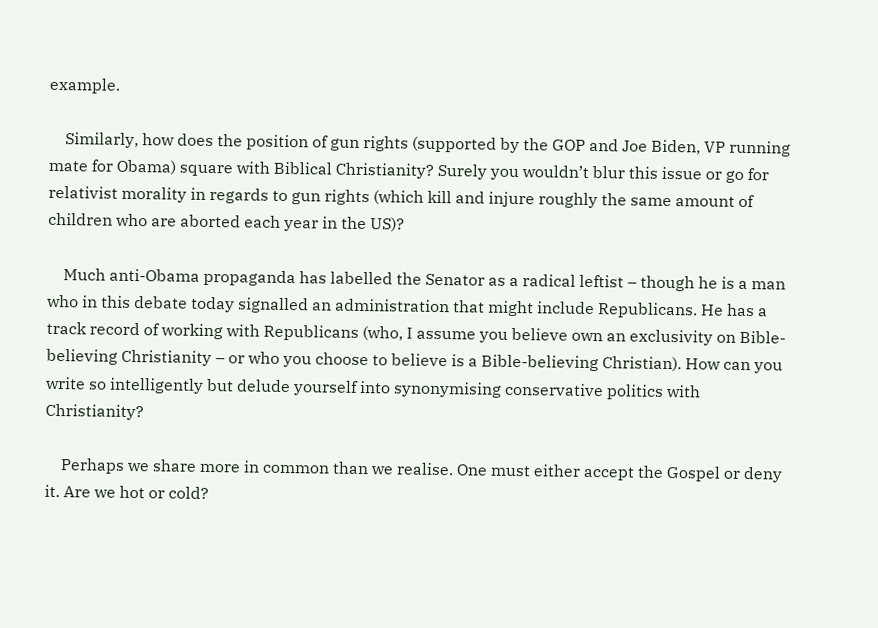example.

    Similarly, how does the position of gun rights (supported by the GOP and Joe Biden, VP running mate for Obama) square with Biblical Christianity? Surely you wouldn’t blur this issue or go for relativist morality in regards to gun rights (which kill and injure roughly the same amount of children who are aborted each year in the US)?

    Much anti-Obama propaganda has labelled the Senator as a radical leftist – though he is a man who in this debate today signalled an administration that might include Republicans. He has a track record of working with Republicans (who, I assume you believe own an exclusivity on Bible-believing Christianity – or who you choose to believe is a Bible-believing Christian). How can you write so intelligently but delude yourself into synonymising conservative politics with Christianity?

    Perhaps we share more in common than we realise. One must either accept the Gospel or deny it. Are we hot or cold?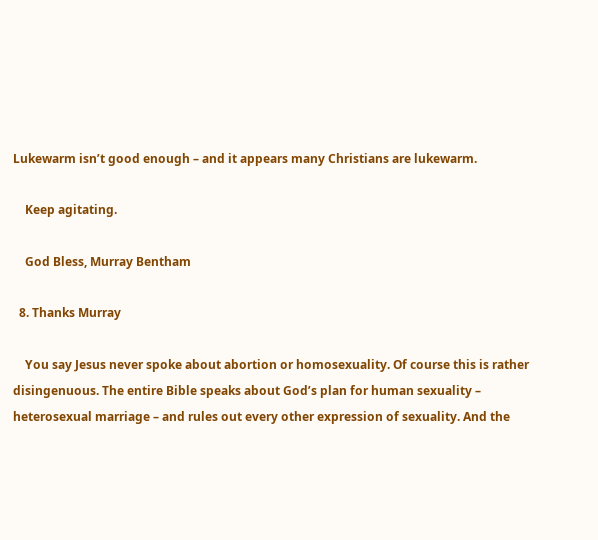Lukewarm isn’t good enough – and it appears many Christians are lukewarm.

    Keep agitating.

    God Bless, Murray Bentham

  8. Thanks Murray

    You say Jesus never spoke about abortion or homosexuality. Of course this is rather disingenuous. The entire Bible speaks about God’s plan for human sexuality – heterosexual marriage – and rules out every other expression of sexuality. And the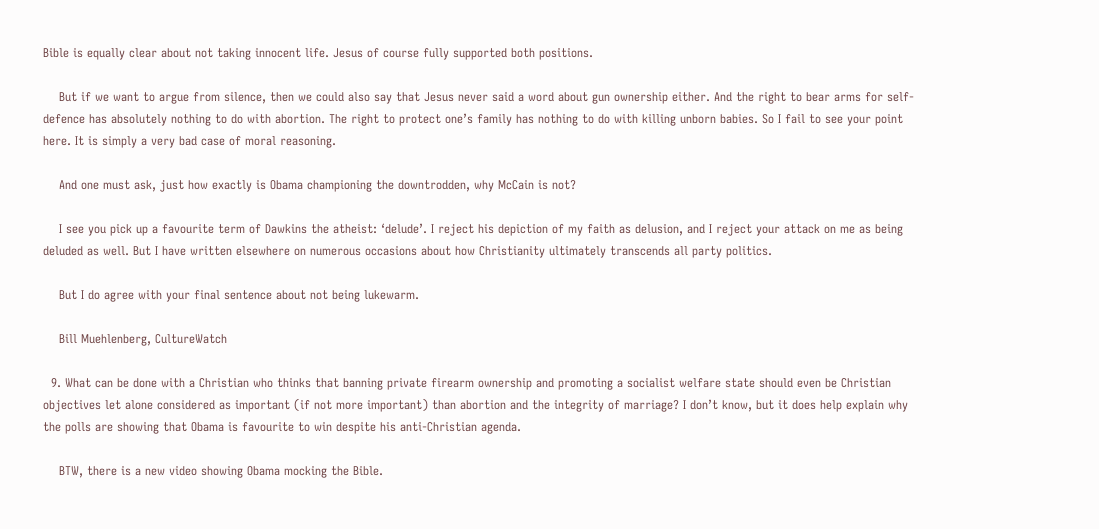Bible is equally clear about not taking innocent life. Jesus of course fully supported both positions.

    But if we want to argue from silence, then we could also say that Jesus never said a word about gun ownership either. And the right to bear arms for self-defence has absolutely nothing to do with abortion. The right to protect one’s family has nothing to do with killing unborn babies. So I fail to see your point here. It is simply a very bad case of moral reasoning.

    And one must ask, just how exactly is Obama championing the downtrodden, why McCain is not?

    I see you pick up a favourite term of Dawkins the atheist: ‘delude’. I reject his depiction of my faith as delusion, and I reject your attack on me as being deluded as well. But I have written elsewhere on numerous occasions about how Christianity ultimately transcends all party politics.

    But I do agree with your final sentence about not being lukewarm.

    Bill Muehlenberg, CultureWatch

  9. What can be done with a Christian who thinks that banning private firearm ownership and promoting a socialist welfare state should even be Christian objectives let alone considered as important (if not more important) than abortion and the integrity of marriage? I don’t know, but it does help explain why the polls are showing that Obama is favourite to win despite his anti-Christian agenda.

    BTW, there is a new video showing Obama mocking the Bible.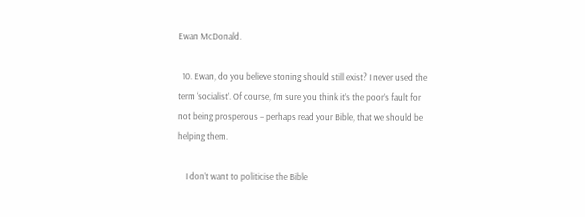Ewan McDonald.

  10. Ewan, do you believe stoning should still exist? I never used the term ‘socialist’. Of course, I’m sure you think it’s the poor’s fault for not being prosperous – perhaps read your Bible, that we should be helping them.

    I don’t want to politicise the Bible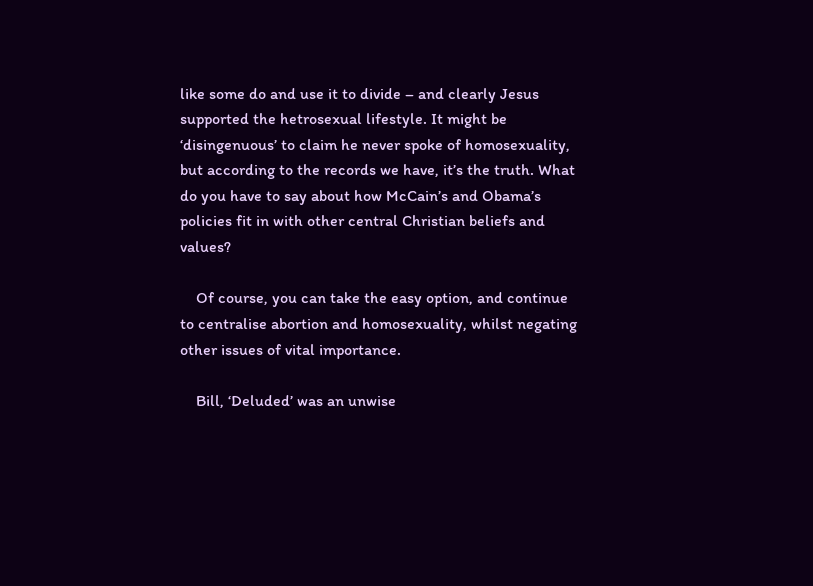like some do and use it to divide – and clearly Jesus supported the hetrosexual lifestyle. It might be ‘disingenuous’ to claim he never spoke of homosexuality, but according to the records we have, it’s the truth. What do you have to say about how McCain’s and Obama’s policies fit in with other central Christian beliefs and values?

    Of course, you can take the easy option, and continue to centralise abortion and homosexuality, whilst negating other issues of vital importance.

    Bill, ‘Deluded’ was an unwise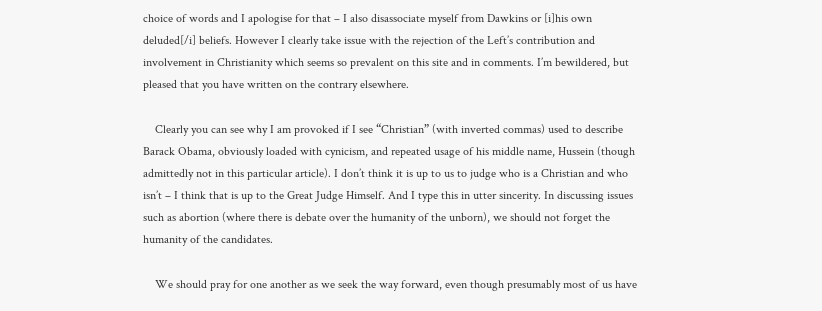choice of words and I apologise for that – I also disassociate myself from Dawkins or [i]his own deluded[/i] beliefs. However I clearly take issue with the rejection of the Left’s contribution and involvement in Christianity which seems so prevalent on this site and in comments. I’m bewildered, but pleased that you have written on the contrary elsewhere.

    Clearly you can see why I am provoked if I see “Christian” (with inverted commas) used to describe Barack Obama, obviously loaded with cynicism, and repeated usage of his middle name, Hussein (though admittedly not in this particular article). I don’t think it is up to us to judge who is a Christian and who isn’t – I think that is up to the Great Judge Himself. And I type this in utter sincerity. In discussing issues such as abortion (where there is debate over the humanity of the unborn), we should not forget the humanity of the candidates.

    We should pray for one another as we seek the way forward, even though presumably most of us have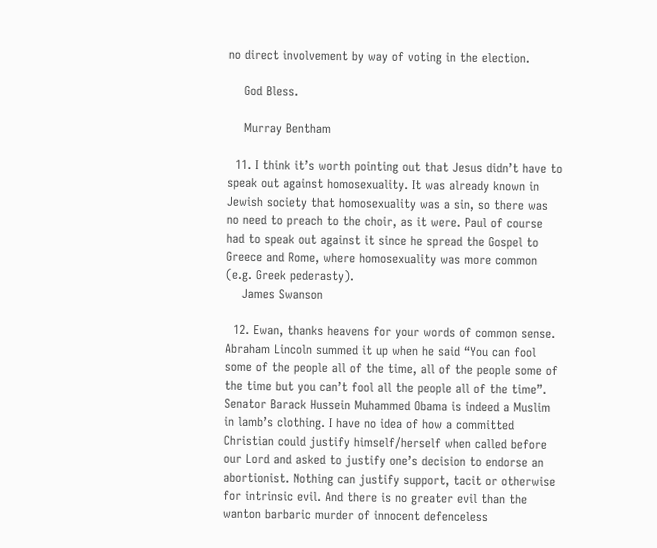no direct involvement by way of voting in the election.

    God Bless.

    Murray Bentham

  11. I think it’s worth pointing out that Jesus didn’t have to speak out against homosexuality. It was already known in Jewish society that homosexuality was a sin, so there was no need to preach to the choir, as it were. Paul of course had to speak out against it since he spread the Gospel to Greece and Rome, where homosexuality was more common (e.g. Greek pederasty).
    James Swanson

  12. Ewan, thanks heavens for your words of common sense. Abraham Lincoln summed it up when he said “You can fool some of the people all of the time, all of the people some of the time but you can’t fool all the people all of the time”. Senator Barack Hussein Muhammed Obama is indeed a Muslim in lamb’s clothing. I have no idea of how a committed Christian could justify himself/herself when called before our Lord and asked to justify one’s decision to endorse an abortionist. Nothing can justify support, tacit or otherwise for intrinsic evil. And there is no greater evil than the wanton barbaric murder of innocent defenceless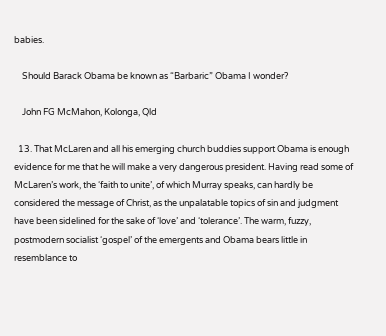babies.

    Should Barack Obama be known as “Barbaric” Obama I wonder?

    John FG McMahon, Kolonga, Qld

  13. That McLaren and all his emerging church buddies support Obama is enough evidence for me that he will make a very dangerous president. Having read some of McLaren’s work, the ‘faith to unite’, of which Murray speaks, can hardly be considered the message of Christ, as the unpalatable topics of sin and judgment have been sidelined for the sake of ‘love’ and ‘tolerance’. The warm, fuzzy, postmodern socialist ‘gospel’ of the emergents and Obama bears little in resemblance to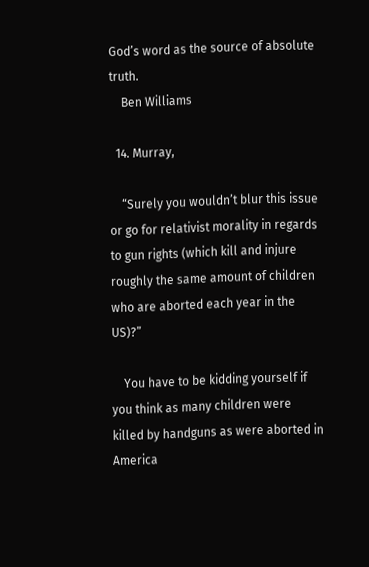God’s word as the source of absolute truth.
    Ben Williams

  14. Murray,

    “Surely you wouldn’t blur this issue or go for relativist morality in regards to gun rights (which kill and injure roughly the same amount of children who are aborted each year in the US)?”

    You have to be kidding yourself if you think as many children were killed by handguns as were aborted in America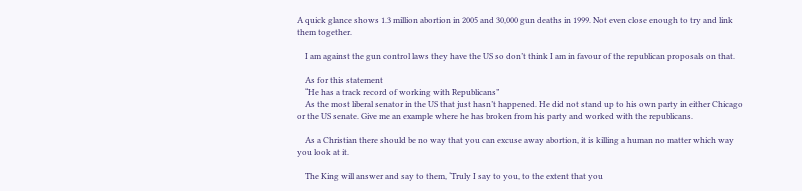A quick glance shows 1.3 million abortion in 2005 and 30,000 gun deaths in 1999. Not even close enough to try and link them together.

    I am against the gun control laws they have the US so don’t think I am in favour of the republican proposals on that.

    As for this statement
    “He has a track record of working with Republicans”
    As the most liberal senator in the US that just hasn’t happened. He did not stand up to his own party in either Chicago or the US senate. Give me an example where he has broken from his party and worked with the republicans.

    As a Christian there should be no way that you can excuse away abortion, it is killing a human no matter which way you look at it.

    The King will answer and say to them, ‘Truly I say to you, to the extent that you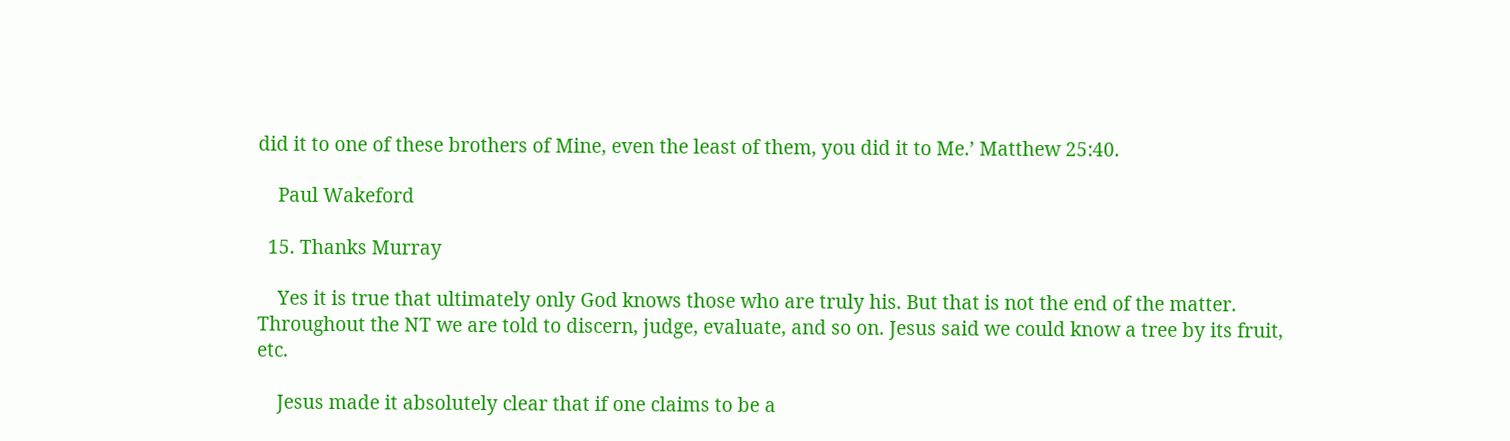did it to one of these brothers of Mine, even the least of them, you did it to Me.’ Matthew 25:40.

    Paul Wakeford

  15. Thanks Murray

    Yes it is true that ultimately only God knows those who are truly his. But that is not the end of the matter. Throughout the NT we are told to discern, judge, evaluate, and so on. Jesus said we could know a tree by its fruit, etc.

    Jesus made it absolutely clear that if one claims to be a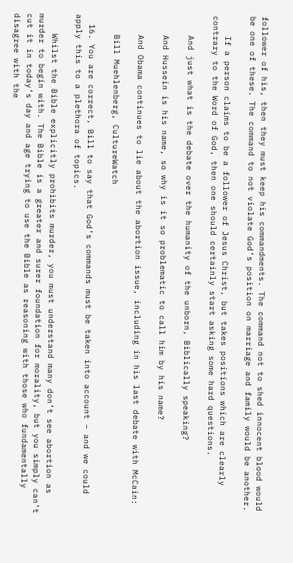follower of his, then they must keep his commandments. The command not to shed innocent blood would be one of these. The command to not violate God’s position on marriage and family would be another.

    If a person claims to be a follower of Jesus Christ, but takes positions which are clearly contrary to the Word of God, then one should certainly start asking some hard questions.

    And just what is the debate over the humanity of the unborn, Biblically speaking?

    And Hussein is his name, so why is it so problematic to call him by his name?

    And Obama continues to lie about the abortion issue, including in his last debate with McCain:

    Bill Muehlenberg, CultureWatch

  16. You are correct, Bill to say that God’s commands must be taken into account – and we could apply this to a plethora of topics.

    Whilst the Bible explicitly prohibits murder, you must understand many don’t see abortion as murder to begin with. The Bible is a greater and surer foundation for morality, but you simply can’t cut it in today’s day and age trying to use the Bible as reasoning with those who fundamentally disagree with the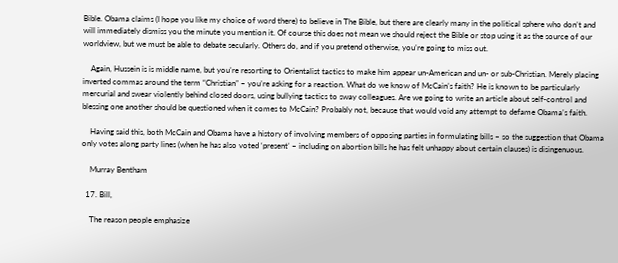Bible. Obama claims (I hope you like my choice of word there) to believe in The Bible, but there are clearly many in the political sphere who don’t and will immediately dismiss you the minute you mention it. Of course this does not mean we should reject the Bible or stop using it as the source of our worldview, but we must be able to debate secularly. Others do, and if you pretend otherwise, you’re going to miss out.

    Again, Hussein is is middle name, but you’re resorting to Orientalist tactics to make him appear un-American and un- or sub-Christian. Merely placing inverted commas around the term “Christian” – you’re asking for a reaction. What do we know of McCain’s faith? He is known to be particularly mercurial and swear violently behind closed doors, using bullying tactics to sway colleagues. Are we going to write an article about self-control and blessing one another should be questioned when it comes to McCain? Probably not, because that would void any attempt to defame Obama’s faith.

    Having said this, both McCain and Obama have a history of involving members of opposing parties in formulating bills – so the suggestion that Obama only votes along party lines (when he has also voted ‘present’ – including on abortion bills he has felt unhappy about certain clauses) is disingenuous.

    Murray Bentham

  17. Bill,

    The reason people emphasize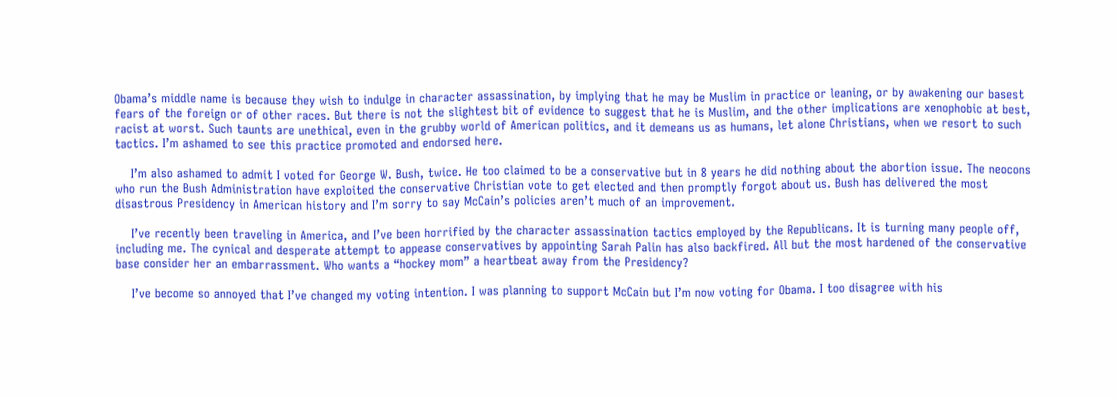Obama’s middle name is because they wish to indulge in character assassination, by implying that he may be Muslim in practice or leaning, or by awakening our basest fears of the foreign or of other races. But there is not the slightest bit of evidence to suggest that he is Muslim, and the other implications are xenophobic at best, racist at worst. Such taunts are unethical, even in the grubby world of American politics, and it demeans us as humans, let alone Christians, when we resort to such tactics. I’m ashamed to see this practice promoted and endorsed here.

    I’m also ashamed to admit I voted for George W. Bush, twice. He too claimed to be a conservative but in 8 years he did nothing about the abortion issue. The neocons who run the Bush Administration have exploited the conservative Christian vote to get elected and then promptly forgot about us. Bush has delivered the most disastrous Presidency in American history and I’m sorry to say McCain’s policies aren’t much of an improvement.

    I’ve recently been traveling in America, and I’ve been horrified by the character assassination tactics employed by the Republicans. It is turning many people off, including me. The cynical and desperate attempt to appease conservatives by appointing Sarah Palin has also backfired. All but the most hardened of the conservative base consider her an embarrassment. Who wants a “hockey mom” a heartbeat away from the Presidency?

    I’ve become so annoyed that I’ve changed my voting intention. I was planning to support McCain but I’m now voting for Obama. I too disagree with his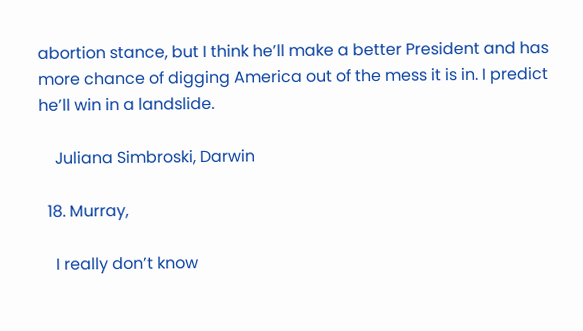abortion stance, but I think he’ll make a better President and has more chance of digging America out of the mess it is in. I predict he’ll win in a landslide.

    Juliana Simbroski, Darwin

  18. Murray,

    I really don’t know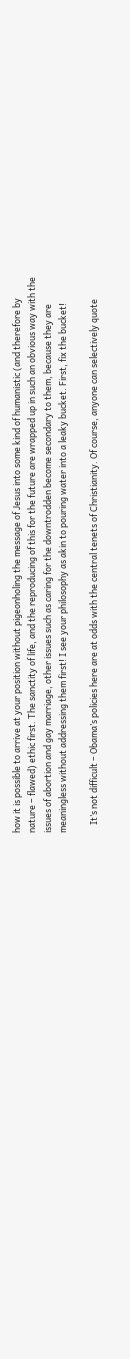how it is possible to arrive at your position without pigeonholing the message of Jesus into some kind of humanistic (and therefore by nature – flawed) ethic first. The sanctity of life, and the reproducing of this for the future are wrapped up in such an obvious way with the issues of abortion and gay marriage, other issues such as caring for the downtrodden become secondary to them, because they are meaningless without addressing them first! I see your philosophy as akin to pouring water into a leaky bucket. First, fix the bucket!

    It’s not difficult – Obama’s policies here are at odds with the central tenets of Christianity. Of course, anyone can selectively quote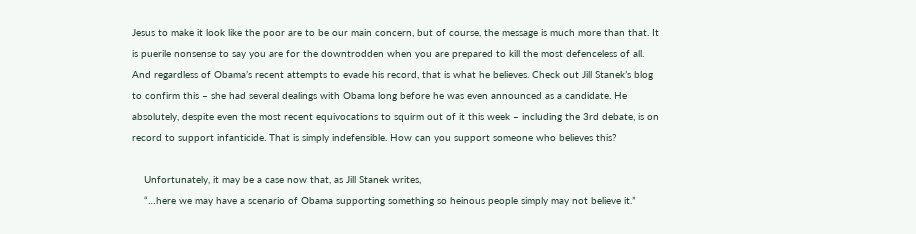Jesus to make it look like the poor are to be our main concern, but of course, the message is much more than that. It is puerile nonsense to say you are for the downtrodden when you are prepared to kill the most defenceless of all. And regardless of Obama’s recent attempts to evade his record, that is what he believes. Check out Jill Stanek’s blog to confirm this – she had several dealings with Obama long before he was even announced as a candidate. He absolutely, despite even the most recent equivocations to squirm out of it this week – including the 3rd debate, is on record to support infanticide. That is simply indefensible. How can you support someone who believes this?

    Unfortunately, it may be a case now that, as Jill Stanek writes,
    “…here we may have a scenario of Obama supporting something so heinous people simply may not believe it.”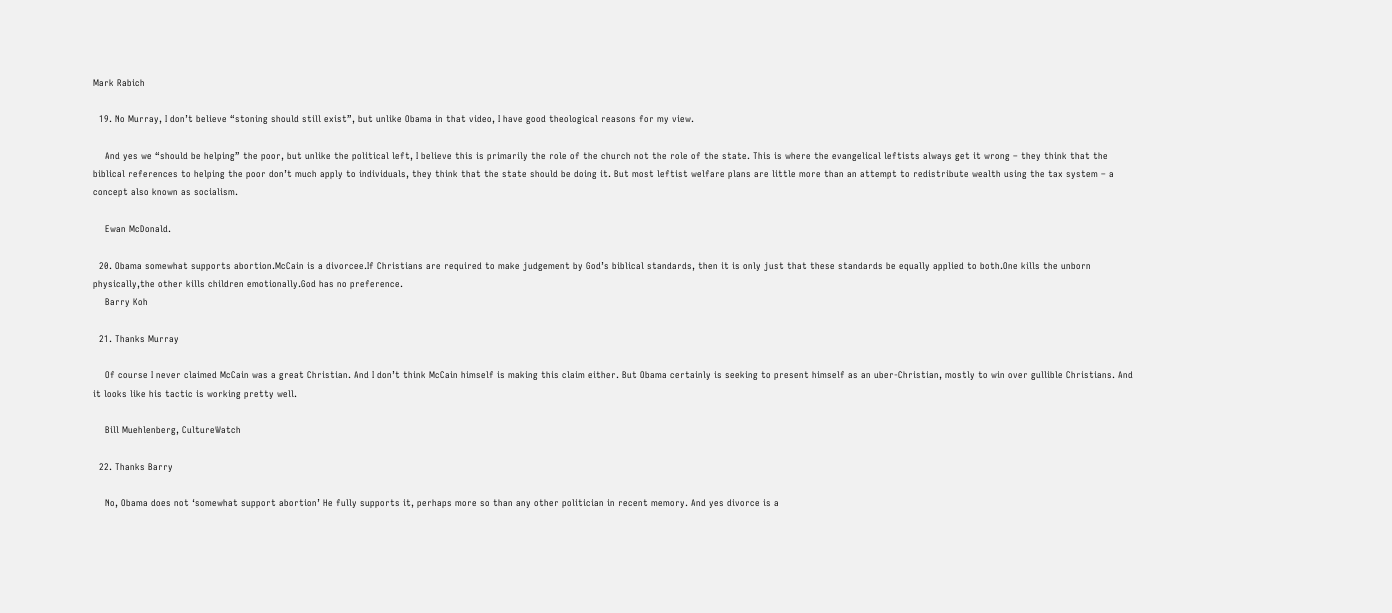Mark Rabich

  19. No Murray, I don’t believe “stoning should still exist”, but unlike Obama in that video, I have good theological reasons for my view.

    And yes we “should be helping” the poor, but unlike the political left, I believe this is primarily the role of the church not the role of the state. This is where the evangelical leftists always get it wrong – they think that the biblical references to helping the poor don’t much apply to individuals, they think that the state should be doing it. But most leftist welfare plans are little more than an attempt to redistribute wealth using the tax system – a concept also known as socialism.

    Ewan McDonald.

  20. Obama somewhat supports abortion.McCain is a divorcee.If Christians are required to make judgement by God’s biblical standards, then it is only just that these standards be equally applied to both.One kills the unborn physically,the other kills children emotionally.God has no preference.
    Barry Koh

  21. Thanks Murray

    Of course I never claimed McCain was a great Christian. And I don’t think McCain himself is making this claim either. But Obama certainly is seeking to present himself as an uber-Christian, mostly to win over gullible Christians. And it looks like his tactic is working pretty well.

    Bill Muehlenberg, CultureWatch

  22. Thanks Barry

    No, Obama does not ‘somewhat support abortion’ He fully supports it, perhaps more so than any other politician in recent memory. And yes divorce is a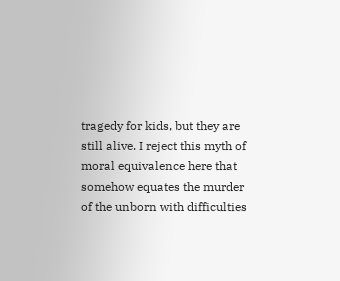tragedy for kids, but they are still alive. I reject this myth of moral equivalence here that somehow equates the murder of the unborn with difficulties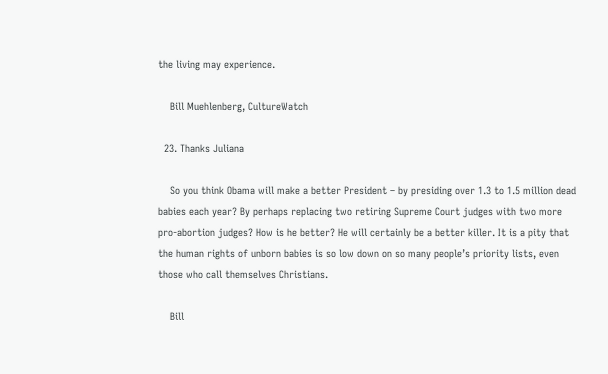the living may experience.

    Bill Muehlenberg, CultureWatch

  23. Thanks Juliana

    So you think Obama will make a better President – by presiding over 1.3 to 1.5 million dead babies each year? By perhaps replacing two retiring Supreme Court judges with two more pro-abortion judges? How is he better? He will certainly be a better killer. It is a pity that the human rights of unborn babies is so low down on so many people’s priority lists, even those who call themselves Christians.

    Bill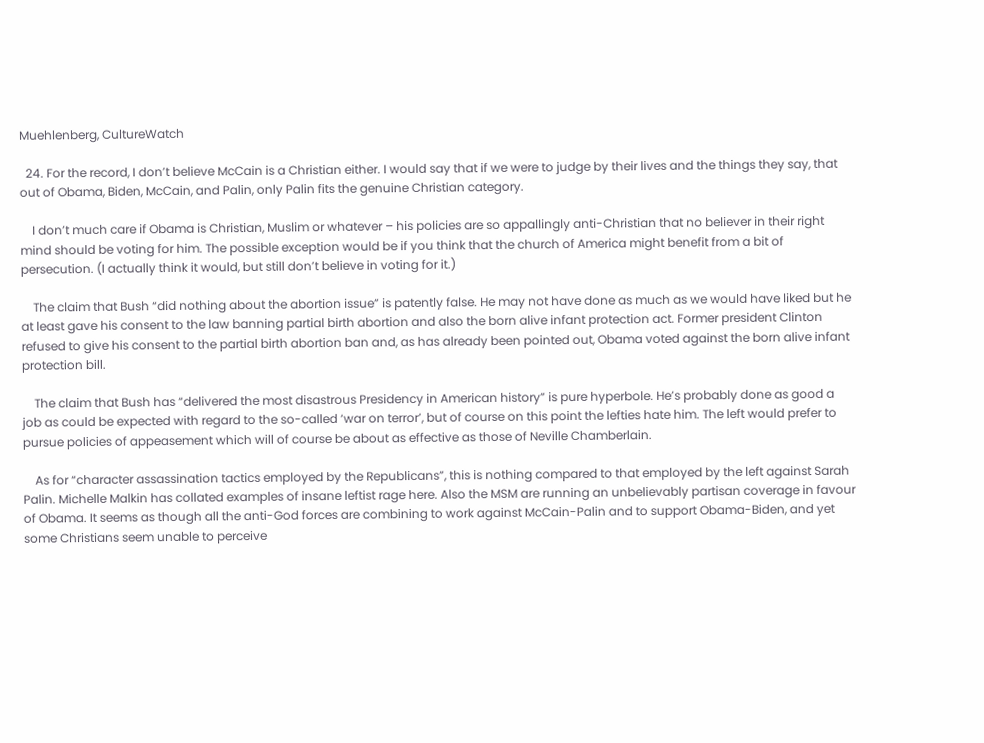Muehlenberg, CultureWatch

  24. For the record, I don’t believe McCain is a Christian either. I would say that if we were to judge by their lives and the things they say, that out of Obama, Biden, McCain, and Palin, only Palin fits the genuine Christian category.

    I don’t much care if Obama is Christian, Muslim or whatever – his policies are so appallingly anti-Christian that no believer in their right mind should be voting for him. The possible exception would be if you think that the church of America might benefit from a bit of persecution. (I actually think it would, but still don’t believe in voting for it.)

    The claim that Bush “did nothing about the abortion issue” is patently false. He may not have done as much as we would have liked but he at least gave his consent to the law banning partial birth abortion and also the born alive infant protection act. Former president Clinton refused to give his consent to the partial birth abortion ban and, as has already been pointed out, Obama voted against the born alive infant protection bill.

    The claim that Bush has “delivered the most disastrous Presidency in American history” is pure hyperbole. He’s probably done as good a job as could be expected with regard to the so-called ‘war on terror’, but of course on this point the lefties hate him. The left would prefer to pursue policies of appeasement which will of course be about as effective as those of Neville Chamberlain.

    As for “character assassination tactics employed by the Republicans”, this is nothing compared to that employed by the left against Sarah Palin. Michelle Malkin has collated examples of insane leftist rage here. Also the MSM are running an unbelievably partisan coverage in favour of Obama. It seems as though all the anti-God forces are combining to work against McCain-Palin and to support Obama-Biden, and yet some Christians seem unable to perceive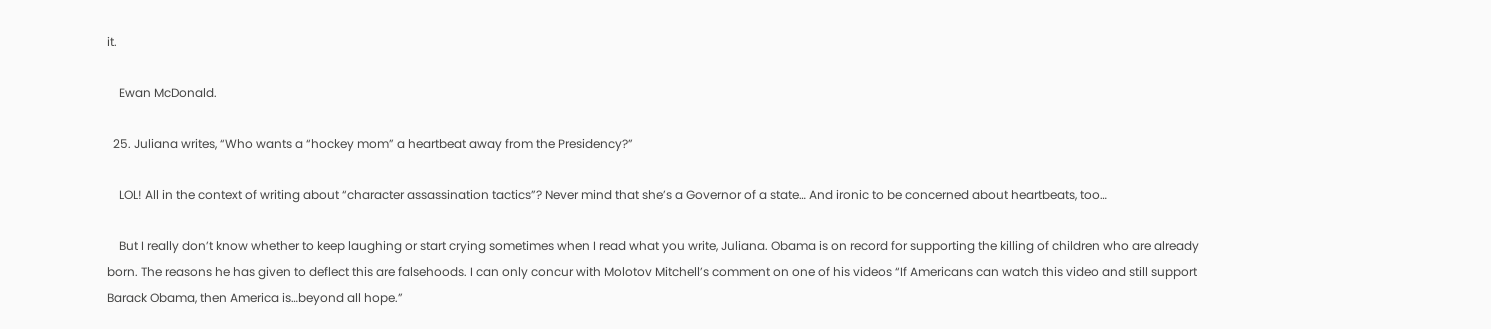it.

    Ewan McDonald.

  25. Juliana writes, “Who wants a “hockey mom” a heartbeat away from the Presidency?”

    LOL! All in the context of writing about “character assassination tactics”? Never mind that she’s a Governor of a state… And ironic to be concerned about heartbeats, too…

    But I really don’t know whether to keep laughing or start crying sometimes when I read what you write, Juliana. Obama is on record for supporting the killing of children who are already born. The reasons he has given to deflect this are falsehoods. I can only concur with Molotov Mitchell’s comment on one of his videos “If Americans can watch this video and still support Barack Obama, then America is…beyond all hope.”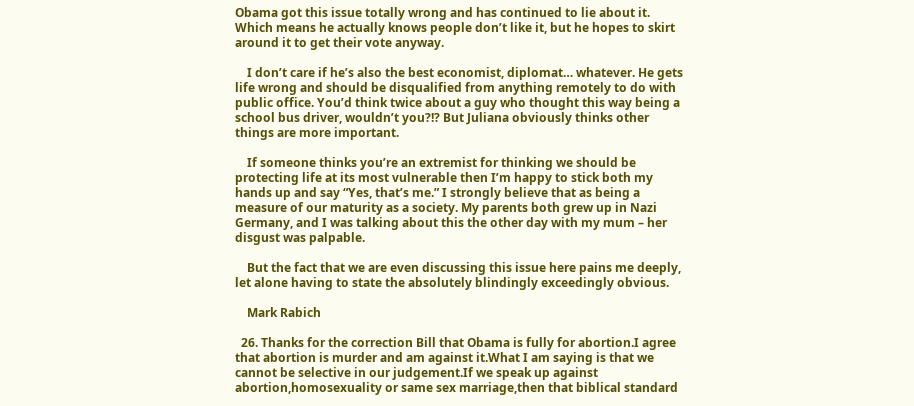Obama got this issue totally wrong and has continued to lie about it. Which means he actually knows people don’t like it, but he hopes to skirt around it to get their vote anyway.

    I don’t care if he’s also the best economist, diplomat… whatever. He gets life wrong and should be disqualified from anything remotely to do with public office. You’d think twice about a guy who thought this way being a school bus driver, wouldn’t you?!? But Juliana obviously thinks other things are more important.

    If someone thinks you’re an extremist for thinking we should be protecting life at its most vulnerable then I’m happy to stick both my hands up and say “Yes, that’s me.” I strongly believe that as being a measure of our maturity as a society. My parents both grew up in Nazi Germany, and I was talking about this the other day with my mum – her disgust was palpable.

    But the fact that we are even discussing this issue here pains me deeply, let alone having to state the absolutely blindingly exceedingly obvious.

    Mark Rabich

  26. Thanks for the correction Bill that Obama is fully for abortion.I agree that abortion is murder and am against it.What I am saying is that we cannot be selective in our judgement.If we speak up against abortion,homosexuality or same sex marriage,then that biblical standard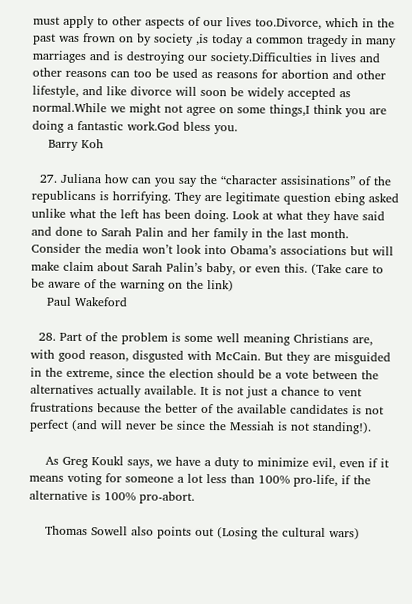must apply to other aspects of our lives too.Divorce, which in the past was frown on by society ,is today a common tragedy in many marriages and is destroying our society.Difficulties in lives and other reasons can too be used as reasons for abortion and other lifestyle, and like divorce will soon be widely accepted as normal.While we might not agree on some things,I think you are doing a fantastic work.God bless you.
    Barry Koh

  27. Juliana how can you say the “character assisinations” of the republicans is horrifying. They are legitimate question ebing asked unlike what the left has been doing. Look at what they have said and done to Sarah Palin and her family in the last month. Consider the media won’t look into Obama’s associations but will make claim about Sarah Palin’s baby, or even this. (Take care to be aware of the warning on the link)
    Paul Wakeford

  28. Part of the problem is some well meaning Christians are, with good reason, disgusted with McCain. But they are misguided in the extreme, since the election should be a vote between the alternatives actually available. It is not just a chance to vent frustrations because the better of the available candidates is not perfect (and will never be since the Messiah is not standing!).

    As Greg Koukl says, we have a duty to minimize evil, even if it means voting for someone a lot less than 100% pro-life, if the alternative is 100% pro-abort.

    Thomas Sowell also points out (Losing the cultural wars)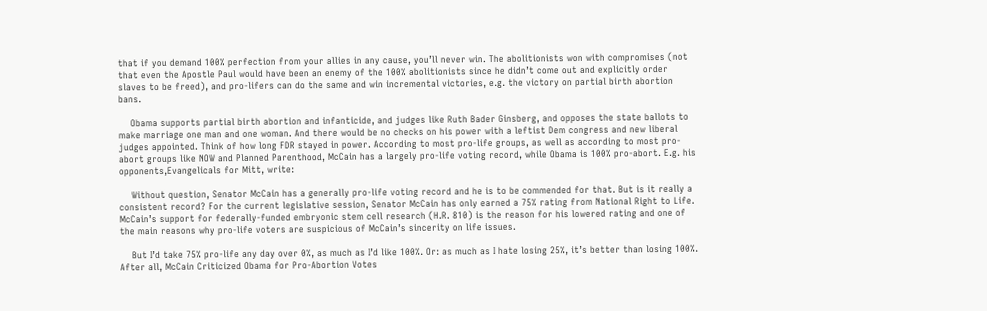that if you demand 100% perfection from your allies in any cause, you’ll never win. The abolitionists won with compromises (not that even the Apostle Paul would have been an enemy of the 100% abolitionists since he didn’t come out and explicitly order slaves to be freed), and pro-lifers can do the same and win incremental victories, e.g. the victory on partial birth abortion bans.

    Obama supports partial birth abortion and infanticide, and judges like Ruth Bader Ginsberg, and opposes the state ballots to make marriage one man and one woman. And there would be no checks on his power with a leftist Dem congress and new liberal judges appointed. Think of how long FDR stayed in power. According to most pro-life groups, as well as according to most pro-abort groups like NOW and Planned Parenthood, McCain has a largely pro-life voting record, while Obama is 100% pro-abort. E.g. his opponents,Evangelicals for Mitt, write:

    Without question, Senator McCain has a generally pro-life voting record and he is to be commended for that. But is it really a consistent record? For the current legislative session, Senator McCain has only earned a 75% rating from National Right to Life. McCain’s support for federally-funded embryonic stem cell research (H.R. 810) is the reason for his lowered rating and one of the main reasons why pro-life voters are suspicious of McCain’s sincerity on life issues.

    But I’d take 75% pro-life any day over 0%, as much as I’d like 100%. Or: as much as I hate losing 25%, it’s better than losing 100%. After all, McCain Criticized Obama for Pro-Abortion Votes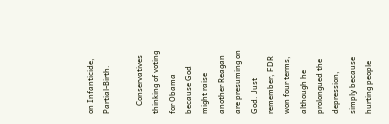on Infanticide, Partial-Birth.

    Conservatives thinking of voting for Obama because God might raise another Reagan are presuming on God. Just remember, FDR won four terms, although he prolongued the depression, simply because hurting people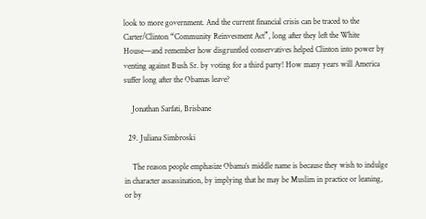look to more government. And the current financial crisis can be traced to the Carter/Clinton “Community Reinvesment Act”, long after they left the White House—and remember how disgruntled conservatives helped Clinton into power by venting against Bush Sr. by voting for a third party! How many years will America suffer long after the Obamas leave?

    Jonathan Sarfati, Brisbane

  29. Juliana Simbroski

    The reason people emphasize Obama’s middle name is because they wish to indulge in character assassination, by implying that he may be Muslim in practice or leaning, or by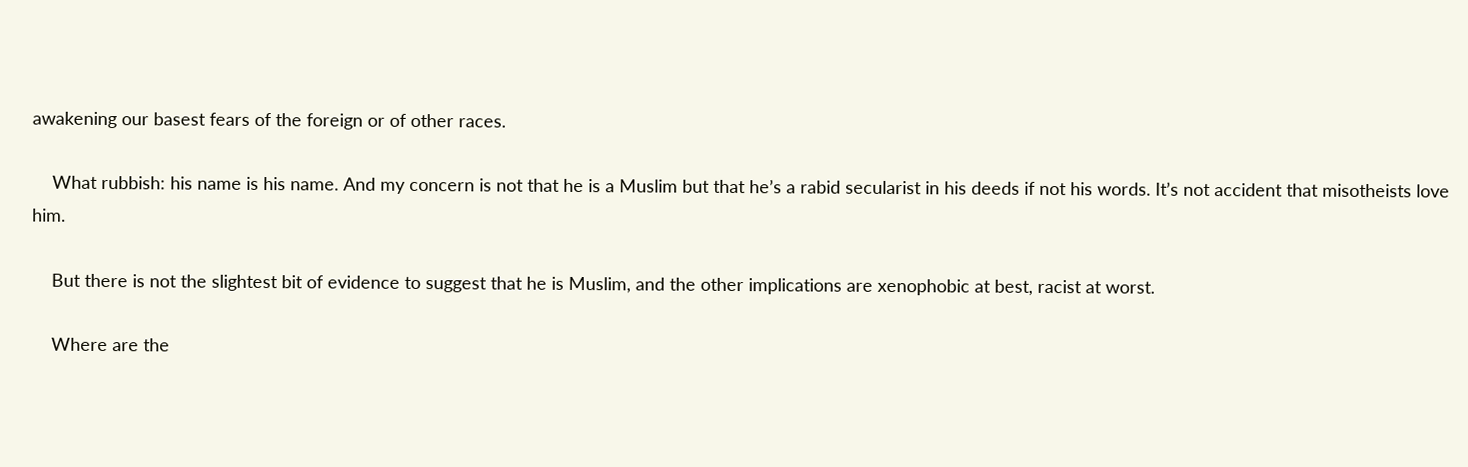awakening our basest fears of the foreign or of other races.

    What rubbish: his name is his name. And my concern is not that he is a Muslim but that he’s a rabid secularist in his deeds if not his words. It’s not accident that misotheists love him.

    But there is not the slightest bit of evidence to suggest that he is Muslim, and the other implications are xenophobic at best, racist at worst.

    Where are the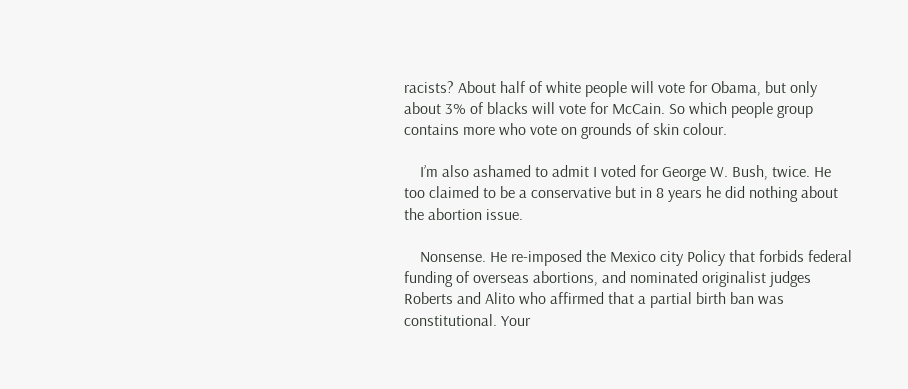racists? About half of white people will vote for Obama, but only about 3% of blacks will vote for McCain. So which people group contains more who vote on grounds of skin colour.

    I’m also ashamed to admit I voted for George W. Bush, twice. He too claimed to be a conservative but in 8 years he did nothing about the abortion issue.

    Nonsense. He re-imposed the Mexico city Policy that forbids federal funding of overseas abortions, and nominated originalist judges Roberts and Alito who affirmed that a partial birth ban was constitutional. Your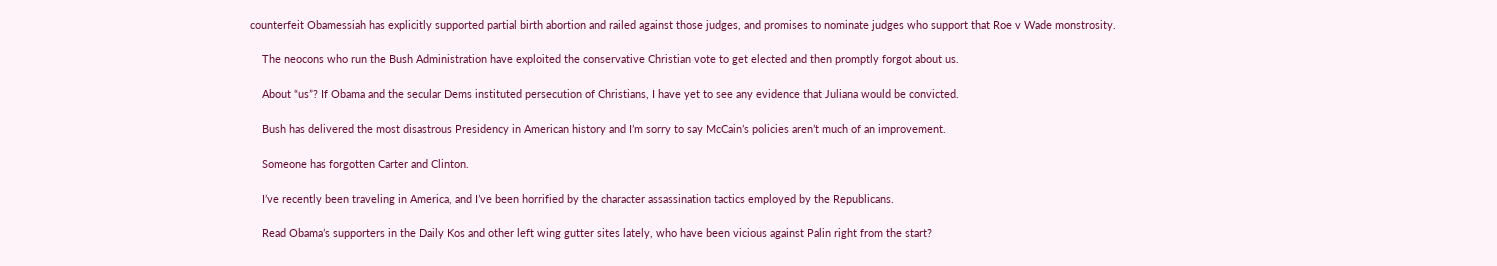counterfeit Obamessiah has explicitly supported partial birth abortion and railed against those judges, and promises to nominate judges who support that Roe v Wade monstrosity.

    The neocons who run the Bush Administration have exploited the conservative Christian vote to get elected and then promptly forgot about us.

    About “us”? If Obama and the secular Dems instituted persecution of Christians, I have yet to see any evidence that Juliana would be convicted.

    Bush has delivered the most disastrous Presidency in American history and I’m sorry to say McCain’s policies aren’t much of an improvement.

    Someone has forgotten Carter and Clinton.

    I’ve recently been traveling in America, and I’ve been horrified by the character assassination tactics employed by the Republicans.

    Read Obama’s supporters in the Daily Kos and other left wing gutter sites lately, who have been vicious against Palin right from the start?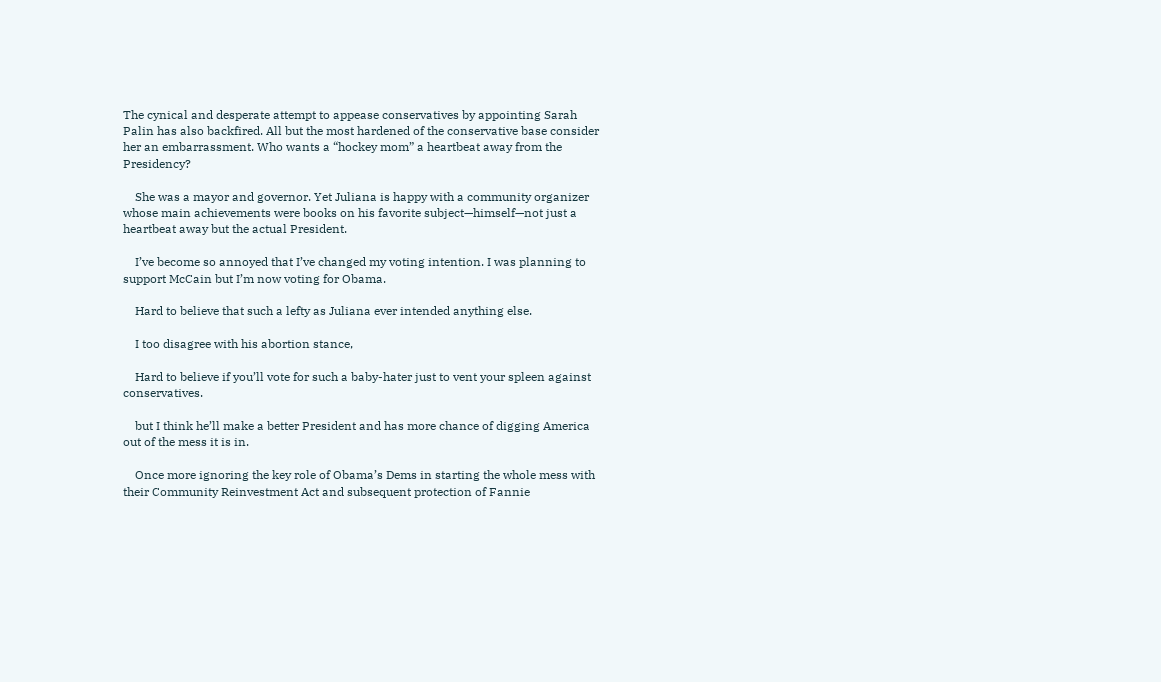The cynical and desperate attempt to appease conservatives by appointing Sarah Palin has also backfired. All but the most hardened of the conservative base consider her an embarrassment. Who wants a “hockey mom” a heartbeat away from the Presidency?

    She was a mayor and governor. Yet Juliana is happy with a community organizer whose main achievements were books on his favorite subject—himself—not just a heartbeat away but the actual President.

    I’ve become so annoyed that I’ve changed my voting intention. I was planning to support McCain but I’m now voting for Obama.

    Hard to believe that such a lefty as Juliana ever intended anything else.

    I too disagree with his abortion stance,

    Hard to believe if you’ll vote for such a baby-hater just to vent your spleen against conservatives.

    but I think he’ll make a better President and has more chance of digging America out of the mess it is in.

    Once more ignoring the key role of Obama’s Dems in starting the whole mess with their Community Reinvestment Act and subsequent protection of Fannie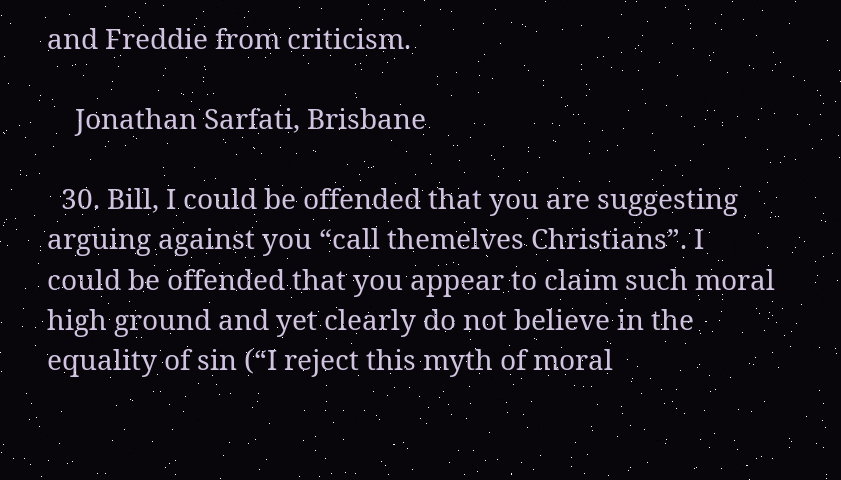and Freddie from criticism.

    Jonathan Sarfati, Brisbane

  30. Bill, I could be offended that you are suggesting arguing against you “call themelves Christians”. I could be offended that you appear to claim such moral high ground and yet clearly do not believe in the equality of sin (“I reject this myth of moral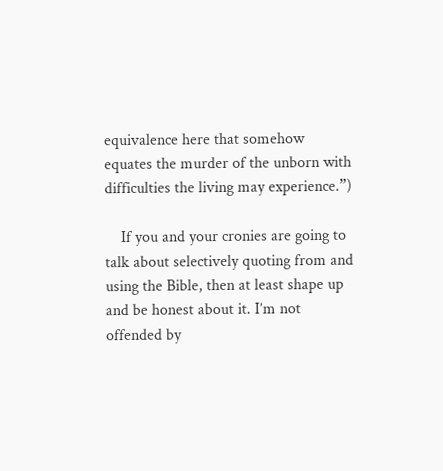equivalence here that somehow equates the murder of the unborn with difficulties the living may experience.”)

    If you and your cronies are going to talk about selectively quoting from and using the Bible, then at least shape up and be honest about it. I’m not offended by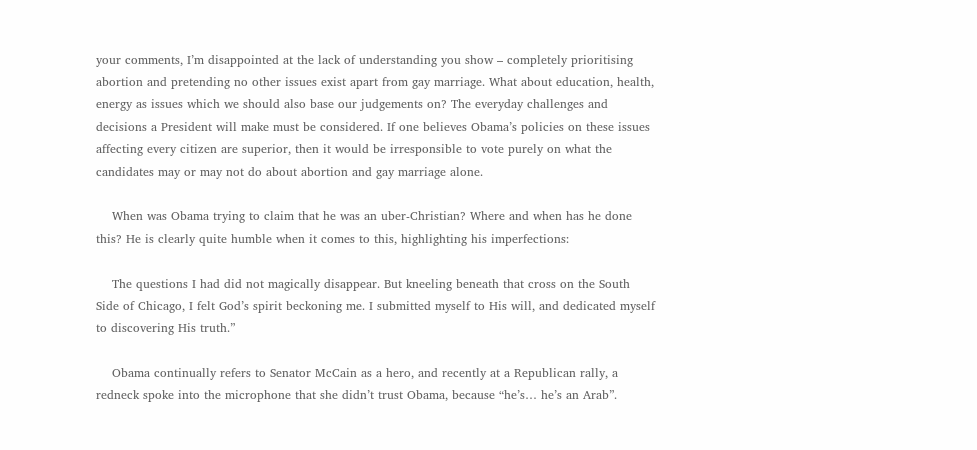your comments, I’m disappointed at the lack of understanding you show – completely prioritising abortion and pretending no other issues exist apart from gay marriage. What about education, health, energy as issues which we should also base our judgements on? The everyday challenges and decisions a President will make must be considered. If one believes Obama’s policies on these issues affecting every citizen are superior, then it would be irresponsible to vote purely on what the candidates may or may not do about abortion and gay marriage alone.

    When was Obama trying to claim that he was an uber-Christian? Where and when has he done this? He is clearly quite humble when it comes to this, highlighting his imperfections:

    The questions I had did not magically disappear. But kneeling beneath that cross on the South Side of Chicago, I felt God’s spirit beckoning me. I submitted myself to His will, and dedicated myself to discovering His truth.”

    Obama continually refers to Senator McCain as a hero, and recently at a Republican rally, a redneck spoke into the microphone that she didn’t trust Obama, because “he’s… he’s an Arab”.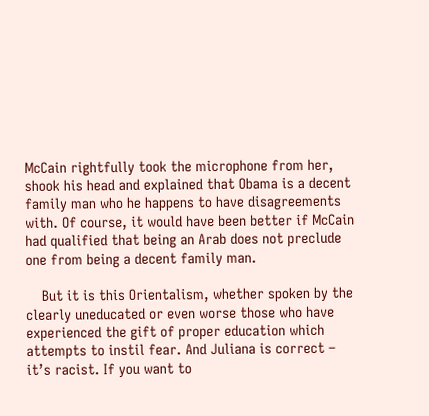McCain rightfully took the microphone from her, shook his head and explained that Obama is a decent family man who he happens to have disagreements with. Of course, it would have been better if McCain had qualified that being an Arab does not preclude one from being a decent family man.

    But it is this Orientalism, whether spoken by the clearly uneducated or even worse those who have experienced the gift of proper education which attempts to instil fear. And Juliana is correct – it’s racist. If you want to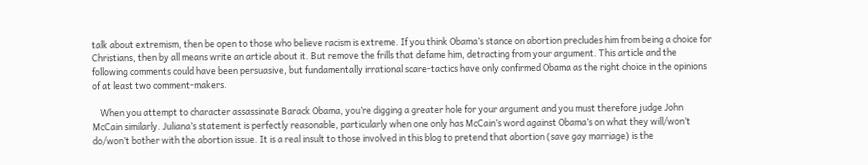talk about extremism, then be open to those who believe racism is extreme. If you think Obama’s stance on abortion precludes him from being a choice for Christians, then by all means write an article about it. But remove the frills that defame him, detracting from your argument. This article and the following comments could have been persuasive, but fundamentally irrational scare-tactics have only confirmed Obama as the right choice in the opinions of at least two comment-makers.

    When you attempt to character assassinate Barack Obama, you’re digging a greater hole for your argument and you must therefore judge John McCain similarly. Juliana’s statement is perfectly reasonable, particularly when one only has McCain’s word against Obama’s on what they will/won’t do/won’t bother with the abortion issue. It is a real insult to those involved in this blog to pretend that abortion (save gay marriage) is the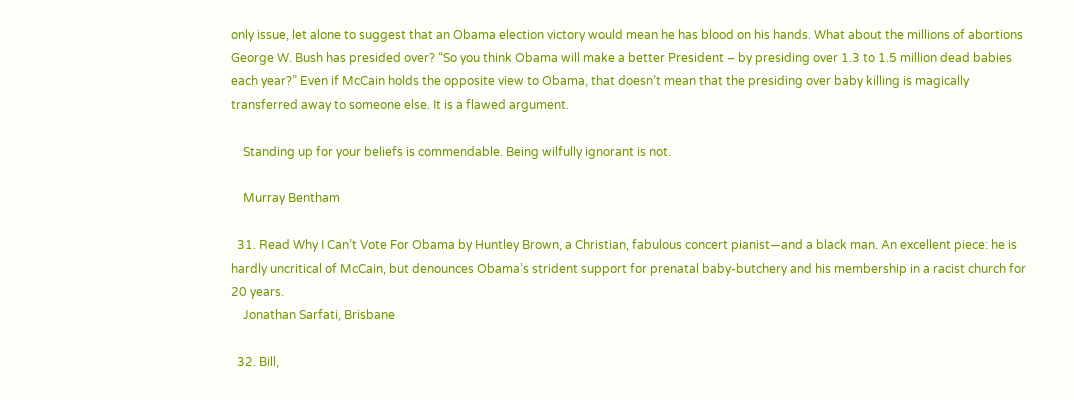only issue, let alone to suggest that an Obama election victory would mean he has blood on his hands. What about the millions of abortions George W. Bush has presided over? “So you think Obama will make a better President – by presiding over 1.3 to 1.5 million dead babies each year?” Even if McCain holds the opposite view to Obama, that doesn’t mean that the presiding over baby killing is magically transferred away to someone else. It is a flawed argument.

    Standing up for your beliefs is commendable. Being wilfully ignorant is not.

    Murray Bentham

  31. Read Why I Can’t Vote For Obama by Huntley Brown, a Christian, fabulous concert pianist—and a black man. An excellent piece: he is hardly uncritical of McCain, but denounces Obama’s strident support for prenatal baby-butchery and his membership in a racist church for 20 years.
    Jonathan Sarfati, Brisbane

  32. Bill,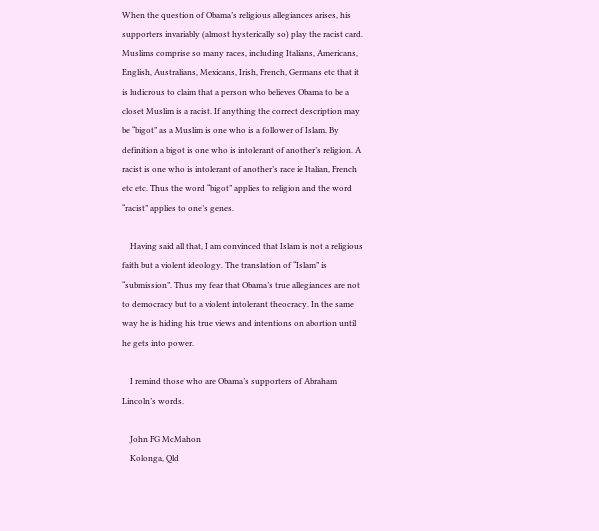When the question of Obama’s religious allegiances arises, his supporters invariably (almost hysterically so) play the racist card. Muslims comprise so many races, including Italians, Americans, English, Australians, Mexicans, Irish, French, Germans etc that it is ludicrous to claim that a person who believes Obama to be a closet Muslim is a racist. If anything the correct description may be “bigot” as a Muslim is one who is a follower of Islam. By definition a bigot is one who is intolerant of another’s religion. A racist is one who is intolerant of another’s race ie Italian, French etc etc. Thus the word “bigot” applies to religion and the word “racist” applies to one’s genes.

    Having said all that, I am convinced that Islam is not a religious faith but a violent ideology. The translation of “Islam” is “submission”. Thus my fear that Obama’s true allegiances are not to democracy but to a violent intolerant theocracy. In the same way he is hiding his true views and intentions on abortion until he gets into power.

    I remind those who are Obama’s supporters of Abraham Lincoln’s words.

    John FG McMahon
    Kolonga, Qld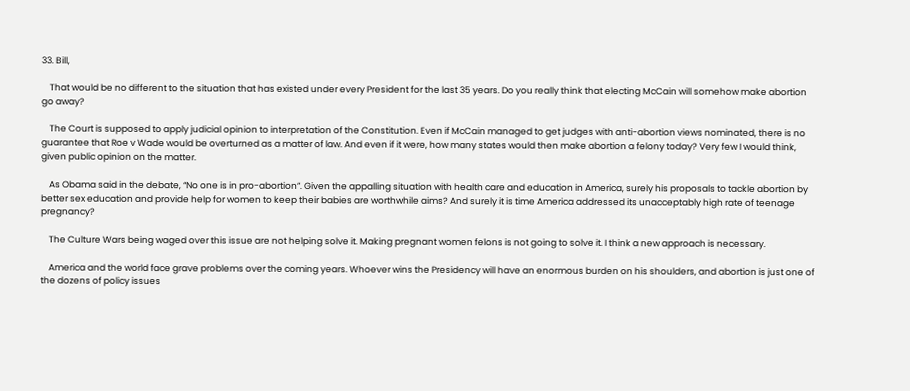33. Bill,

    That would be no different to the situation that has existed under every President for the last 35 years. Do you really think that electing McCain will somehow make abortion go away?

    The Court is supposed to apply judicial opinion to interpretation of the Constitution. Even if McCain managed to get judges with anti-abortion views nominated, there is no guarantee that Roe v Wade would be overturned as a matter of law. And even if it were, how many states would then make abortion a felony today? Very few I would think, given public opinion on the matter.

    As Obama said in the debate, “No one is in pro-abortion”. Given the appalling situation with health care and education in America, surely his proposals to tackle abortion by better sex education and provide help for women to keep their babies are worthwhile aims? And surely it is time America addressed its unacceptably high rate of teenage pregnancy?

    The Culture Wars being waged over this issue are not helping solve it. Making pregnant women felons is not going to solve it. I think a new approach is necessary.

    America and the world face grave problems over the coming years. Whoever wins the Presidency will have an enormous burden on his shoulders, and abortion is just one of the dozens of policy issues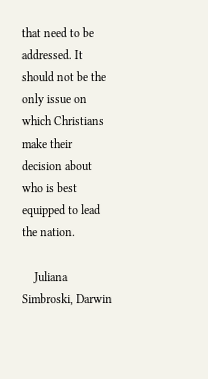that need to be addressed. It should not be the only issue on which Christians make their decision about who is best equipped to lead the nation.

    Juliana Simbroski, Darwin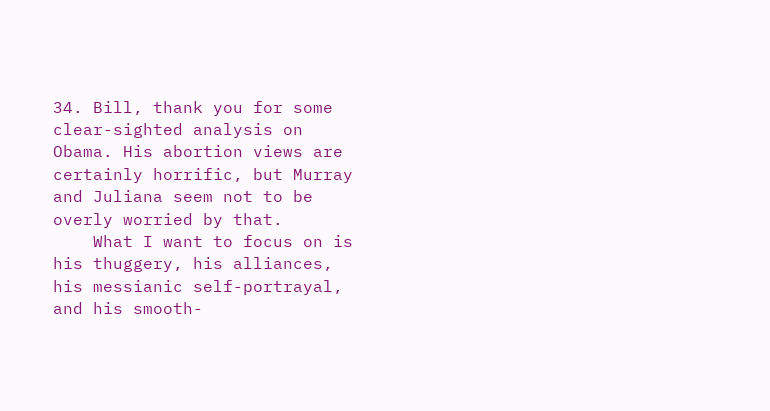34. Bill, thank you for some clear-sighted analysis on Obama. His abortion views are certainly horrific, but Murray and Juliana seem not to be overly worried by that.
    What I want to focus on is his thuggery, his alliances, his messianic self-portrayal, and his smooth-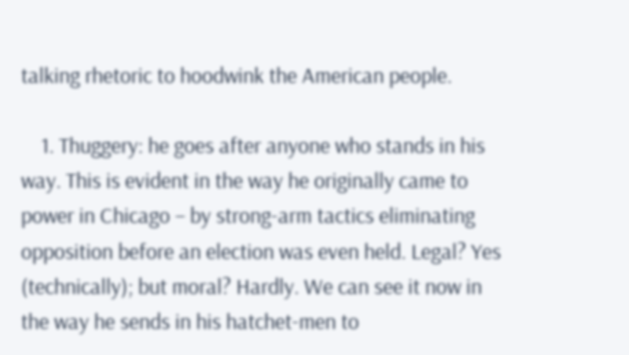talking rhetoric to hoodwink the American people.

    1. Thuggery: he goes after anyone who stands in his way. This is evident in the way he originally came to power in Chicago – by strong-arm tactics eliminating opposition before an election was even held. Legal? Yes (technically); but moral? Hardly. We can see it now in the way he sends in his hatchet-men to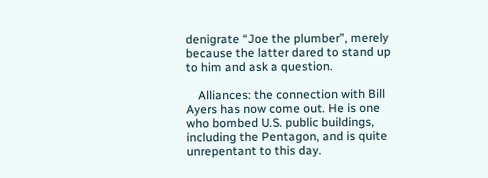denigrate “Joe the plumber”, merely because the latter dared to stand up to him and ask a question.

    Alliances: the connection with Bill Ayers has now come out. He is one who bombed U.S. public buildings, including the Pentagon, and is quite unrepentant to this day.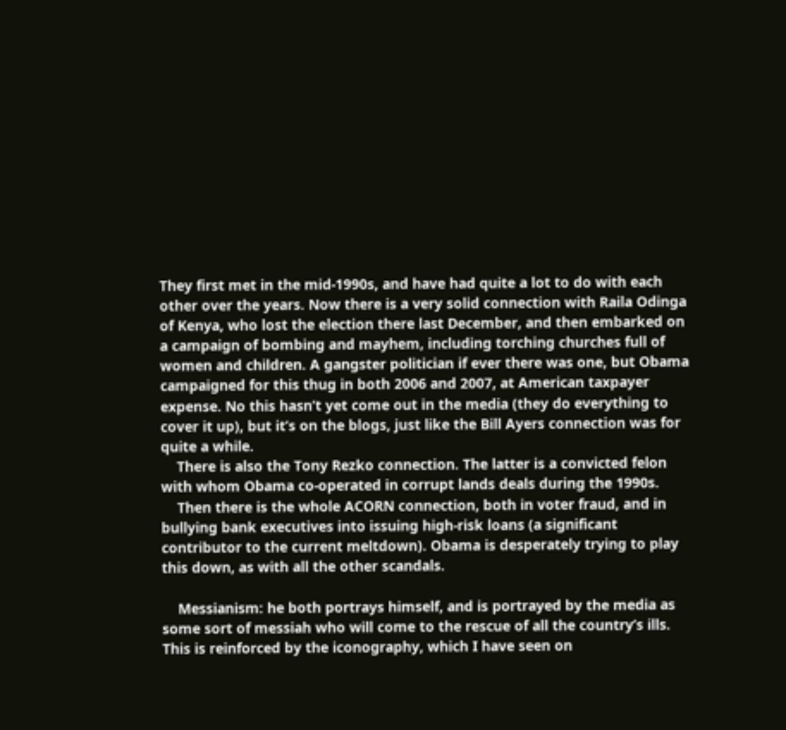They first met in the mid-1990s, and have had quite a lot to do with each other over the years. Now there is a very solid connection with Raila Odinga of Kenya, who lost the election there last December, and then embarked on a campaign of bombing and mayhem, including torching churches full of women and children. A gangster politician if ever there was one, but Obama campaigned for this thug in both 2006 and 2007, at American taxpayer expense. No this hasn’t yet come out in the media (they do everything to cover it up), but it’s on the blogs, just like the Bill Ayers connection was for quite a while.
    There is also the Tony Rezko connection. The latter is a convicted felon with whom Obama co-operated in corrupt lands deals during the 1990s.
    Then there is the whole ACORN connection, both in voter fraud, and in bullying bank executives into issuing high-risk loans (a significant contributor to the current meltdown). Obama is desperately trying to play this down, as with all the other scandals.

    Messianism: he both portrays himself, and is portrayed by the media as some sort of messiah who will come to the rescue of all the country’s ills. This is reinforced by the iconography, which I have seen on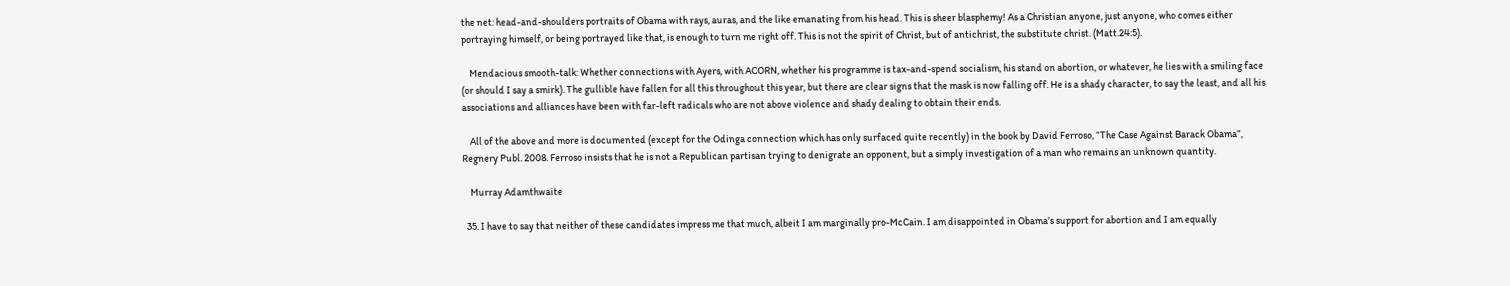the net: head-and-shoulders portraits of Obama with rays, auras, and the like emanating from his head. This is sheer blasphemy! As a Christian anyone, just anyone, who comes either portraying himself, or being portrayed like that, is enough to turn me right off. This is not the spirit of Christ, but of antichrist, the substitute christ. (Matt.24:5).

    Mendacious smooth-talk: Whether connections with Ayers, with ACORN, whether his programme is tax-and-spend socialism, his stand on abortion, or whatever, he lies with a smiling face (or should I say a smirk). The gullible have fallen for all this throughout this year, but there are clear signs that the mask is now falling off. He is a shady character, to say the least, and all his associations and alliances have been with far-left radicals who are not above violence and shady dealing to obtain their ends.

    All of the above and more is documented (except for the Odinga connection which has only surfaced quite recently) in the book by David Ferroso, “The Case Against Barack Obama”, Regnery Publ. 2008. Ferroso insists that he is not a Republican partisan trying to denigrate an opponent, but a simply investigation of a man who remains an unknown quantity.

    Murray Adamthwaite

  35. I have to say that neither of these candidates impress me that much, albeit I am marginally pro-McCain. I am disappointed in Obama’s support for abortion and I am equally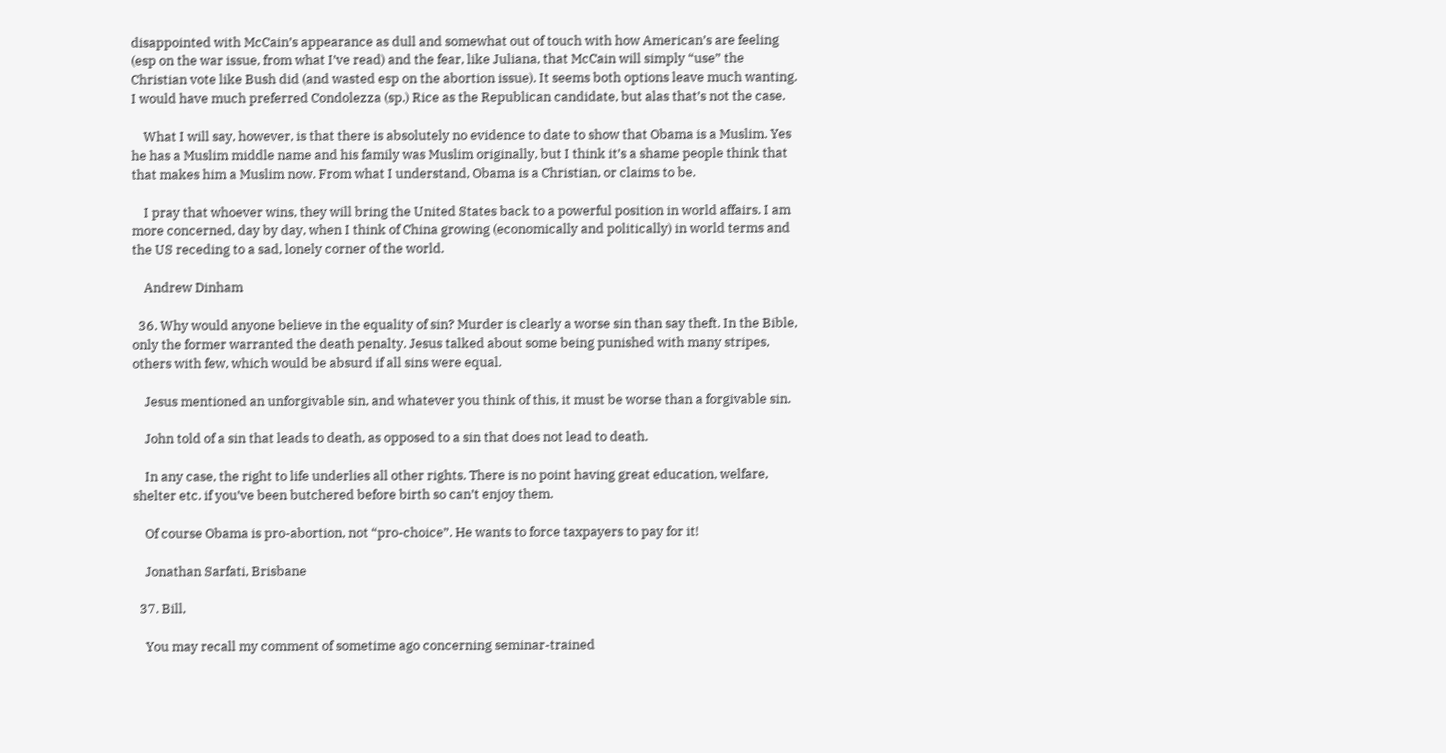disappointed with McCain’s appearance as dull and somewhat out of touch with how American’s are feeling (esp on the war issue, from what I’ve read) and the fear, like Juliana, that McCain will simply “use” the Christian vote like Bush did (and wasted esp on the abortion issue). It seems both options leave much wanting. I would have much preferred Condolezza (sp.) Rice as the Republican candidate, but alas that’s not the case.

    What I will say, however, is that there is absolutely no evidence to date to show that Obama is a Muslim. Yes he has a Muslim middle name and his family was Muslim originally, but I think it’s a shame people think that that makes him a Muslim now. From what I understand, Obama is a Christian, or claims to be.

    I pray that whoever wins, they will bring the United States back to a powerful position in world affairs. I am more concerned, day by day, when I think of China growing (economically and politically) in world terms and the US receding to a sad, lonely corner of the world.

    Andrew Dinham

  36. Why would anyone believe in the equality of sin? Murder is clearly a worse sin than say theft. In the Bible, only the former warranted the death penalty. Jesus talked about some being punished with many stripes, others with few, which would be absurd if all sins were equal.

    Jesus mentioned an unforgivable sin, and whatever you think of this, it must be worse than a forgivable sin.

    John told of a sin that leads to death, as opposed to a sin that does not lead to death.

    In any case, the right to life underlies all other rights. There is no point having great education, welfare, shelter etc. if you’ve been butchered before birth so can’t enjoy them.

    Of course Obama is pro-abortion, not “pro-choice”. He wants to force taxpayers to pay for it!

    Jonathan Sarfati, Brisbane

  37. Bill,

    You may recall my comment of sometime ago concerning seminar-trained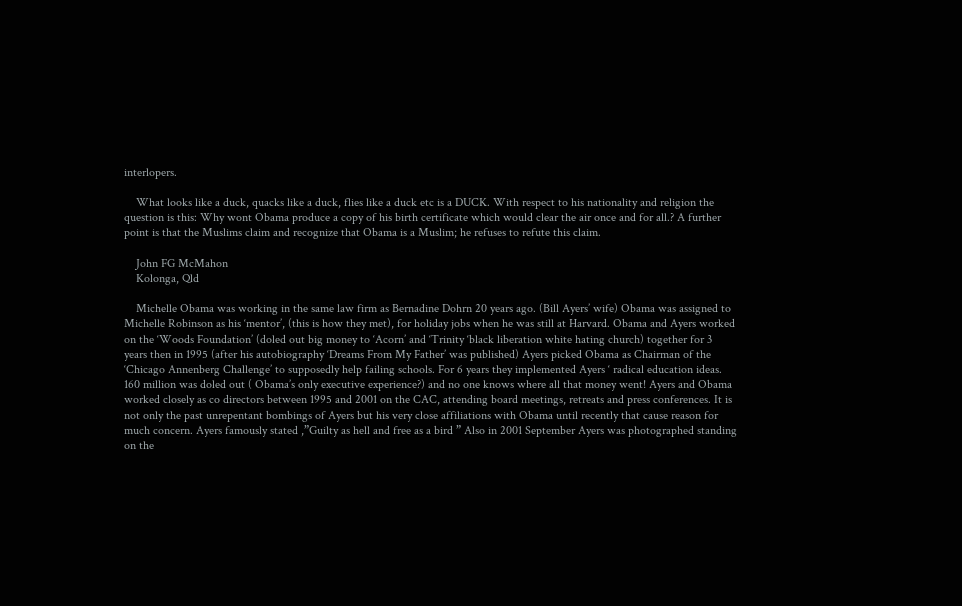interlopers.

    What looks like a duck, quacks like a duck, flies like a duck etc is a DUCK. With respect to his nationality and religion the question is this: Why wont Obama produce a copy of his birth certificate which would clear the air once and for all.? A further point is that the Muslims claim and recognize that Obama is a Muslim; he refuses to refute this claim.

    John FG McMahon
    Kolonga, Qld

    Michelle Obama was working in the same law firm as Bernadine Dohrn 20 years ago. (Bill Ayers’ wife) Obama was assigned to Michelle Robinson as his ‘mentor’, (this is how they met), for holiday jobs when he was still at Harvard. Obama and Ayers worked on the ‘Woods Foundation’ (doled out big money to ‘Acorn’ and ‘Trinity ‘black liberation white hating church) together for 3 years then in 1995 (after his autobiography ‘Dreams From My Father’ was published) Ayers picked Obama as Chairman of the ‘Chicago Annenberg Challenge’ to supposedly help failing schools. For 6 years they implemented Ayers ‘ radical education ideas. 160 million was doled out ( Obama’s only executive experience?) and no one knows where all that money went! Ayers and Obama worked closely as co directors between 1995 and 2001 on the CAC, attending board meetings, retreats and press conferences. It is not only the past unrepentant bombings of Ayers but his very close affiliations with Obama until recently that cause reason for much concern. Ayers famously stated ,”Guilty as hell and free as a bird ” Also in 2001 September Ayers was photographed standing on the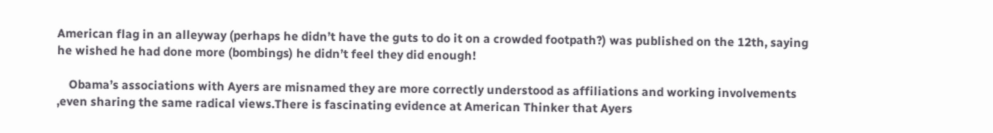American flag in an alleyway (perhaps he didn’t have the guts to do it on a crowded footpath?) was published on the 12th, saying he wished he had done more (bombings) he didn’t feel they did enough!

    Obama’s associations with Ayers are misnamed they are more correctly understood as affiliations and working involvements ,even sharing the same radical views.There is fascinating evidence at American Thinker that Ayers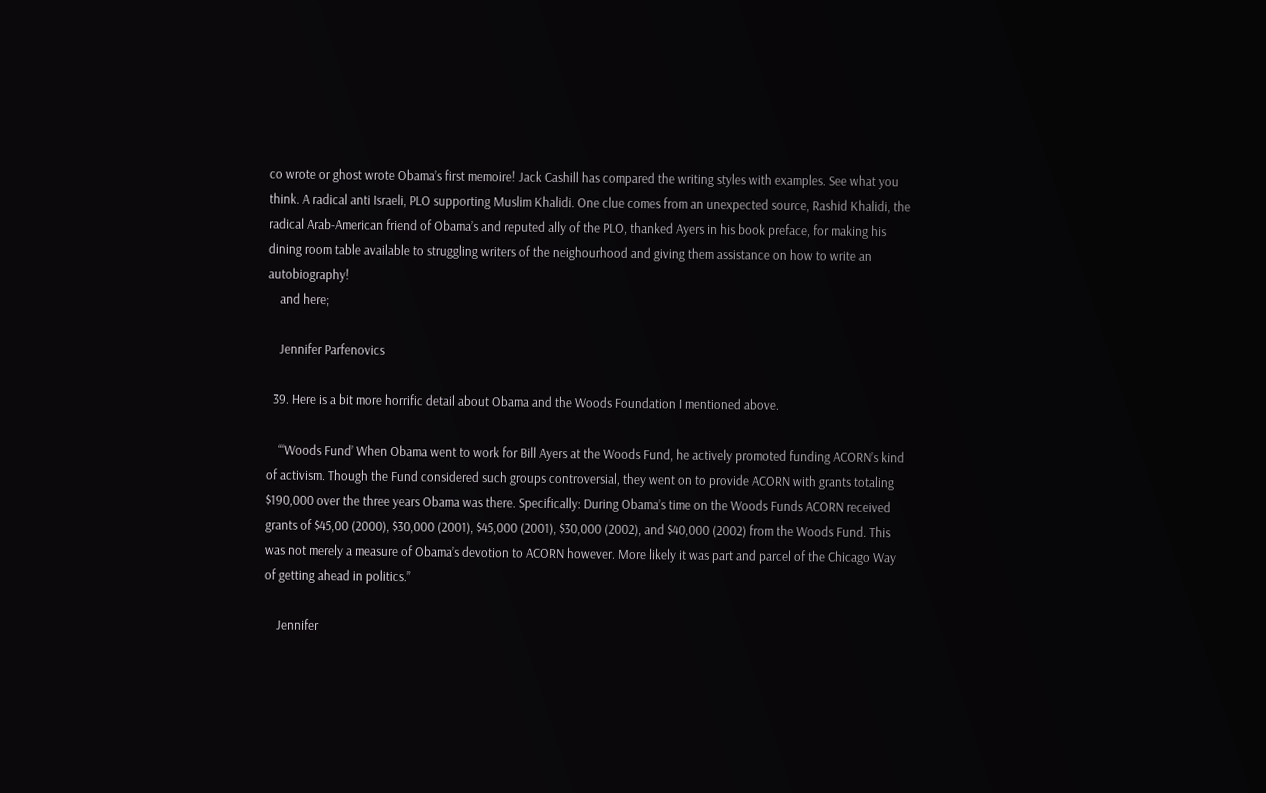co wrote or ghost wrote Obama’s first memoire! Jack Cashill has compared the writing styles with examples. See what you think. A radical anti Israeli, PLO supporting Muslim Khalidi. One clue comes from an unexpected source, Rashid Khalidi, the radical Arab-American friend of Obama’s and reputed ally of the PLO, thanked Ayers in his book preface, for making his dining room table available to struggling writers of the neighourhood and giving them assistance on how to write an autobiography!
    and here;

    Jennifer Parfenovics

  39. Here is a bit more horrific detail about Obama and the Woods Foundation I mentioned above.

    “‘Woods Fund’ When Obama went to work for Bill Ayers at the Woods Fund, he actively promoted funding ACORN’s kind of activism. Though the Fund considered such groups controversial, they went on to provide ACORN with grants totaling $190,000 over the three years Obama was there. Specifically: During Obama’s time on the Woods Funds ACORN received grants of $45,00 (2000), $30,000 (2001), $45,000 (2001), $30,000 (2002), and $40,000 (2002) from the Woods Fund. This was not merely a measure of Obama’s devotion to ACORN however. More likely it was part and parcel of the Chicago Way of getting ahead in politics.”

    Jennifer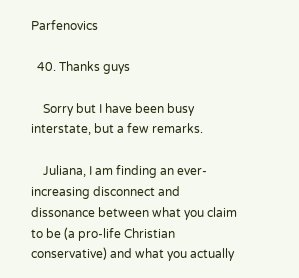Parfenovics

  40. Thanks guys

    Sorry but I have been busy interstate, but a few remarks.

    Juliana, I am finding an ever-increasing disconnect and dissonance between what you claim to be (a pro-life Christian conservative) and what you actually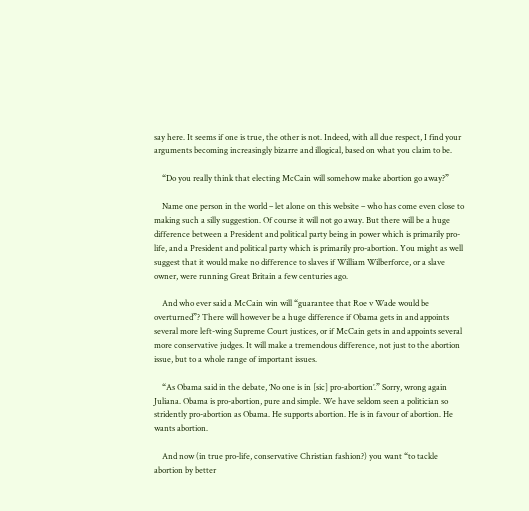say here. It seems if one is true, the other is not. Indeed, with all due respect, I find your arguments becoming increasingly bizarre and illogical, based on what you claim to be.

    “Do you really think that electing McCain will somehow make abortion go away?”

    Name one person in the world – let alone on this website – who has come even close to making such a silly suggestion. Of course it will not go away. But there will be a huge difference between a President and political party being in power which is primarily pro-life, and a President and political party which is primarily pro-abortion. You might as well suggest that it would make no difference to slaves if William Wilberforce, or a slave owner, were running Great Britain a few centuries ago.

    And who ever said a McCain win will “guarantee that Roe v Wade would be overturned”? There will however be a huge difference if Obama gets in and appoints several more left-wing Supreme Court justices, or if McCain gets in and appoints several more conservative judges. It will make a tremendous difference, not just to the abortion issue, but to a whole range of important issues.

    “As Obama said in the debate, ‘No one is in [sic] pro-abortion’.” Sorry, wrong again Juliana. Obama is pro-abortion, pure and simple. We have seldom seen a politician so stridently pro-abortion as Obama. He supports abortion. He is in favour of abortion. He wants abortion.

    And now (in true pro-life, conservative Christian fashion?) you want “to tackle abortion by better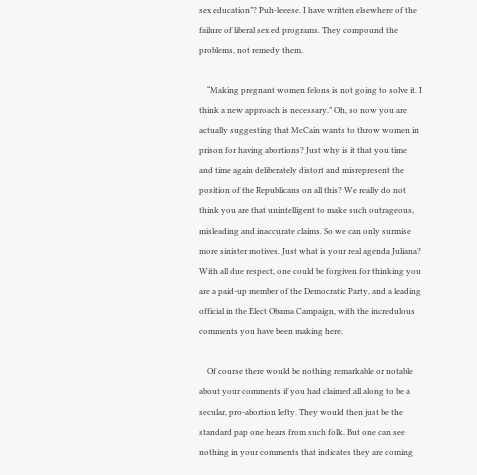sex education”? Puh-leeese. I have written elsewhere of the failure of liberal sex ed programs. They compound the problems, not remedy them.

    “Making pregnant women felons is not going to solve it. I think a new approach is necessary.” Oh, so now you are actually suggesting that McCain wants to throw women in prison for having abortions? Just why is it that you time and time again deliberately distort and misrepresent the position of the Republicans on all this? We really do not think you are that unintelligent to make such outrageous, misleading and inaccurate claims. So we can only surmise more sinister motives. Just what is your real agenda Juliana? With all due respect, one could be forgiven for thinking you are a paid-up member of the Democratic Party, and a leading official in the Elect Obama Campaign, with the incredulous comments you have been making here.

    Of course there would be nothing remarkable or notable about your comments if you had claimed all along to be a secular, pro-abortion lefty. They would then just be the standard pap one hears from such folk. But one can see nothing in your comments that indicates they are coming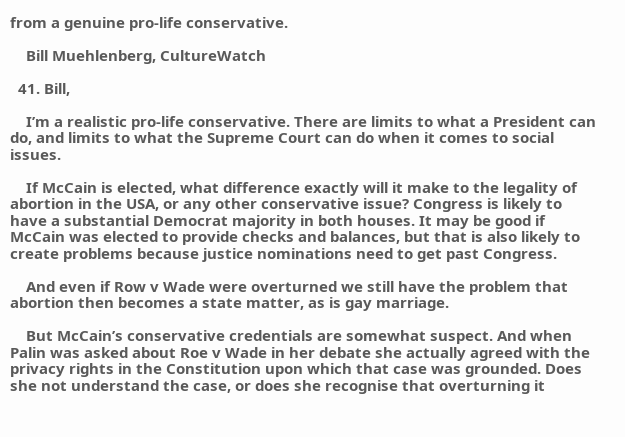from a genuine pro-life conservative.

    Bill Muehlenberg, CultureWatch

  41. Bill,

    I’m a realistic pro-life conservative. There are limits to what a President can do, and limits to what the Supreme Court can do when it comes to social issues.

    If McCain is elected, what difference exactly will it make to the legality of abortion in the USA, or any other conservative issue? Congress is likely to have a substantial Democrat majority in both houses. It may be good if McCain was elected to provide checks and balances, but that is also likely to create problems because justice nominations need to get past Congress.

    And even if Row v Wade were overturned we still have the problem that abortion then becomes a state matter, as is gay marriage.

    But McCain’s conservative credentials are somewhat suspect. And when Palin was asked about Roe v Wade in her debate she actually agreed with the privacy rights in the Constitution upon which that case was grounded. Does she not understand the case, or does she recognise that overturning it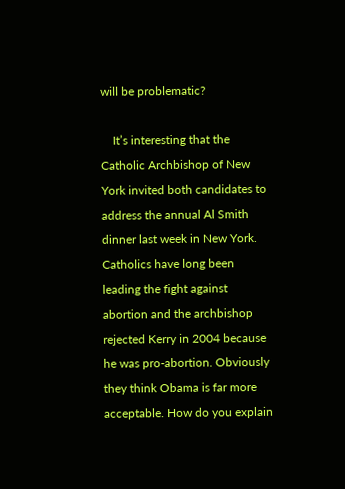will be problematic?

    It’s interesting that the Catholic Archbishop of New York invited both candidates to address the annual Al Smith dinner last week in New York. Catholics have long been leading the fight against abortion and the archbishop rejected Kerry in 2004 because he was pro-abortion. Obviously they think Obama is far more acceptable. How do you explain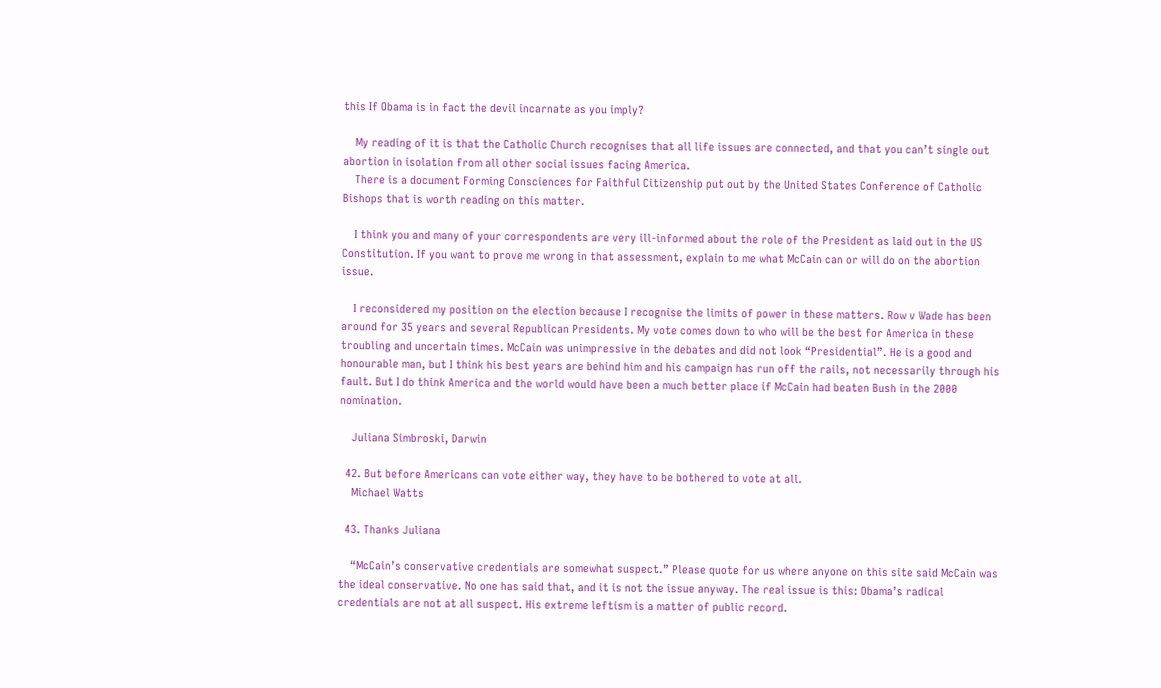this If Obama is in fact the devil incarnate as you imply?

    My reading of it is that the Catholic Church recognises that all life issues are connected, and that you can’t single out abortion in isolation from all other social issues facing America.
    There is a document Forming Consciences for Faithful Citizenship put out by the United States Conference of Catholic Bishops that is worth reading on this matter.

    I think you and many of your correspondents are very ill-informed about the role of the President as laid out in the US Constitution. If you want to prove me wrong in that assessment, explain to me what McCain can or will do on the abortion issue.

    I reconsidered my position on the election because I recognise the limits of power in these matters. Row v Wade has been around for 35 years and several Republican Presidents. My vote comes down to who will be the best for America in these troubling and uncertain times. McCain was unimpressive in the debates and did not look “Presidential”. He is a good and honourable man, but I think his best years are behind him and his campaign has run off the rails, not necessarily through his fault. But I do think America and the world would have been a much better place if McCain had beaten Bush in the 2000 nomination.

    Juliana Simbroski, Darwin

  42. But before Americans can vote either way, they have to be bothered to vote at all.
    Michael Watts

  43. Thanks Juliana

    “McCain’s conservative credentials are somewhat suspect.” Please quote for us where anyone on this site said McCain was the ideal conservative. No one has said that, and it is not the issue anyway. The real issue is this: Obama’s radical credentials are not at all suspect. His extreme leftism is a matter of public record.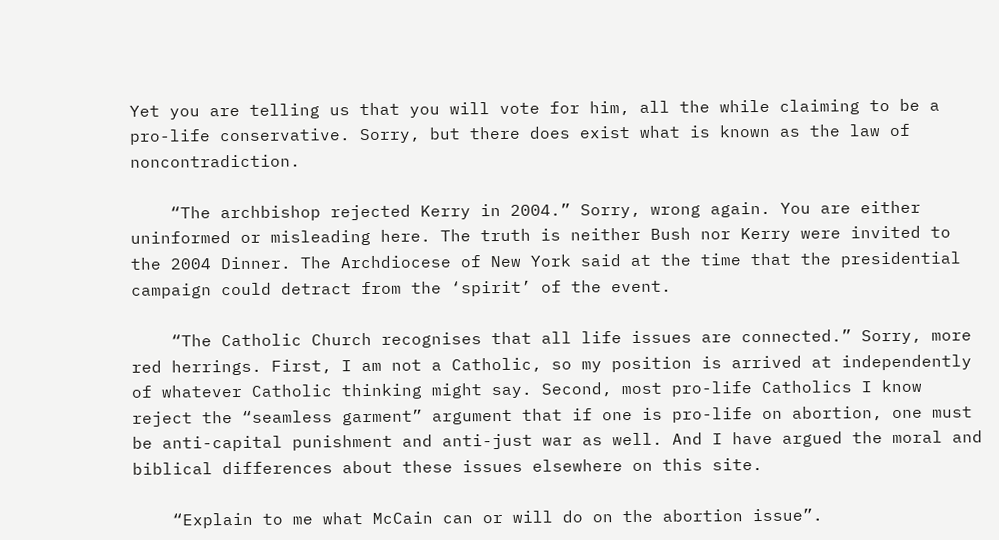Yet you are telling us that you will vote for him, all the while claiming to be a pro-life conservative. Sorry, but there does exist what is known as the law of noncontradiction.

    “The archbishop rejected Kerry in 2004.” Sorry, wrong again. You are either uninformed or misleading here. The truth is neither Bush nor Kerry were invited to the 2004 Dinner. The Archdiocese of New York said at the time that the presidential campaign could detract from the ‘spirit’ of the event.

    “The Catholic Church recognises that all life issues are connected.” Sorry, more red herrings. First, I am not a Catholic, so my position is arrived at independently of whatever Catholic thinking might say. Second, most pro-life Catholics I know reject the “seamless garment” argument that if one is pro-life on abortion, one must be anti-capital punishment and anti-just war as well. And I have argued the moral and biblical differences about these issues elsewhere on this site.

    “Explain to me what McCain can or will do on the abortion issue”.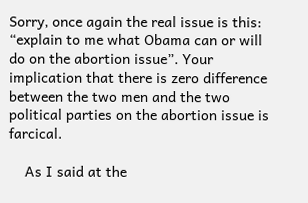Sorry, once again the real issue is this: “explain to me what Obama can or will do on the abortion issue”. Your implication that there is zero difference between the two men and the two political parties on the abortion issue is farcical.

    As I said at the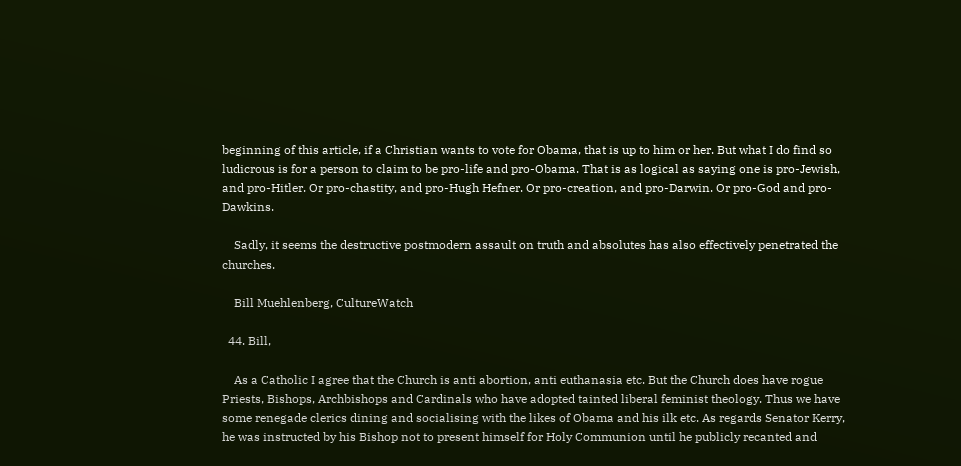beginning of this article, if a Christian wants to vote for Obama, that is up to him or her. But what I do find so ludicrous is for a person to claim to be pro-life and pro-Obama. That is as logical as saying one is pro-Jewish, and pro-Hitler. Or pro-chastity, and pro-Hugh Hefner. Or pro-creation, and pro-Darwin. Or pro-God and pro-Dawkins.

    Sadly, it seems the destructive postmodern assault on truth and absolutes has also effectively penetrated the churches.

    Bill Muehlenberg, CultureWatch

  44. Bill,

    As a Catholic I agree that the Church is anti abortion, anti euthanasia etc. But the Church does have rogue Priests, Bishops, Archbishops and Cardinals who have adopted tainted liberal feminist theology. Thus we have some renegade clerics dining and socialising with the likes of Obama and his ilk etc. As regards Senator Kerry, he was instructed by his Bishop not to present himself for Holy Communion until he publicly recanted and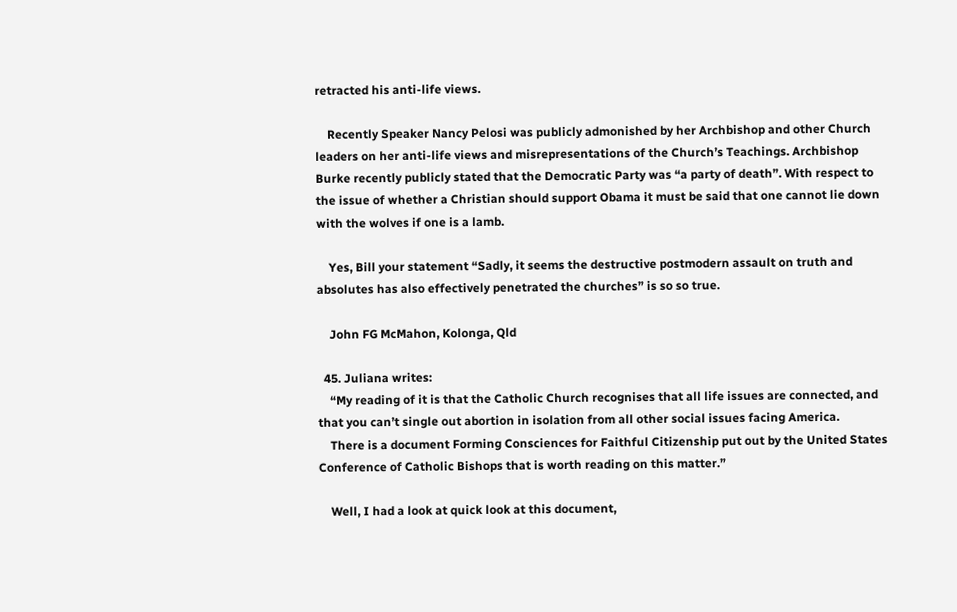retracted his anti-life views.

    Recently Speaker Nancy Pelosi was publicly admonished by her Archbishop and other Church leaders on her anti-life views and misrepresentations of the Church’s Teachings. Archbishop Burke recently publicly stated that the Democratic Party was “a party of death”. With respect to the issue of whether a Christian should support Obama it must be said that one cannot lie down with the wolves if one is a lamb.

    Yes, Bill your statement “Sadly, it seems the destructive postmodern assault on truth and absolutes has also effectively penetrated the churches” is so so true.

    John FG McMahon, Kolonga, Qld

  45. Juliana writes:
    “My reading of it is that the Catholic Church recognises that all life issues are connected, and that you can’t single out abortion in isolation from all other social issues facing America.
    There is a document Forming Consciences for Faithful Citizenship put out by the United States Conference of Catholic Bishops that is worth reading on this matter.”

    Well, I had a look at quick look at this document,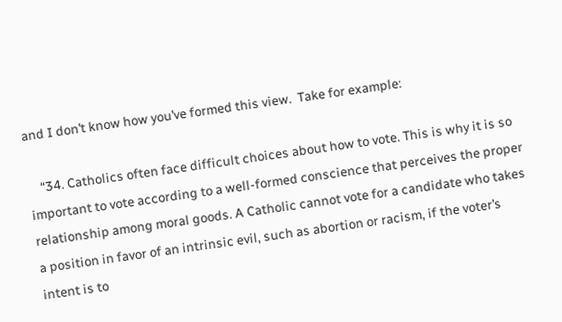and I don’t know how you’ve formed this view.  Take for example:

    “34. Catholics often face difficult choices about how to vote. This is why it is so important to vote according to a well-formed conscience that perceives the proper relationship among moral goods. A Catholic cannot vote for a candidate who takes a position in favor of an intrinsic evil, such as abortion or racism, if the voter’s intent is to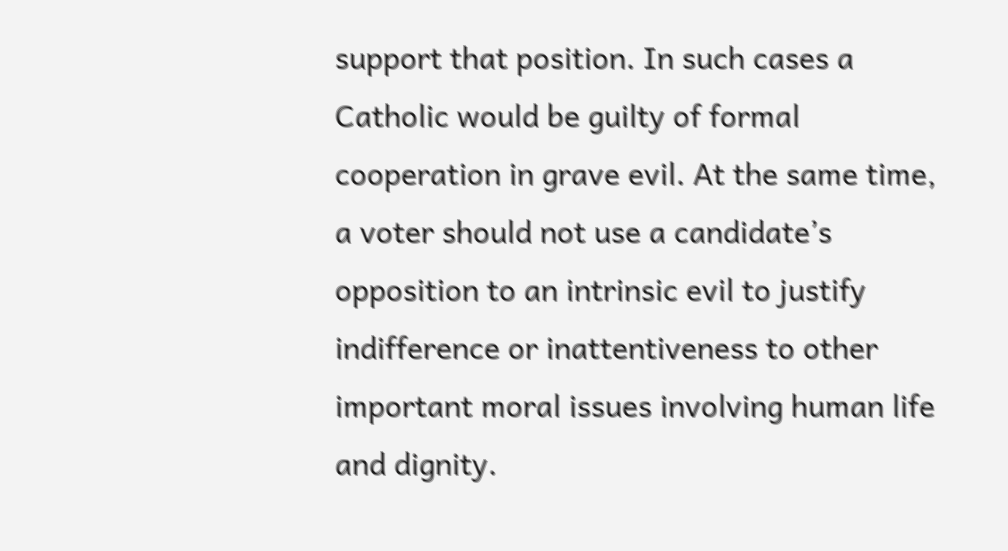support that position. In such cases a Catholic would be guilty of formal cooperation in grave evil. At the same time, a voter should not use a candidate’s opposition to an intrinsic evil to justify indifference or inattentiveness to other important moral issues involving human life and dignity.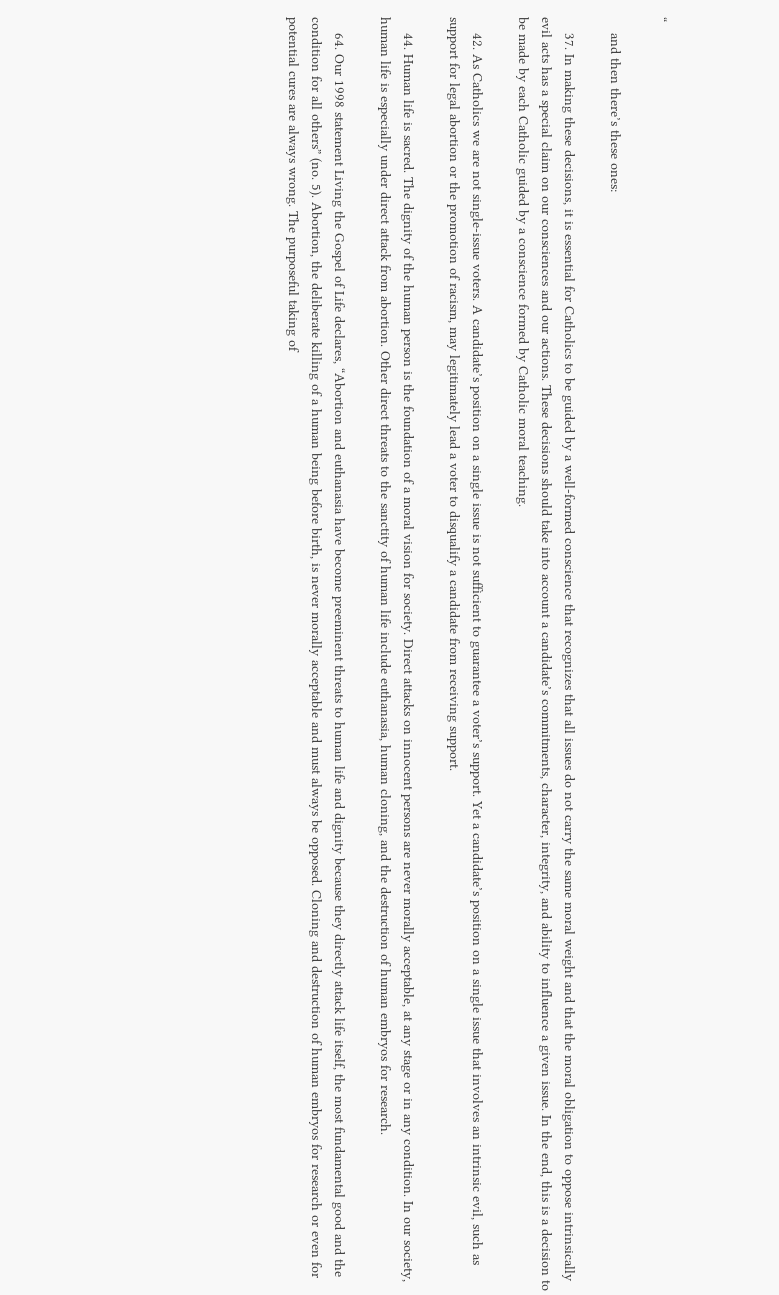“

    and then there’s these ones:

    37. In making these decisions, it is essential for Catholics to be guided by a well-formed conscience that recognizes that all issues do not carry the same moral weight and that the moral obligation to oppose intrinsically evil acts has a special claim on our consciences and our actions. These decisions should take into account a candidate’s commitments, character, integrity, and ability to influence a given issue. In the end, this is a decision to be made by each Catholic guided by a conscience formed by Catholic moral teaching.

    42. As Catholics we are not single-issue voters. A candidate’s position on a single issue is not sufficient to guarantee a voter’s support. Yet a candidate’s position on a single issue that involves an intrinsic evil, such as support for legal abortion or the promotion of racism, may legitimately lead a voter to disqualify a candidate from receiving support.

    44. Human life is sacred. The dignity of the human person is the foundation of a moral vision for society. Direct attacks on innocent persons are never morally acceptable, at any stage or in any condition. In our society, human life is especially under direct attack from abortion. Other direct threats to the sanctity of human life include euthanasia, human cloning, and the destruction of human embryos for research.

    64. Our 1998 statement Living the Gospel of Life declares, “Abortion and euthanasia have become preeminent threats to human life and dignity because they directly attack life itself, the most fundamental good and the condition for all others” (no. 5). Abortion, the deliberate killing of a human being before birth, is never morally acceptable and must always be opposed. Cloning and destruction of human embryos for research or even for potential cures are always wrong. The purposeful taking of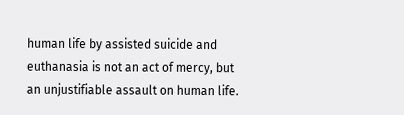human life by assisted suicide and euthanasia is not an act of mercy, but an unjustifiable assault on human life.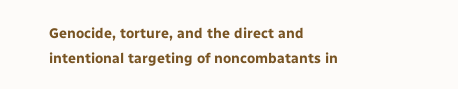Genocide, torture, and the direct and intentional targeting of noncombatants in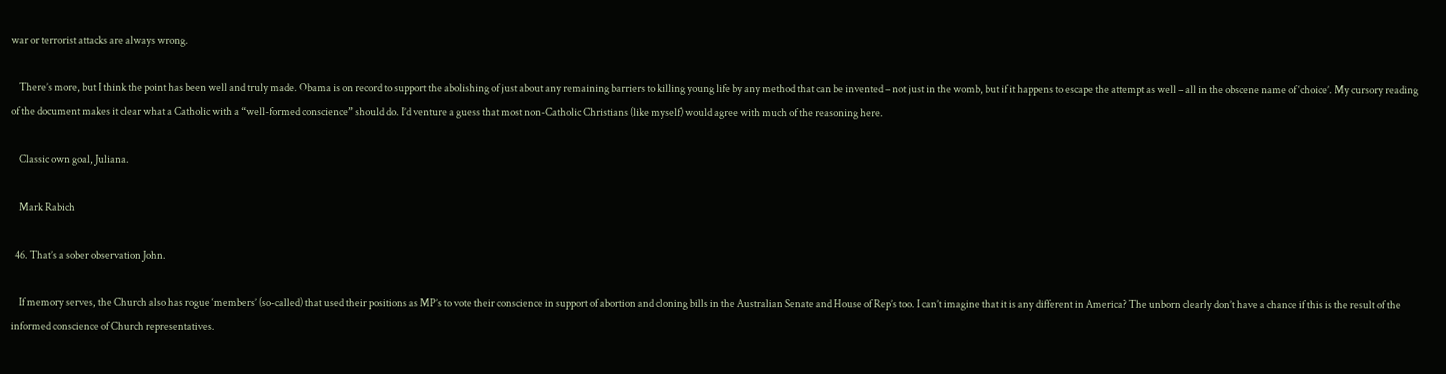war or terrorist attacks are always wrong.

    There’s more, but I think the point has been well and truly made. Obama is on record to support the abolishing of just about any remaining barriers to killing young life by any method that can be invented – not just in the womb, but if it happens to escape the attempt as well – all in the obscene name of ‘choice’. My cursory reading of the document makes it clear what a Catholic with a “well-formed conscience” should do. I’d venture a guess that most non-Catholic Christians (like myself) would agree with much of the reasoning here.

    Classic own goal, Juliana.

    Mark Rabich

  46. That’s a sober observation John.

    If memory serves, the Church also has rogue ‘members’ (so-called) that used their positions as MP’s to vote their conscience in support of abortion and cloning bills in the Australian Senate and House of Rep’s too. I can’t imagine that it is any different in America? The unborn clearly don’t have a chance if this is the result of the informed conscience of Church representatives.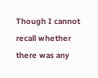Though I cannot recall whether there was any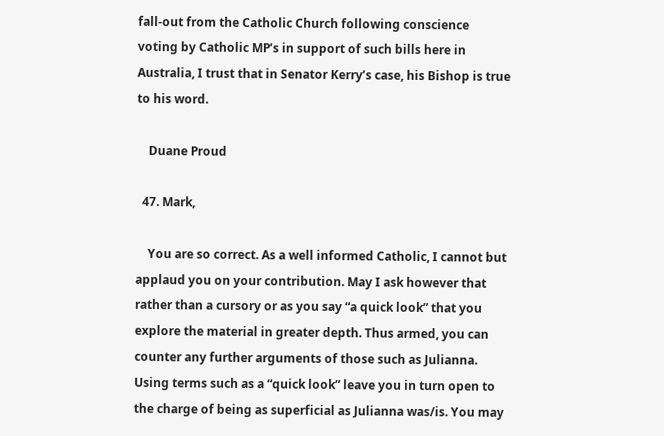fall-out from the Catholic Church following conscience voting by Catholic MP’s in support of such bills here in Australia, I trust that in Senator Kerry’s case, his Bishop is true to his word.

    Duane Proud

  47. Mark,

    You are so correct. As a well informed Catholic, I cannot but applaud you on your contribution. May I ask however that rather than a cursory or as you say “a quick look” that you explore the material in greater depth. Thus armed, you can counter any further arguments of those such as Julianna. Using terms such as a “quick look” leave you in turn open to the charge of being as superficial as Julianna was/is. You may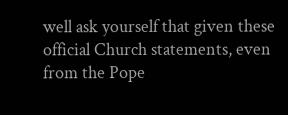well ask yourself that given these official Church statements, even from the Pope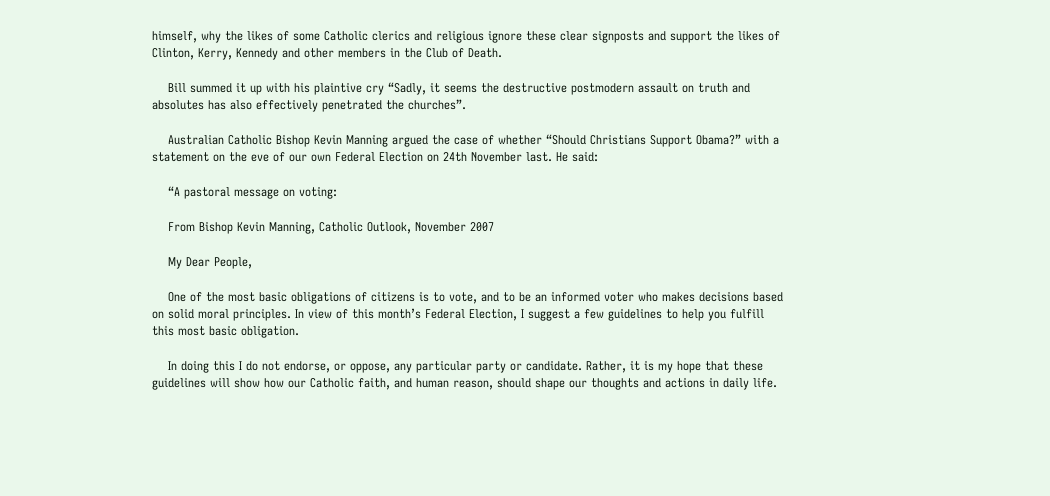himself, why the likes of some Catholic clerics and religious ignore these clear signposts and support the likes of Clinton, Kerry, Kennedy and other members in the Club of Death.

    Bill summed it up with his plaintive cry “Sadly, it seems the destructive postmodern assault on truth and absolutes has also effectively penetrated the churches”.

    Australian Catholic Bishop Kevin Manning argued the case of whether “Should Christians Support Obama?” with a statement on the eve of our own Federal Election on 24th November last. He said:

    “A pastoral message on voting:

    From Bishop Kevin Manning, Catholic Outlook, November 2007

    My Dear People,

    One of the most basic obligations of citizens is to vote, and to be an informed voter who makes decisions based on solid moral principles. In view of this month’s Federal Election, I suggest a few guidelines to help you fulfill this most basic obligation.

    In doing this I do not endorse, or oppose, any particular party or candidate. Rather, it is my hope that these guidelines will show how our Catholic faith, and human reason, should shape our thoughts and actions in daily life.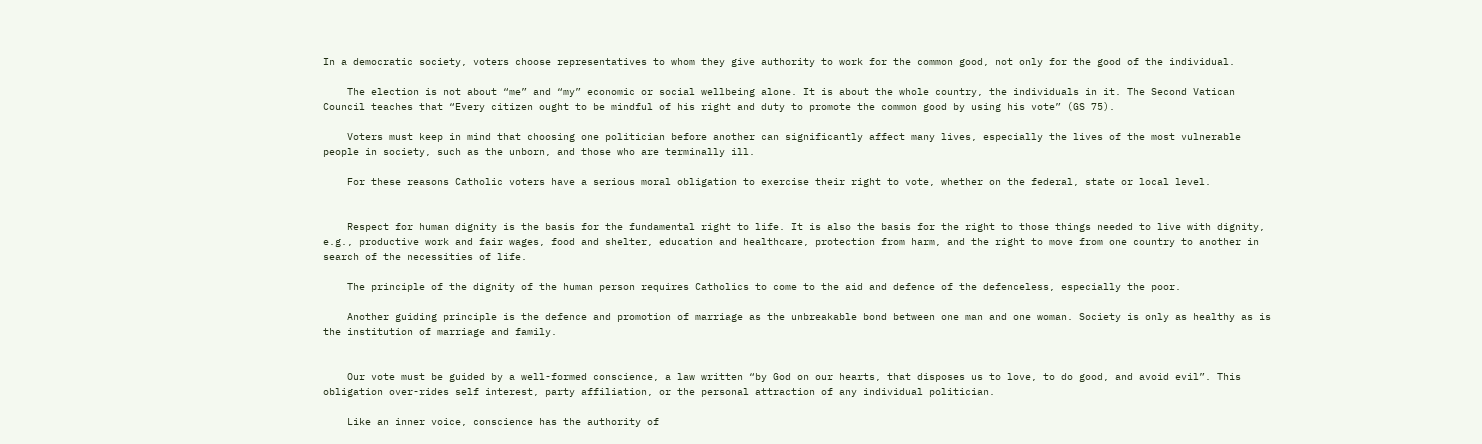In a democratic society, voters choose representatives to whom they give authority to work for the common good, not only for the good of the individual.

    The election is not about “me” and “my” economic or social wellbeing alone. It is about the whole country, the individuals in it. The Second Vatican Council teaches that “Every citizen ought to be mindful of his right and duty to promote the common good by using his vote” (GS 75).

    Voters must keep in mind that choosing one politician before another can significantly affect many lives, especially the lives of the most vulnerable people in society, such as the unborn, and those who are terminally ill.

    For these reasons Catholic voters have a serious moral obligation to exercise their right to vote, whether on the federal, state or local level.


    Respect for human dignity is the basis for the fundamental right to life. It is also the basis for the right to those things needed to live with dignity, e.g., productive work and fair wages, food and shelter, education and healthcare, protection from harm, and the right to move from one country to another in search of the necessities of life.

    The principle of the dignity of the human person requires Catholics to come to the aid and defence of the defenceless, especially the poor.

    Another guiding principle is the defence and promotion of marriage as the unbreakable bond between one man and one woman. Society is only as healthy as is the institution of marriage and family.


    Our vote must be guided by a well-formed conscience, a law written “by God on our hearts, that disposes us to love, to do good, and avoid evil”. This obligation over-rides self interest, party affiliation, or the personal attraction of any individual politician.

    Like an inner voice, conscience has the authority of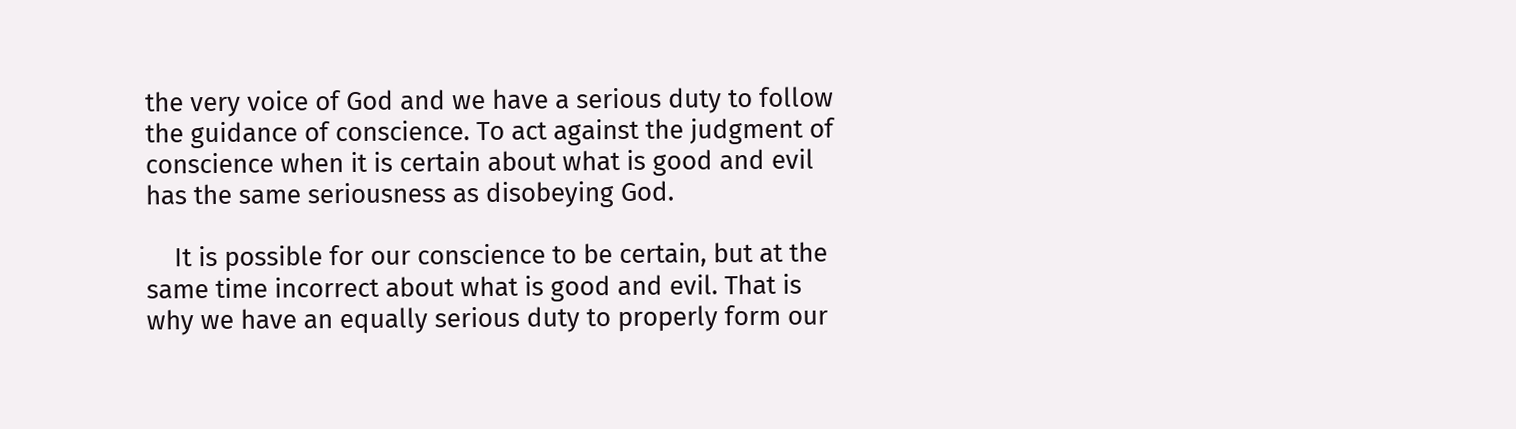the very voice of God and we have a serious duty to follow the guidance of conscience. To act against the judgment of conscience when it is certain about what is good and evil has the same seriousness as disobeying God.

    It is possible for our conscience to be certain, but at the same time incorrect about what is good and evil. That is why we have an equally serious duty to properly form our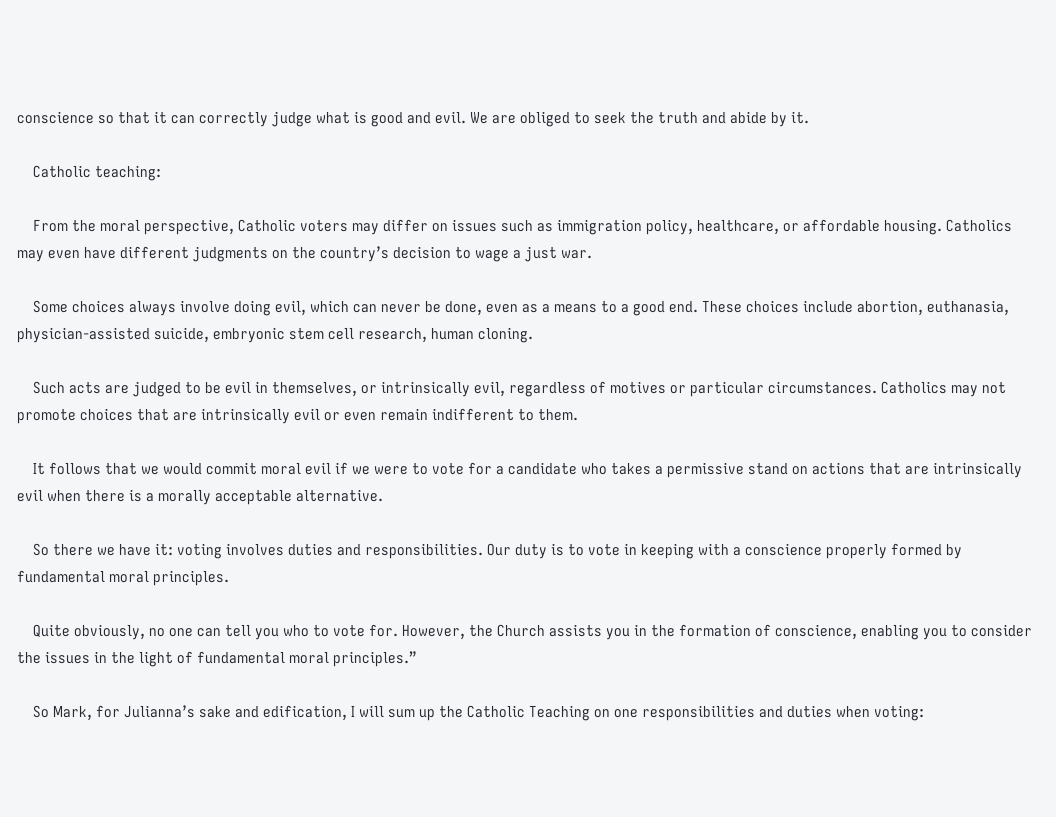conscience so that it can correctly judge what is good and evil. We are obliged to seek the truth and abide by it.

    Catholic teaching:

    From the moral perspective, Catholic voters may differ on issues such as immigration policy, healthcare, or affordable housing. Catholics may even have different judgments on the country’s decision to wage a just war.

    Some choices always involve doing evil, which can never be done, even as a means to a good end. These choices include abortion, euthanasia, physician-assisted suicide, embryonic stem cell research, human cloning.

    Such acts are judged to be evil in themselves, or intrinsically evil, regardless of motives or particular circumstances. Catholics may not promote choices that are intrinsically evil or even remain indifferent to them.

    It follows that we would commit moral evil if we were to vote for a candidate who takes a permissive stand on actions that are intrinsically evil when there is a morally acceptable alternative.

    So there we have it: voting involves duties and responsibilities. Our duty is to vote in keeping with a conscience properly formed by fundamental moral principles.

    Quite obviously, no one can tell you who to vote for. However, the Church assists you in the formation of conscience, enabling you to consider the issues in the light of fundamental moral principles.”

    So Mark, for Julianna’s sake and edification, I will sum up the Catholic Teaching on one responsibilities and duties when voting: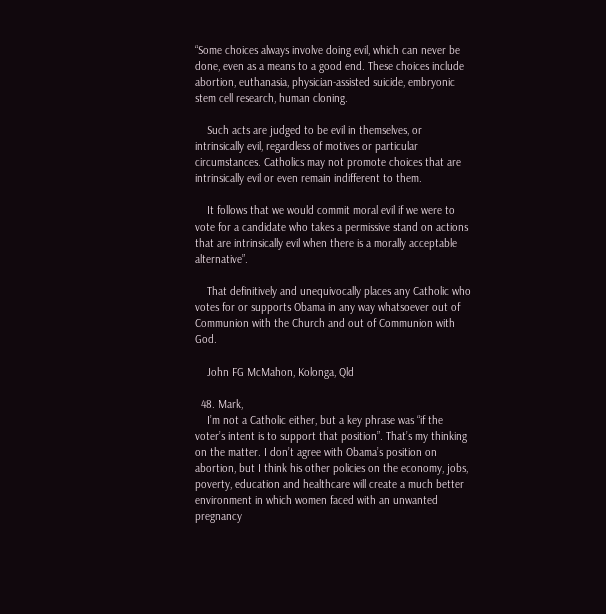“Some choices always involve doing evil, which can never be done, even as a means to a good end. These choices include abortion, euthanasia, physician-assisted suicide, embryonic stem cell research, human cloning.

    Such acts are judged to be evil in themselves, or intrinsically evil, regardless of motives or particular circumstances. Catholics may not promote choices that are intrinsically evil or even remain indifferent to them.

    It follows that we would commit moral evil if we were to vote for a candidate who takes a permissive stand on actions that are intrinsically evil when there is a morally acceptable alternative”.

    That definitively and unequivocally places any Catholic who votes for or supports Obama in any way whatsoever out of Communion with the Church and out of Communion with God.

    John FG McMahon, Kolonga, Qld

  48. Mark,
    I’m not a Catholic either, but a key phrase was “if the voter’s intent is to support that position”. That’s my thinking on the matter. I don’t agree with Obama’s position on abortion, but I think his other policies on the economy, jobs, poverty, education and healthcare will create a much better environment in which women faced with an unwanted pregnancy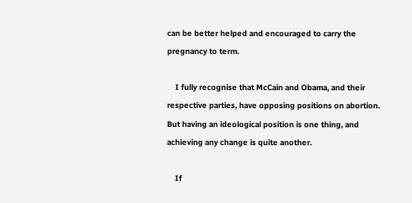can be better helped and encouraged to carry the pregnancy to term.

    I fully recognise that McCain and Obama, and their respective parties, have opposing positions on abortion. But having an ideological position is one thing, and achieving any change is quite another.

    If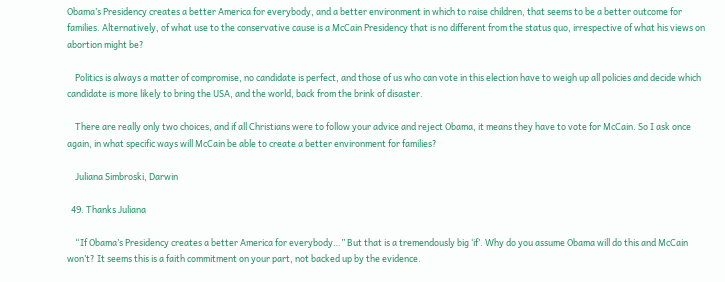Obama’s Presidency creates a better America for everybody, and a better environment in which to raise children, that seems to be a better outcome for families. Alternatively, of what use to the conservative cause is a McCain Presidency that is no different from the status quo, irrespective of what his views on abortion might be?

    Politics is always a matter of compromise, no candidate is perfect, and those of us who can vote in this election have to weigh up all policies and decide which candidate is more likely to bring the USA, and the world, back from the brink of disaster.

    There are really only two choices, and if all Christians were to follow your advice and reject Obama, it means they have to vote for McCain. So I ask once again, in what specific ways will McCain be able to create a better environment for families?

    Juliana Simbroski, Darwin

  49. Thanks Juliana

    “If Obama’s Presidency creates a better America for everybody…” But that is a tremendously big ‘if’. Why do you assume Obama will do this and McCain won’t? It seems this is a faith commitment on your part, not backed up by the evidence.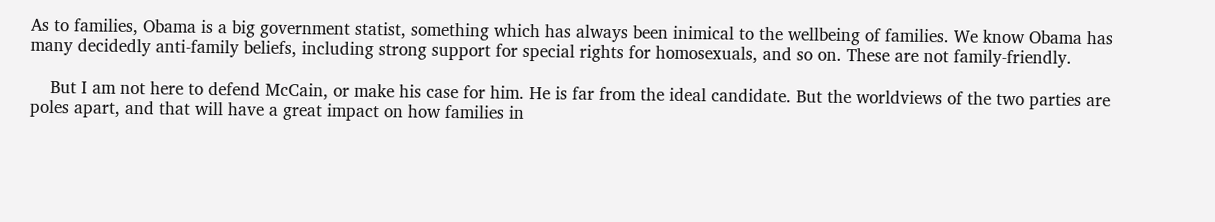As to families, Obama is a big government statist, something which has always been inimical to the wellbeing of families. We know Obama has many decidedly anti-family beliefs, including strong support for special rights for homosexuals, and so on. These are not family-friendly.

    But I am not here to defend McCain, or make his case for him. He is far from the ideal candidate. But the worldviews of the two parties are poles apart, and that will have a great impact on how families in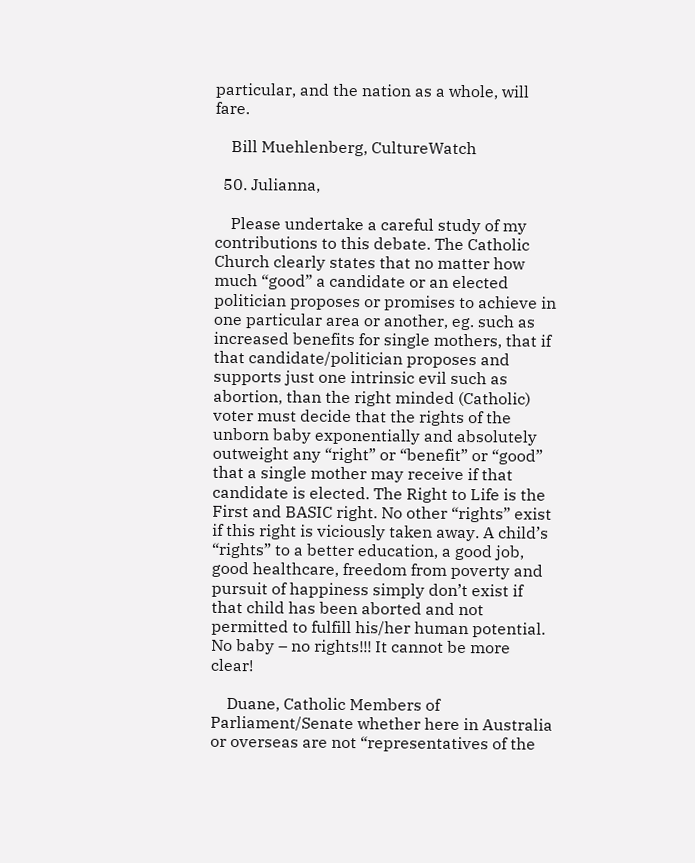particular, and the nation as a whole, will fare.

    Bill Muehlenberg, CultureWatch

  50. Julianna,

    Please undertake a careful study of my contributions to this debate. The Catholic Church clearly states that no matter how much “good” a candidate or an elected politician proposes or promises to achieve in one particular area or another, eg. such as increased benefits for single mothers, that if that candidate/politician proposes and supports just one intrinsic evil such as abortion, than the right minded (Catholic) voter must decide that the rights of the unborn baby exponentially and absolutely outweight any “right” or “benefit” or “good” that a single mother may receive if that candidate is elected. The Right to Life is the First and BASIC right. No other “rights” exist if this right is viciously taken away. A child’s “rights” to a better education, a good job, good healthcare, freedom from poverty and pursuit of happiness simply don’t exist if that child has been aborted and not permitted to fulfill his/her human potential. No baby – no rights!!! It cannot be more clear!

    Duane, Catholic Members of Parliament/Senate whether here in Australia or overseas are not “representatives of the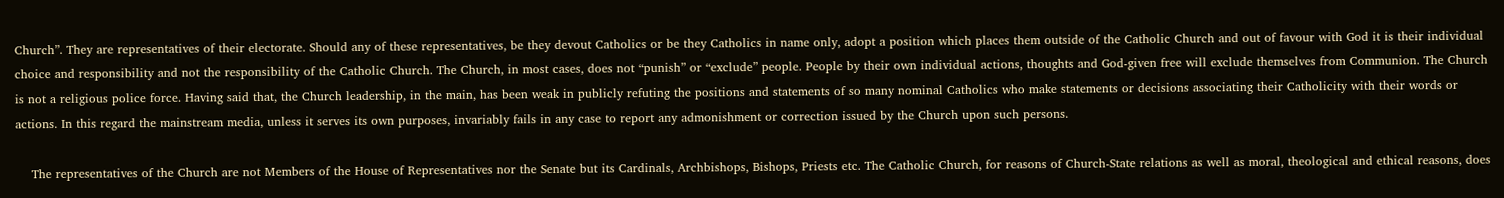Church”. They are representatives of their electorate. Should any of these representatives, be they devout Catholics or be they Catholics in name only, adopt a position which places them outside of the Catholic Church and out of favour with God it is their individual choice and responsibility and not the responsibility of the Catholic Church. The Church, in most cases, does not “punish” or “exclude” people. People by their own individual actions, thoughts and God-given free will exclude themselves from Communion. The Church is not a religious police force. Having said that, the Church leadership, in the main, has been weak in publicly refuting the positions and statements of so many nominal Catholics who make statements or decisions associating their Catholicity with their words or actions. In this regard the mainstream media, unless it serves its own purposes, invariably fails in any case to report any admonishment or correction issued by the Church upon such persons.

    The representatives of the Church are not Members of the House of Representatives nor the Senate but its Cardinals, Archbishops, Bishops, Priests etc. The Catholic Church, for reasons of Church-State relations as well as moral, theological and ethical reasons, does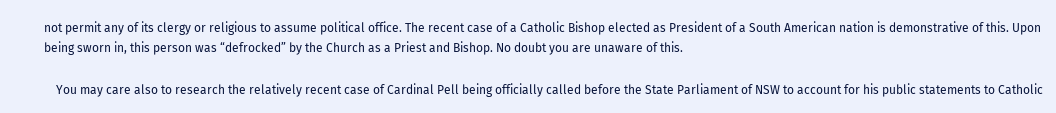not permit any of its clergy or religious to assume political office. The recent case of a Catholic Bishop elected as President of a South American nation is demonstrative of this. Upon being sworn in, this person was “defrocked” by the Church as a Priest and Bishop. No doubt you are unaware of this.

    You may care also to research the relatively recent case of Cardinal Pell being officially called before the State Parliament of NSW to account for his public statements to Catholic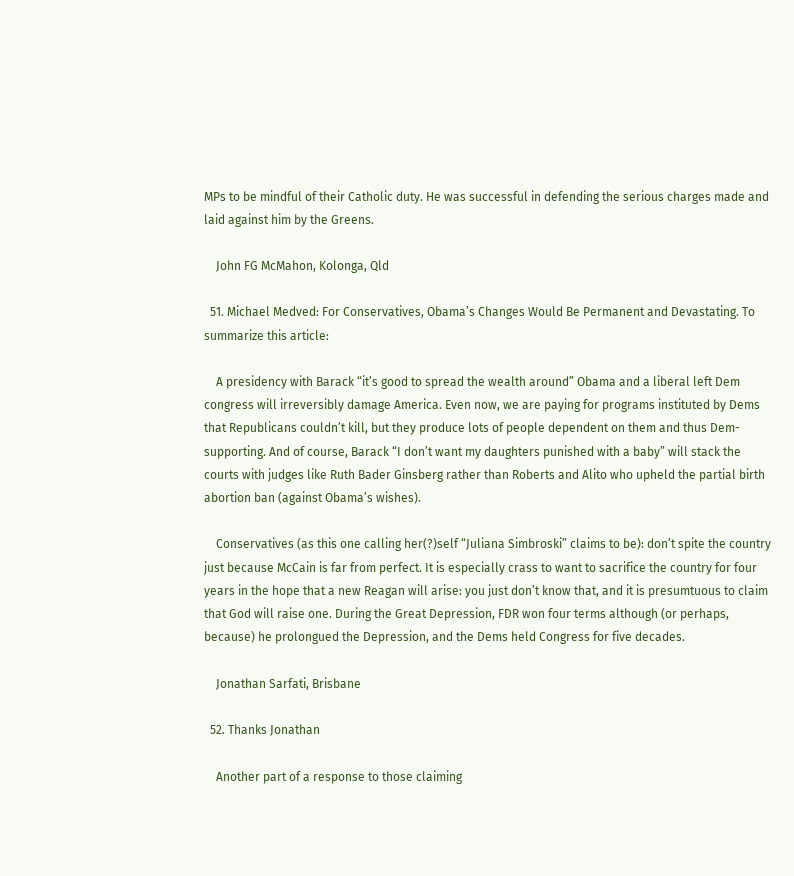MPs to be mindful of their Catholic duty. He was successful in defending the serious charges made and laid against him by the Greens.

    John FG McMahon, Kolonga, Qld

  51. Michael Medved: For Conservatives, Obama’s Changes Would Be Permanent and Devastating. To summarize this article:

    A presidency with Barack “it’s good to spread the wealth around” Obama and a liberal left Dem congress will irreversibly damage America. Even now, we are paying for programs instituted by Dems that Republicans couldn’t kill, but they produce lots of people dependent on them and thus Dem-supporting. And of course, Barack “I don’t want my daughters punished with a baby” will stack the courts with judges like Ruth Bader Ginsberg rather than Roberts and Alito who upheld the partial birth abortion ban (against Obama’s wishes).

    Conservatives (as this one calling her(?)self “Juliana Simbroski” claims to be): don’t spite the country just because McCain is far from perfect. It is especially crass to want to sacrifice the country for four years in the hope that a new Reagan will arise: you just don’t know that, and it is presumtuous to claim that God will raise one. During the Great Depression, FDR won four terms although (or perhaps, because) he prolongued the Depression, and the Dems held Congress for five decades.

    Jonathan Sarfati, Brisbane

  52. Thanks Jonathan

    Another part of a response to those claiming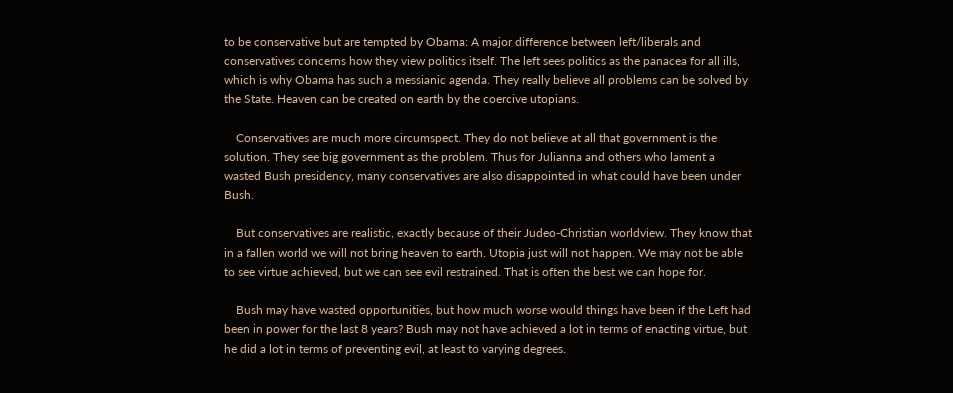to be conservative but are tempted by Obama: A major difference between left/liberals and conservatives concerns how they view politics itself. The left sees politics as the panacea for all ills, which is why Obama has such a messianic agenda. They really believe all problems can be solved by the State. Heaven can be created on earth by the coercive utopians.

    Conservatives are much more circumspect. They do not believe at all that government is the solution. They see big government as the problem. Thus for Julianna and others who lament a wasted Bush presidency, many conservatives are also disappointed in what could have been under Bush.

    But conservatives are realistic, exactly because of their Judeo-Christian worldview. They know that in a fallen world we will not bring heaven to earth. Utopia just will not happen. We may not be able to see virtue achieved, but we can see evil restrained. That is often the best we can hope for.

    Bush may have wasted opportunities, but how much worse would things have been if the Left had been in power for the last 8 years? Bush may not have achieved a lot in terms of enacting virtue, but he did a lot in terms of preventing evil, at least to varying degrees.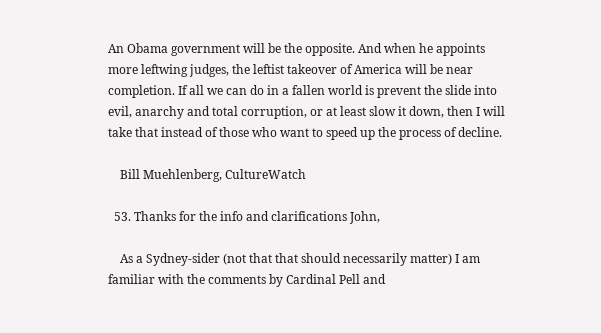An Obama government will be the opposite. And when he appoints more leftwing judges, the leftist takeover of America will be near completion. If all we can do in a fallen world is prevent the slide into evil, anarchy and total corruption, or at least slow it down, then I will take that instead of those who want to speed up the process of decline.

    Bill Muehlenberg, CultureWatch

  53. Thanks for the info and clarifications John,

    As a Sydney-sider (not that that should necessarily matter) I am familiar with the comments by Cardinal Pell and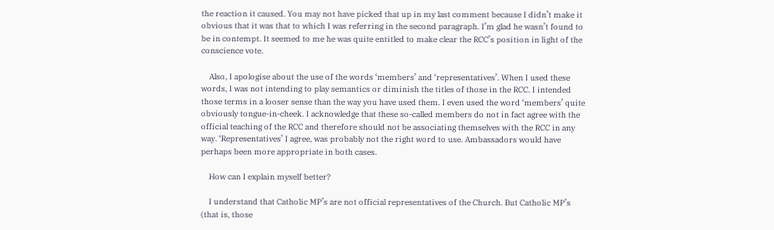the reaction it caused. You may not have picked that up in my last comment because I didn’t make it obvious that it was that to which I was referring in the second paragraph. I’m glad he wasn’t found to be in contempt. It seemed to me he was quite entitled to make clear the RCC’s position in light of the conscience vote.

    Also, I apologise about the use of the words ‘members’ and ‘representatives’. When I used these words, I was not intending to play semantics or diminish the titles of those in the RCC. I intended those terms in a looser sense than the way you have used them. I even used the word ‘members’ quite obviously tongue-in-cheek. I acknowledge that these so-called members do not in fact agree with the official teaching of the RCC and therefore should not be associating themselves with the RCC in any way. ‘Representatives’ I agree, was probably not the right word to use. Ambassadors would have perhaps been more appropriate in both cases.

    How can I explain myself better?

    I understand that Catholic MP’s are not official representatives of the Church. But Catholic MP’s (that is, those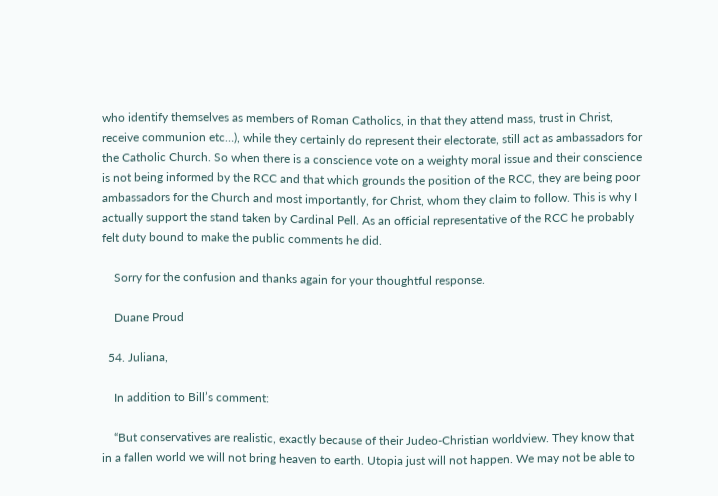who identify themselves as members of Roman Catholics, in that they attend mass, trust in Christ, receive communion etc…), while they certainly do represent their electorate, still act as ambassadors for the Catholic Church. So when there is a conscience vote on a weighty moral issue and their conscience is not being informed by the RCC and that which grounds the position of the RCC, they are being poor ambassadors for the Church and most importantly, for Christ, whom they claim to follow. This is why I actually support the stand taken by Cardinal Pell. As an official representative of the RCC he probably felt duty bound to make the public comments he did.

    Sorry for the confusion and thanks again for your thoughtful response.

    Duane Proud

  54. Juliana,

    In addition to Bill’s comment:

    “But conservatives are realistic, exactly because of their Judeo-Christian worldview. They know that in a fallen world we will not bring heaven to earth. Utopia just will not happen. We may not be able to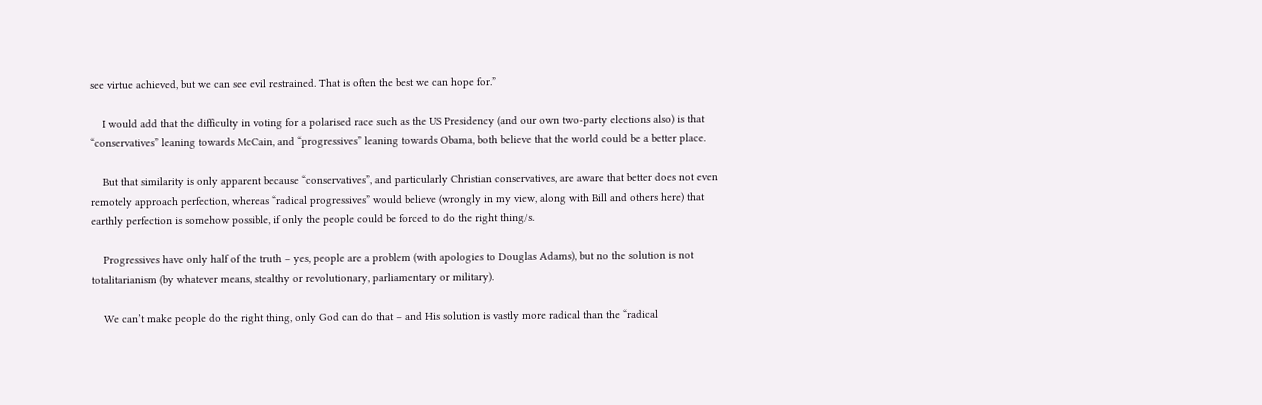see virtue achieved, but we can see evil restrained. That is often the best we can hope for.”

    I would add that the difficulty in voting for a polarised race such as the US Presidency (and our own two-party elections also) is that “conservatives” leaning towards McCain, and “progressives” leaning towards Obama, both believe that the world could be a better place.

    But that similarity is only apparent because “conservatives”, and particularly Christian conservatives, are aware that better does not even remotely approach perfection, whereas “radical progressives” would believe (wrongly in my view, along with Bill and others here) that earthly perfection is somehow possible, if only the people could be forced to do the right thing/s.

    Progressives have only half of the truth – yes, people are a problem (with apologies to Douglas Adams), but no the solution is not totalitarianism (by whatever means, stealthy or revolutionary, parliamentary or military).

    We can’t make people do the right thing, only God can do that – and His solution is vastly more radical than the “radical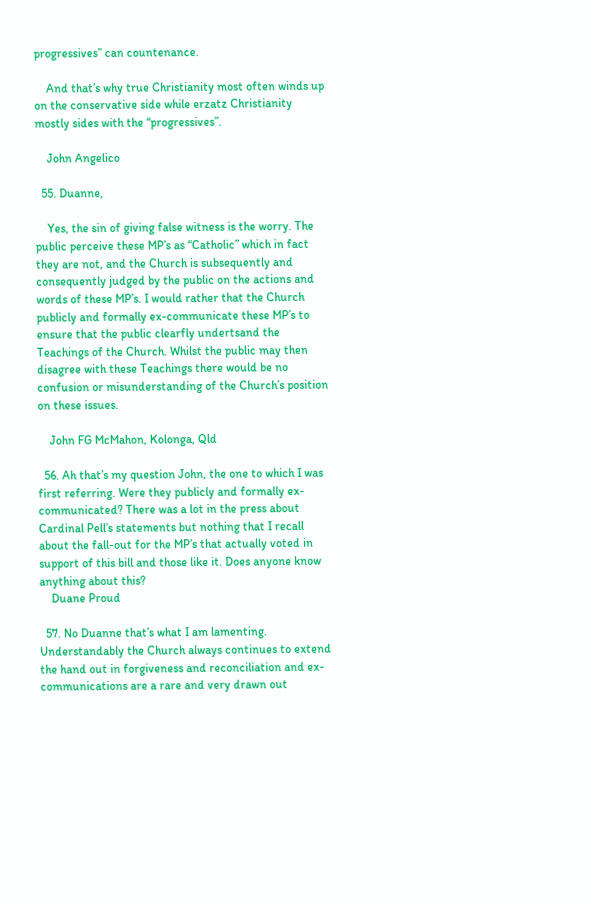progressives” can countenance.

    And that’s why true Christianity most often winds up on the conservative side while erzatz Christianity mostly sides with the “progressives”.

    John Angelico

  55. Duanne,

    Yes, the sin of giving false witness is the worry. The public perceive these MP’s as “Catholic” which in fact they are not, and the Church is subsequently and consequently judged by the public on the actions and words of these MP’s. I would rather that the Church publicly and formally ex-communicate these MP’s to ensure that the public clearfly undertsand the Teachings of the Church. Whilst the public may then disagree with these Teachings there would be no confusion or misunderstanding of the Church’s position on these issues.

    John FG McMahon, Kolonga, Qld

  56. Ah that’s my question John, the one to which I was first referring. Were they publicly and formally ex-communicated? There was a lot in the press about Cardinal Pell’s statements but nothing that I recall about the fall-out for the MP’s that actually voted in support of this bill and those like it. Does anyone know anything about this?
    Duane Proud

  57. No Duanne that’s what I am lamenting. Understandably the Church always continues to extend the hand out in forgiveness and reconciliation and ex-communications are a rare and very drawn out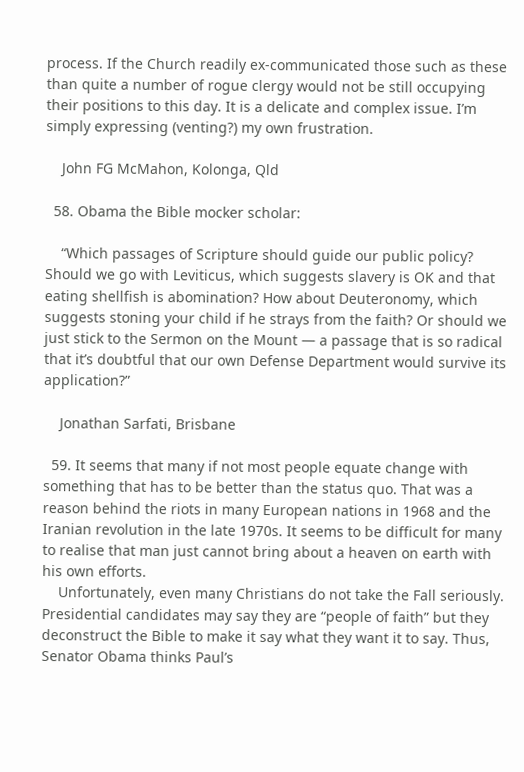process. If the Church readily ex-communicated those such as these than quite a number of rogue clergy would not be still occupying their positions to this day. It is a delicate and complex issue. I’m simply expressing (venting?) my own frustration.

    John FG McMahon, Kolonga, Qld

  58. Obama the Bible mocker scholar:

    “Which passages of Scripture should guide our public policy? Should we go with Leviticus, which suggests slavery is OK and that eating shellfish is abomination? How about Deuteronomy, which suggests stoning your child if he strays from the faith? Or should we just stick to the Sermon on the Mount — a passage that is so radical that it’s doubtful that our own Defense Department would survive its application?”

    Jonathan Sarfati, Brisbane

  59. It seems that many if not most people equate change with something that has to be better than the status quo. That was a reason behind the riots in many European nations in 1968 and the Iranian revolution in the late 1970s. It seems to be difficult for many to realise that man just cannot bring about a heaven on earth with his own efforts.
    Unfortunately, even many Christians do not take the Fall seriously. Presidential candidates may say they are “people of faith” but they deconstruct the Bible to make it say what they want it to say. Thus, Senator Obama thinks Paul’s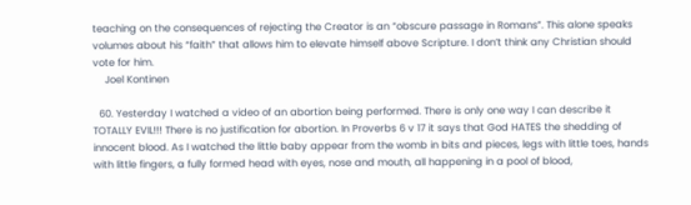teaching on the consequences of rejecting the Creator is an “obscure passage in Romans”. This alone speaks volumes about his “faith” that allows him to elevate himself above Scripture. I don’t think any Christian should vote for him.
    Joel Kontinen

  60. Yesterday I watched a video of an abortion being performed. There is only one way I can describe it TOTALLY EVIL!!! There is no justification for abortion. In Proverbs 6 v 17 it says that God HATES the shedding of innocent blood. As I watched the little baby appear from the womb in bits and pieces, legs with little toes, hands with little fingers, a fully formed head with eyes, nose and mouth, all happening in a pool of blood,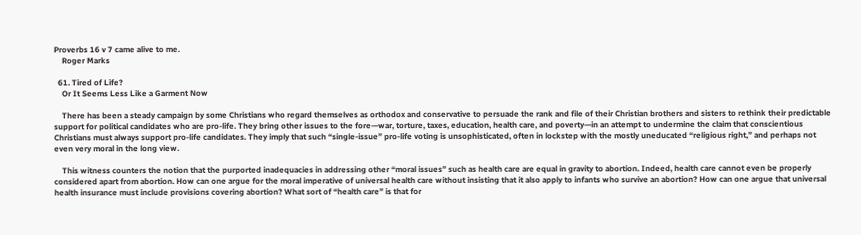Proverbs 16 v 7 came alive to me.
    Roger Marks

  61. Tired of Life?
    Or It Seems Less Like a Garment Now

    There has been a steady campaign by some Christians who regard themselves as orthodox and conservative to persuade the rank and file of their Christian brothers and sisters to rethink their predictable support for political candidates who are pro-life. They bring other issues to the fore—war, torture, taxes, education, health care, and poverty—in an attempt to undermine the claim that conscientious Christians must always support pro-life candidates. They imply that such “single-issue” pro-life voting is unsophisticated, often in lockstep with the mostly uneducated “religious right,” and perhaps not even very moral in the long view.

    This witness counters the notion that the purported inadequacies in addressing other “moral issues” such as health care are equal in gravity to abortion. Indeed, health care cannot even be properly considered apart from abortion. How can one argue for the moral imperative of universal health care without insisting that it also apply to infants who survive an abortion? How can one argue that universal health insurance must include provisions covering abortion? What sort of “health care” is that for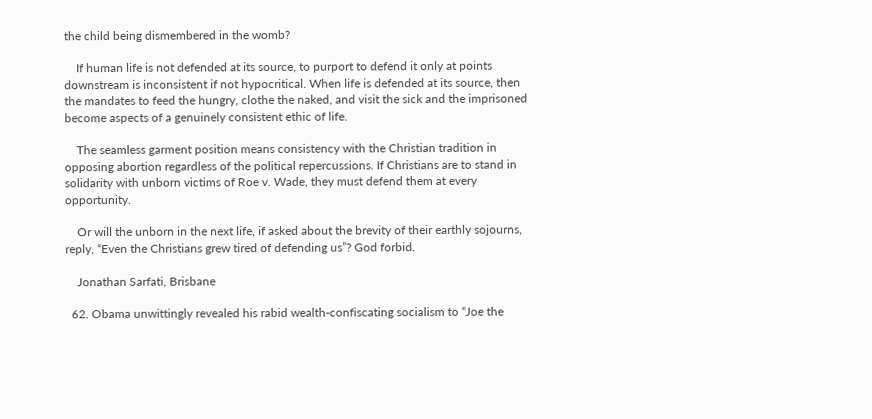the child being dismembered in the womb?

    If human life is not defended at its source, to purport to defend it only at points downstream is inconsistent if not hypocritical. When life is defended at its source, then the mandates to feed the hungry, clothe the naked, and visit the sick and the imprisoned become aspects of a genuinely consistent ethic of life.

    The seamless garment position means consistency with the Christian tradition in opposing abortion regardless of the political repercussions. If Christians are to stand in solidarity with unborn victims of Roe v. Wade, they must defend them at every opportunity.

    Or will the unborn in the next life, if asked about the brevity of their earthly sojourns, reply, “Even the Christians grew tired of defending us”? God forbid.

    Jonathan Sarfati, Brisbane

  62. Obama unwittingly revealed his rabid wealth-confiscating socialism to “Joe the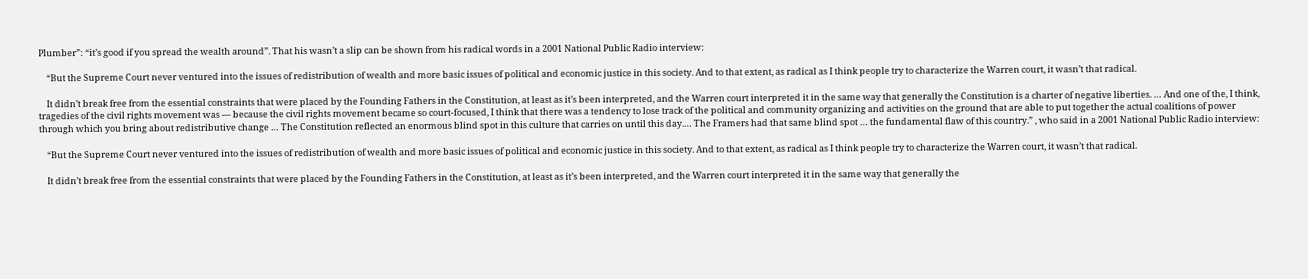Plumber”: “it’s good if you spread the wealth around”. That his wasn’t a slip can be shown from his radical words in a 2001 National Public Radio interview:

    “But the Supreme Court never ventured into the issues of redistribution of wealth and more basic issues of political and economic justice in this society. And to that extent, as radical as I think people try to characterize the Warren court, it wasn’t that radical.

    It didn’t break free from the essential constraints that were placed by the Founding Fathers in the Constitution, at least as it’s been interpreted, and the Warren court interpreted it in the same way that generally the Constitution is a charter of negative liberties. … And one of the, I think, tragedies of the civil rights movement was — because the civil rights movement became so court-focused, I think that there was a tendency to lose track of the political and community organizing and activities on the ground that are able to put together the actual coalitions of power through which you bring about redistributive change … The Constitution reflected an enormous blind spot in this culture that carries on until this day.… The Framers had that same blind spot … the fundamental flaw of this country.” , who said in a 2001 National Public Radio interview:

    “But the Supreme Court never ventured into the issues of redistribution of wealth and more basic issues of political and economic justice in this society. And to that extent, as radical as I think people try to characterize the Warren court, it wasn’t that radical.

    It didn’t break free from the essential constraints that were placed by the Founding Fathers in the Constitution, at least as it’s been interpreted, and the Warren court interpreted it in the same way that generally the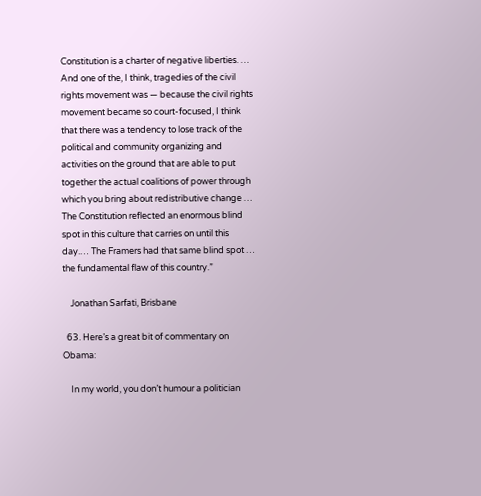Constitution is a charter of negative liberties. … And one of the, I think, tragedies of the civil rights movement was — because the civil rights movement became so court-focused, I think that there was a tendency to lose track of the political and community organizing and activities on the ground that are able to put together the actual coalitions of power through which you bring about redistributive change … The Constitution reflected an enormous blind spot in this culture that carries on until this day.… The Framers had that same blind spot … the fundamental flaw of this country.”

    Jonathan Sarfati, Brisbane

  63. Here’s a great bit of commentary on Obama:

    In my world, you don’t humour a politician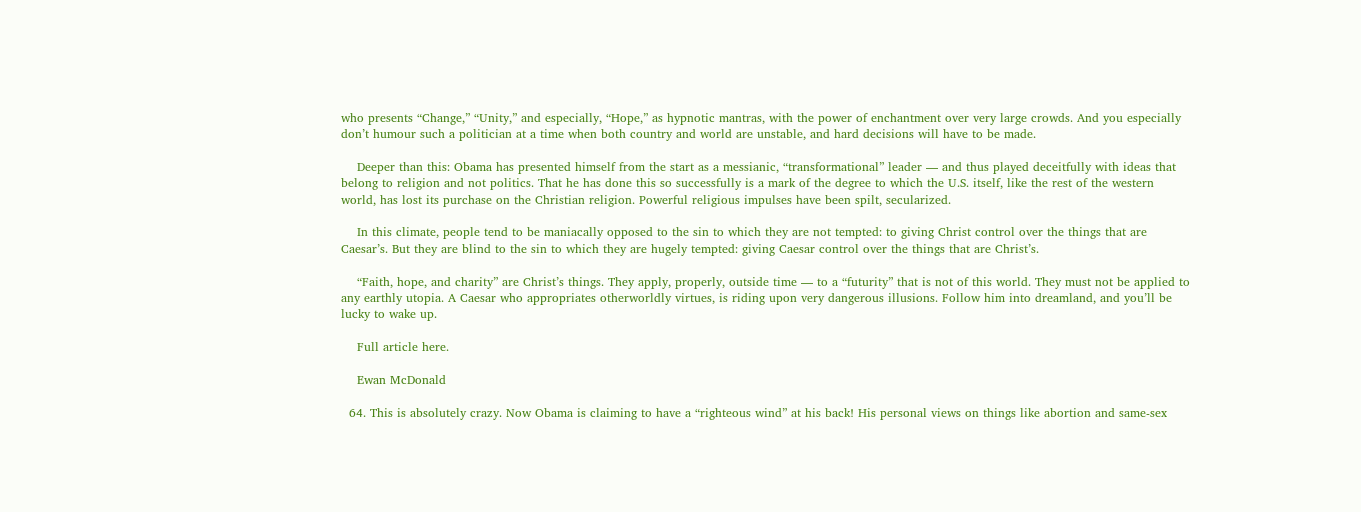who presents “Change,” “Unity,” and especially, “Hope,” as hypnotic mantras, with the power of enchantment over very large crowds. And you especially don’t humour such a politician at a time when both country and world are unstable, and hard decisions will have to be made.

    Deeper than this: Obama has presented himself from the start as a messianic, “transformational” leader — and thus played deceitfully with ideas that belong to religion and not politics. That he has done this so successfully is a mark of the degree to which the U.S. itself, like the rest of the western world, has lost its purchase on the Christian religion. Powerful religious impulses have been spilt, secularized.

    In this climate, people tend to be maniacally opposed to the sin to which they are not tempted: to giving Christ control over the things that are Caesar’s. But they are blind to the sin to which they are hugely tempted: giving Caesar control over the things that are Christ’s.

    “Faith, hope, and charity” are Christ’s things. They apply, properly, outside time — to a “futurity” that is not of this world. They must not be applied to any earthly utopia. A Caesar who appropriates otherworldly virtues, is riding upon very dangerous illusions. Follow him into dreamland, and you’ll be lucky to wake up.

    Full article here.

    Ewan McDonald

  64. This is absolutely crazy. Now Obama is claiming to have a “righteous wind” at his back! His personal views on things like abortion and same-sex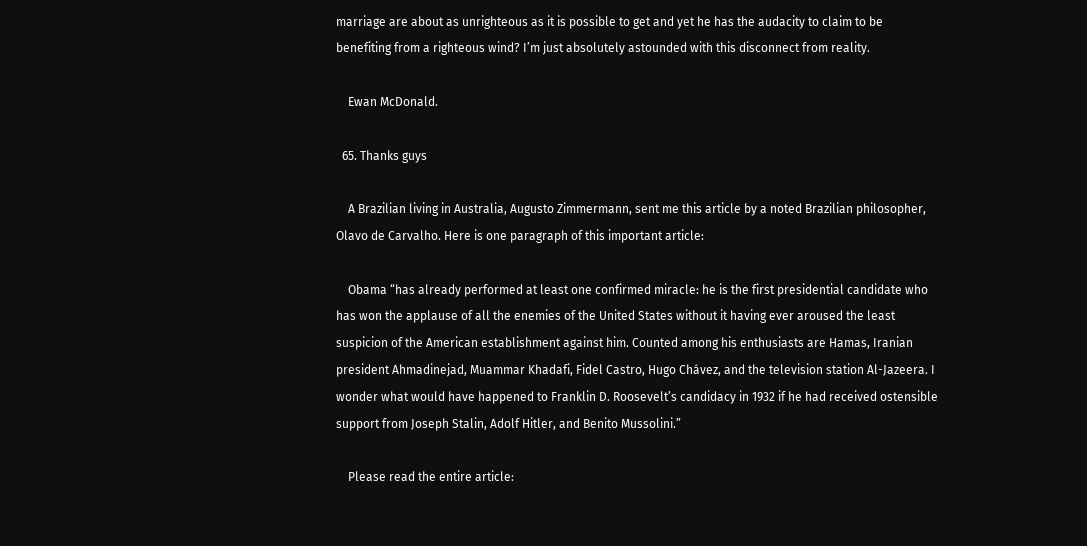marriage are about as unrighteous as it is possible to get and yet he has the audacity to claim to be benefiting from a righteous wind? I’m just absolutely astounded with this disconnect from reality.

    Ewan McDonald.

  65. Thanks guys

    A Brazilian living in Australia, Augusto Zimmermann, sent me this article by a noted Brazilian philosopher, Olavo de Carvalho. Here is one paragraph of this important article:

    Obama “has already performed at least one confirmed miracle: he is the first presidential candidate who has won the applause of all the enemies of the United States without it having ever aroused the least suspicion of the American establishment against him. Counted among his enthusiasts are Hamas, Iranian president Ahmadinejad, Muammar Khadafi, Fidel Castro, Hugo Chávez, and the television station Al-Jazeera. I wonder what would have happened to Franklin D. Roosevelt’s candidacy in 1932 if he had received ostensible support from Joseph Stalin, Adolf Hitler, and Benito Mussolini.”

    Please read the entire article: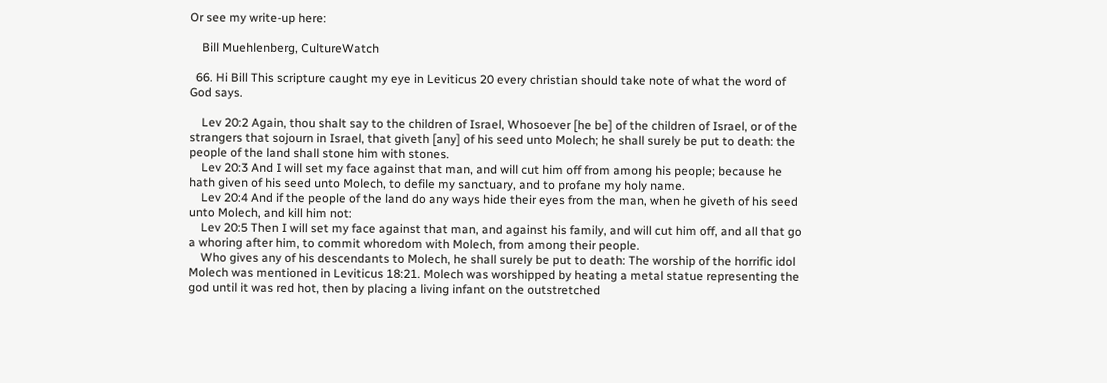Or see my write-up here:

    Bill Muehlenberg, CultureWatch

  66. Hi Bill This scripture caught my eye in Leviticus 20 every christian should take note of what the word of God says.

    Lev 20:2 Again, thou shalt say to the children of Israel, Whosoever [he be] of the children of Israel, or of the strangers that sojourn in Israel, that giveth [any] of his seed unto Molech; he shall surely be put to death: the people of the land shall stone him with stones.
    Lev 20:3 And I will set my face against that man, and will cut him off from among his people; because he hath given of his seed unto Molech, to defile my sanctuary, and to profane my holy name.
    Lev 20:4 And if the people of the land do any ways hide their eyes from the man, when he giveth of his seed unto Molech, and kill him not:
    Lev 20:5 Then I will set my face against that man, and against his family, and will cut him off, and all that go a whoring after him, to commit whoredom with Molech, from among their people.
    Who gives any of his descendants to Molech, he shall surely be put to death: The worship of the horrific idol Molech was mentioned in Leviticus 18:21. Molech was worshipped by heating a metal statue representing the god until it was red hot, then by placing a living infant on the outstretched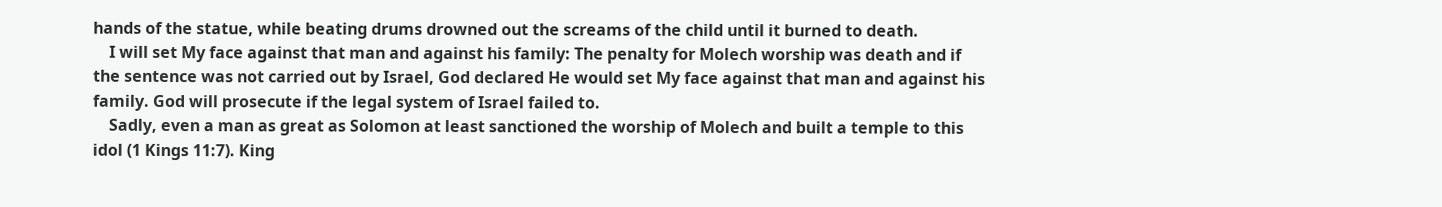hands of the statue, while beating drums drowned out the screams of the child until it burned to death.
    I will set My face against that man and against his family: The penalty for Molech worship was death and if the sentence was not carried out by Israel, God declared He would set My face against that man and against his family. God will prosecute if the legal system of Israel failed to.
    Sadly, even a man as great as Solomon at least sanctioned the worship of Molech and built a temple to this idol (1 Kings 11:7). King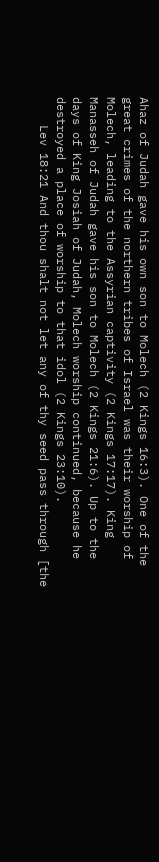Ahaz of Judah gave his own son to Molech (2 Kings 16:3). One of the great crimes of the northern tribes of Israel was their worship of Molech, leading to the Assyrian captivity (2 Kings 17:17). King Manasseh of Judah gave his son to Molech (2 Kings 21:6). Up to the days of King Josiah of Judah, Molech worship continued, because he destroyed a place of worship to that idol (2 Kings 23:10).
    Lev 18:21 And thou shalt not let any of thy seed pass through [the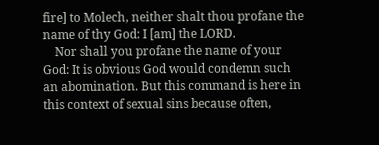fire] to Molech, neither shalt thou profane the name of thy God: I [am] the LORD.
    Nor shall you profane the name of your God: It is obvious God would condemn such an abomination. But this command is here in this context of sexual sins because often,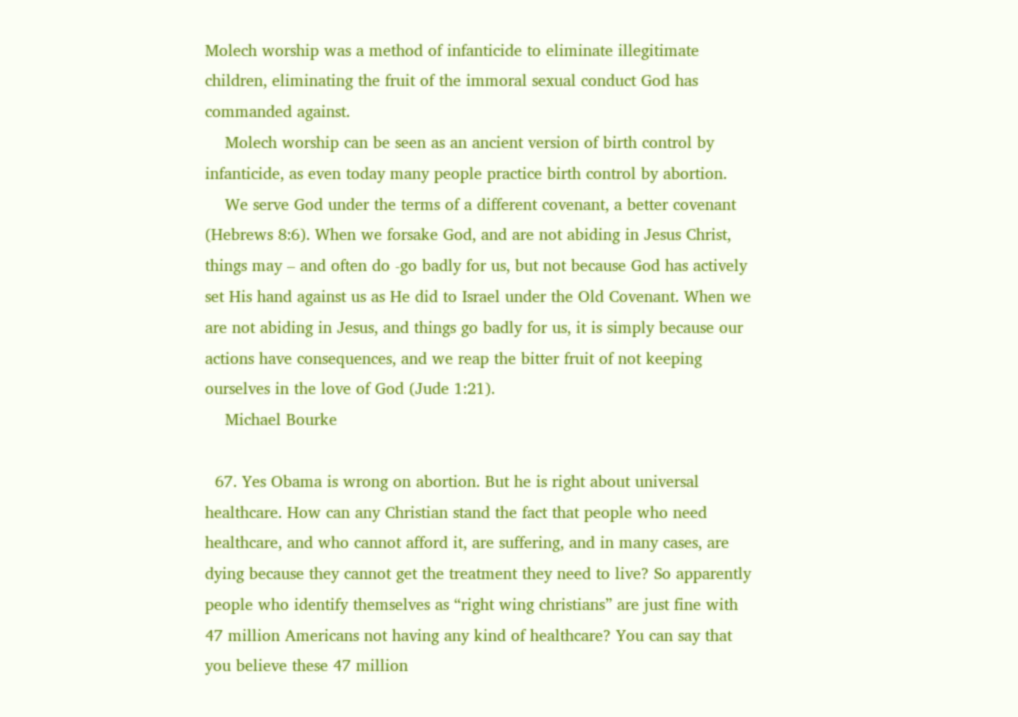Molech worship was a method of infanticide to eliminate illegitimate children, eliminating the fruit of the immoral sexual conduct God has commanded against.
    Molech worship can be seen as an ancient version of birth control by infanticide, as even today many people practice birth control by abortion.
    We serve God under the terms of a different covenant, a better covenant (Hebrews 8:6). When we forsake God, and are not abiding in Jesus Christ, things may – and often do -go badly for us, but not because God has actively set His hand against us as He did to Israel under the Old Covenant. When we are not abiding in Jesus, and things go badly for us, it is simply because our actions have consequences, and we reap the bitter fruit of not keeping ourselves in the love of God (Jude 1:21).
    Michael Bourke

  67. Yes Obama is wrong on abortion. But he is right about universal healthcare. How can any Christian stand the fact that people who need healthcare, and who cannot afford it, are suffering, and in many cases, are dying because they cannot get the treatment they need to live? So apparently people who identify themselves as “right wing christians” are just fine with 47 million Americans not having any kind of healthcare? You can say that you believe these 47 million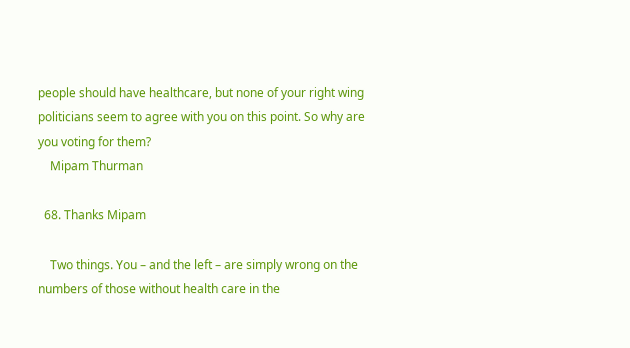people should have healthcare, but none of your right wing politicians seem to agree with you on this point. So why are you voting for them?
    Mipam Thurman

  68. Thanks Mipam

    Two things. You – and the left – are simply wrong on the numbers of those without health care in the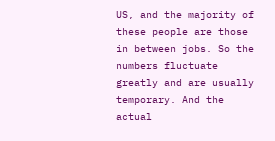US, and the majority of these people are those in between jobs. So the numbers fluctuate greatly and are usually temporary. And the actual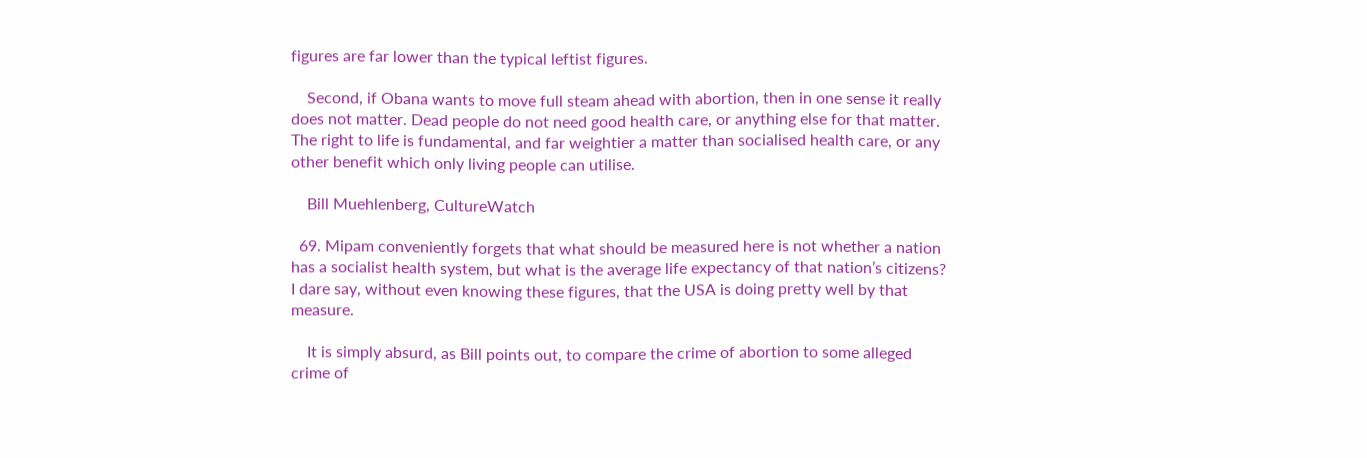figures are far lower than the typical leftist figures.

    Second, if Obana wants to move full steam ahead with abortion, then in one sense it really does not matter. Dead people do not need good health care, or anything else for that matter. The right to life is fundamental, and far weightier a matter than socialised health care, or any other benefit which only living people can utilise.

    Bill Muehlenberg, CultureWatch

  69. Mipam conveniently forgets that what should be measured here is not whether a nation has a socialist health system, but what is the average life expectancy of that nation’s citizens? I dare say, without even knowing these figures, that the USA is doing pretty well by that measure.

    It is simply absurd, as Bill points out, to compare the crime of abortion to some alleged crime of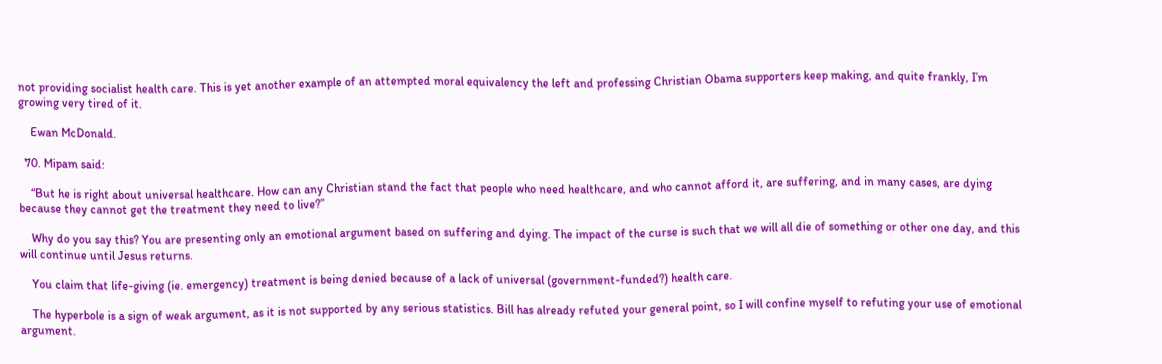not providing socialist health care. This is yet another example of an attempted moral equivalency the left and professing Christian Obama supporters keep making, and quite frankly, I’m growing very tired of it.

    Ewan McDonald.

  70. Mipam said:

    “But he is right about universal healthcare. How can any Christian stand the fact that people who need healthcare, and who cannot afford it, are suffering, and in many cases, are dying because they cannot get the treatment they need to live?”

    Why do you say this? You are presenting only an emotional argument based on suffering and dying. The impact of the curse is such that we will all die of something or other one day, and this will continue until Jesus returns.

    You claim that life-giving (ie. emergency) treatment is being denied because of a lack of universal (government-funded?) health care.

    The hyperbole is a sign of weak argument, as it is not supported by any serious statistics. Bill has already refuted your general point, so I will confine myself to refuting your use of emotional argument.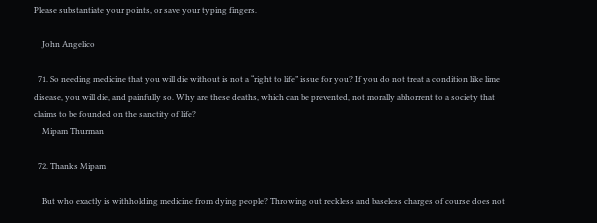Please substantiate your points, or save your typing fingers.

    John Angelico

  71. So needing medicine that you will die without is not a “right to life” issue for you? If you do not treat a condition like lime disease, you will die, and painfully so. Why are these deaths, which can be prevented, not morally abhorrent to a society that claims to be founded on the sanctity of life?
    Mipam Thurman

  72. Thanks Mipam

    But who exactly is withholding medicine from dying people? Throwing out reckless and baseless charges of course does not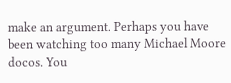make an argument. Perhaps you have been watching too many Michael Moore docos. You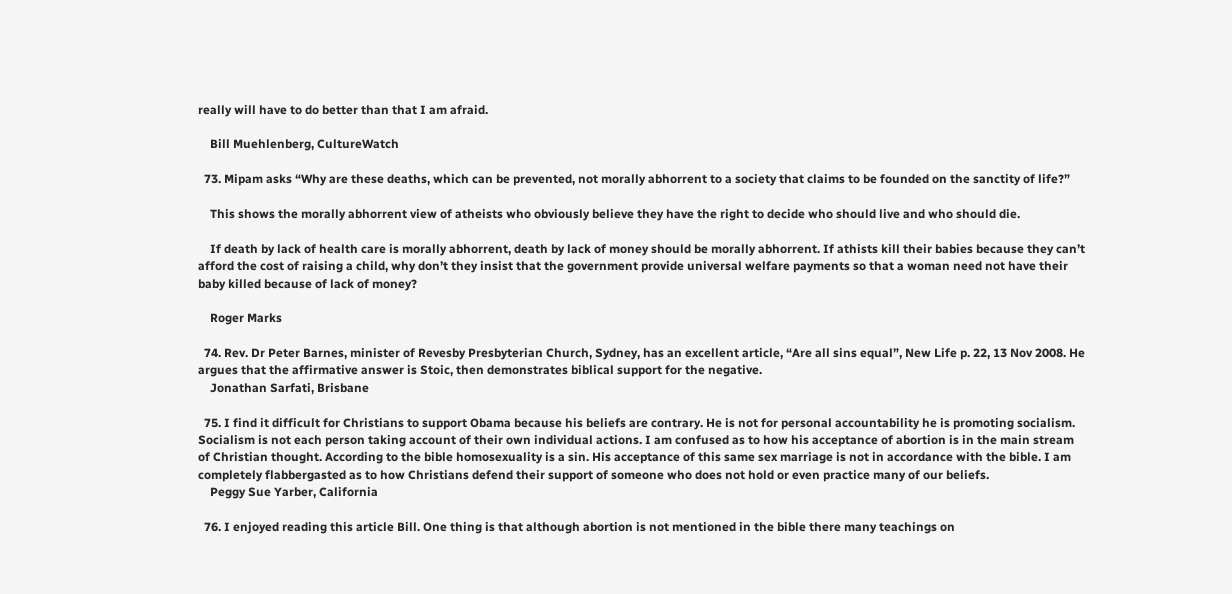really will have to do better than that I am afraid.

    Bill Muehlenberg, CultureWatch

  73. Mipam asks “Why are these deaths, which can be prevented, not morally abhorrent to a society that claims to be founded on the sanctity of life?”

    This shows the morally abhorrent view of atheists who obviously believe they have the right to decide who should live and who should die.

    If death by lack of health care is morally abhorrent, death by lack of money should be morally abhorrent. If athists kill their babies because they can’t afford the cost of raising a child, why don’t they insist that the government provide universal welfare payments so that a woman need not have their baby killed because of lack of money?

    Roger Marks

  74. Rev. Dr Peter Barnes, minister of Revesby Presbyterian Church, Sydney, has an excellent article, “Are all sins equal”, New Life p. 22, 13 Nov 2008. He argues that the affirmative answer is Stoic, then demonstrates biblical support for the negative.
    Jonathan Sarfati, Brisbane

  75. I find it difficult for Christians to support Obama because his beliefs are contrary. He is not for personal accountability he is promoting socialism. Socialism is not each person taking account of their own individual actions. I am confused as to how his acceptance of abortion is in the main stream of Christian thought. According to the bible homosexuality is a sin. His acceptance of this same sex marriage is not in accordance with the bible. I am completely flabbergasted as to how Christians defend their support of someone who does not hold or even practice many of our beliefs.
    Peggy Sue Yarber, California

  76. I enjoyed reading this article Bill. One thing is that although abortion is not mentioned in the bible there many teachings on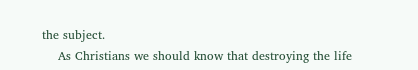the subject.
    As Christians we should know that destroying the life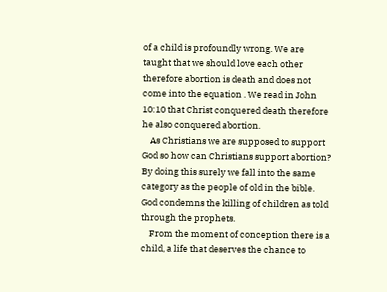of a child is profoundly wrong. We are taught that we should love each other therefore abortion is death and does not come into the equation . We read in John 10:10 that Christ conquered death therefore he also conquered abortion.
    As Christians we are supposed to support God so how can Christians support abortion? By doing this surely we fall into the same category as the people of old in the bible. God condemns the killing of children as told through the prophets.
    From the moment of conception there is a child, a life that deserves the chance to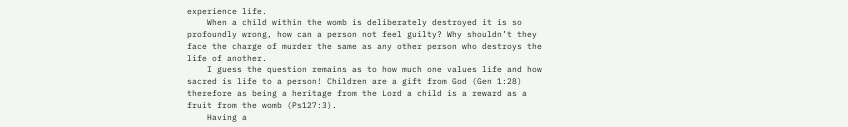experience life.
    When a child within the womb is deliberately destroyed it is so profoundly wrong, how can a person not feel guilty? Why shouldn’t they face the charge of murder the same as any other person who destroys the life of another.
    I guess the question remains as to how much one values life and how sacred is life to a person! Children are a gift from God (Gen 1:28) therefore as being a heritage from the Lord a child is a reward as a fruit from the womb (Ps127:3).
    Having a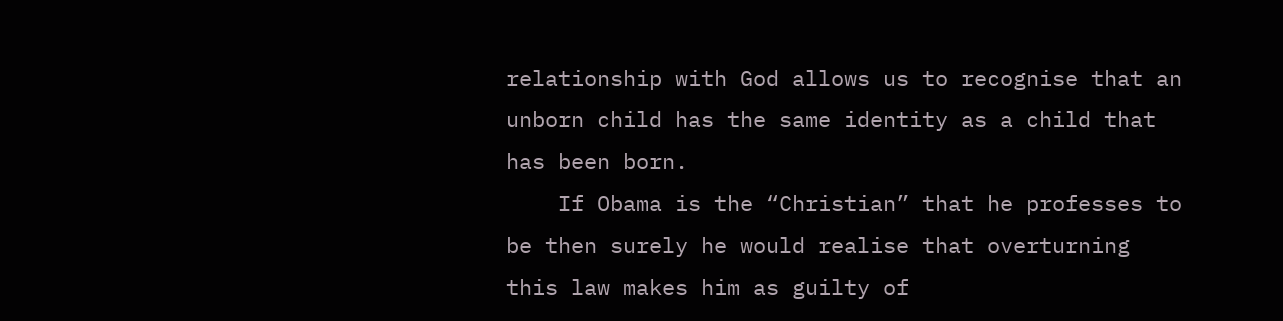relationship with God allows us to recognise that an unborn child has the same identity as a child that has been born.
    If Obama is the “Christian” that he professes to be then surely he would realise that overturning this law makes him as guilty of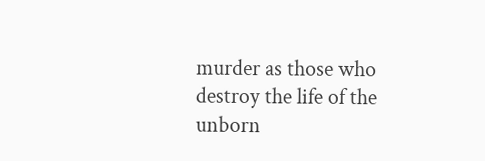murder as those who destroy the life of the unborn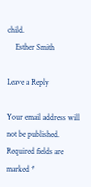child.
    Esther Smith

Leave a Reply

Your email address will not be published. Required fields are marked *